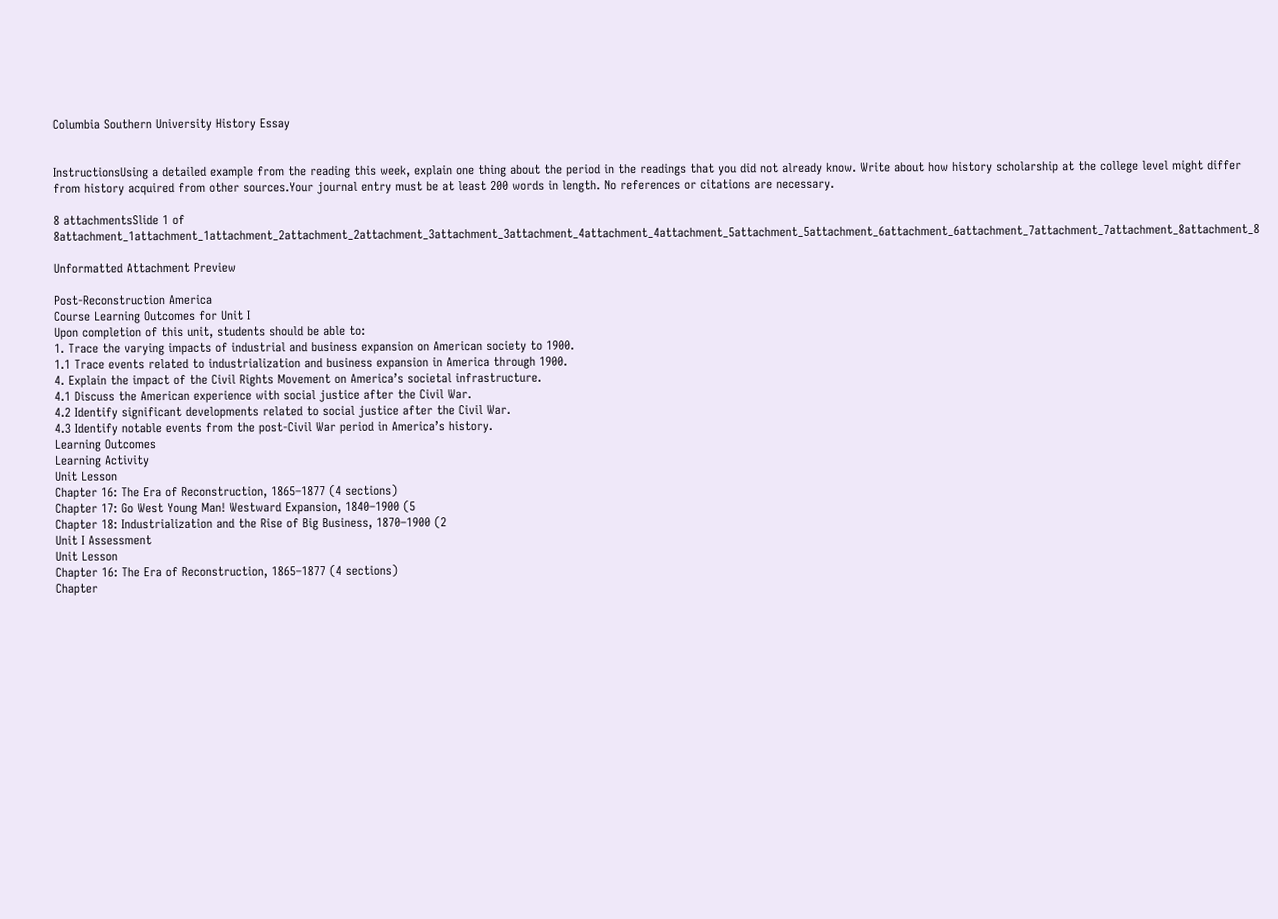Columbia Southern University History Essay


InstructionsUsing a detailed example from the reading this week, explain one thing about the period in the readings that you did not already know. Write about how history scholarship at the college level might differ from history acquired from other sources.Your journal entry must be at least 200 words in length. No references or citations are necessary.

8 attachmentsSlide 1 of 8attachment_1attachment_1attachment_2attachment_2attachment_3attachment_3attachment_4attachment_4attachment_5attachment_5attachment_6attachment_6attachment_7attachment_7attachment_8attachment_8

Unformatted Attachment Preview

Post-Reconstruction America
Course Learning Outcomes for Unit I
Upon completion of this unit, students should be able to:
1. Trace the varying impacts of industrial and business expansion on American society to 1900.
1.1 Trace events related to industrialization and business expansion in America through 1900.
4. Explain the impact of the Civil Rights Movement on America’s societal infrastructure.
4.1 Discuss the American experience with social justice after the Civil War.
4.2 Identify significant developments related to social justice after the Civil War.
4.3 Identify notable events from the post-Civil War period in America’s history.
Learning Outcomes
Learning Activity
Unit Lesson
Chapter 16: The Era of Reconstruction, 1865–1877 (4 sections)
Chapter 17: Go West Young Man! Westward Expansion, 1840–1900 (5
Chapter 18: Industrialization and the Rise of Big Business, 1870–1900 (2
Unit I Assessment
Unit Lesson
Chapter 16: The Era of Reconstruction, 1865–1877 (4 sections)
Chapter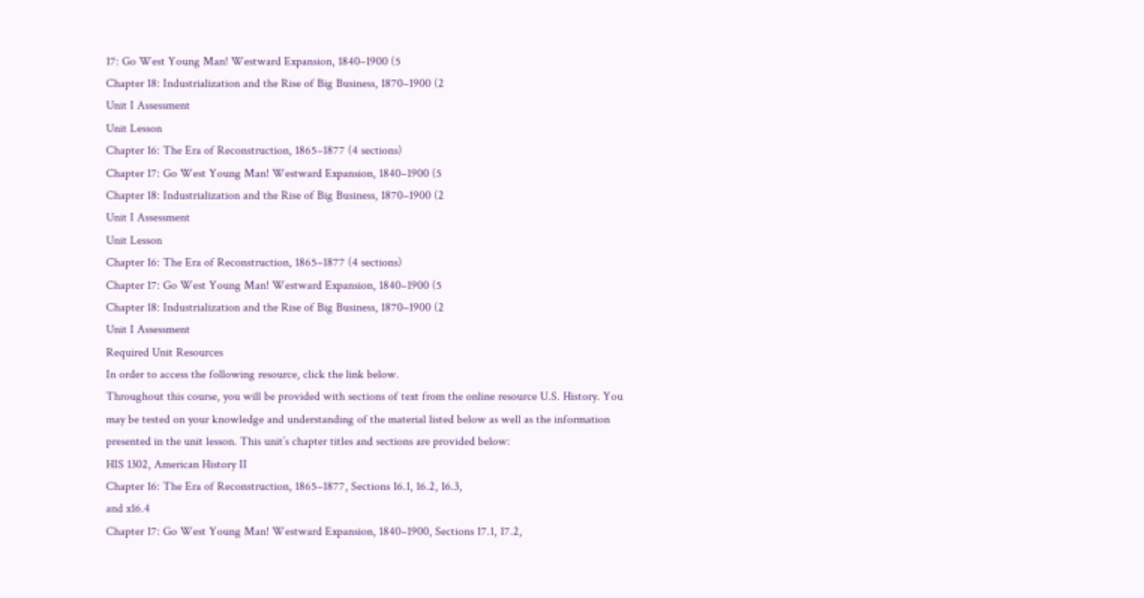17: Go West Young Man! Westward Expansion, 1840–1900 (5
Chapter 18: Industrialization and the Rise of Big Business, 1870–1900 (2
Unit I Assessment
Unit Lesson
Chapter 16: The Era of Reconstruction, 1865–1877 (4 sections)
Chapter 17: Go West Young Man! Westward Expansion, 1840–1900 (5
Chapter 18: Industrialization and the Rise of Big Business, 1870–1900 (2
Unit I Assessment
Unit Lesson
Chapter 16: The Era of Reconstruction, 1865–1877 (4 sections)
Chapter 17: Go West Young Man! Westward Expansion, 1840–1900 (5
Chapter 18: Industrialization and the Rise of Big Business, 1870–1900 (2
Unit I Assessment
Required Unit Resources
In order to access the following resource, click the link below.
Throughout this course, you will be provided with sections of text from the online resource U.S. History. You
may be tested on your knowledge and understanding of the material listed below as well as the information
presented in the unit lesson. This unit’s chapter titles and sections are provided below:
HIS 1302, American History II
Chapter 16: The Era of Reconstruction, 1865–1877, Sections 16.1, 16.2, 16.3,
and x16.4
Chapter 17: Go West Young Man! Westward Expansion, 1840–1900, Sections 17.1, 17.2,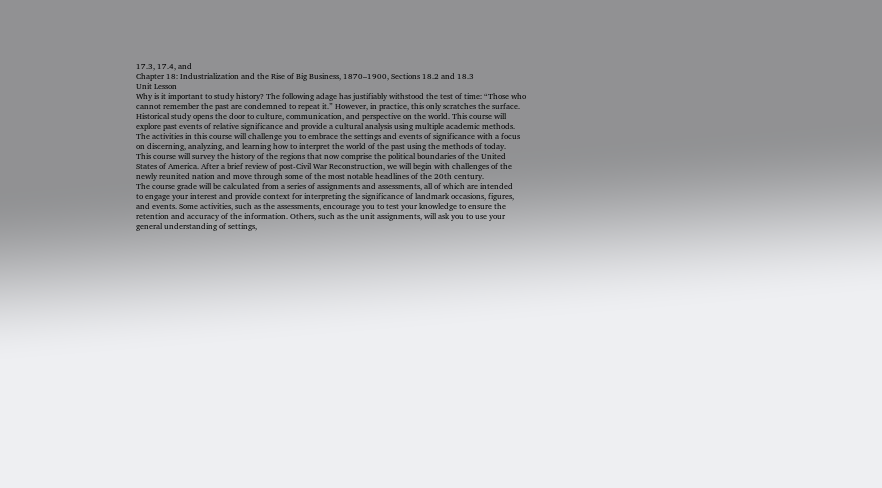17.3, 17.4, and
Chapter 18: Industrialization and the Rise of Big Business, 1870–1900, Sections 18.2 and 18.3
Unit Lesson
Why is it important to study history? The following adage has justifiably withstood the test of time: “Those who
cannot remember the past are condemned to repeat it.” However, in practice, this only scratches the surface.
Historical study opens the door to culture, communication, and perspective on the world. This course will
explore past events of relative significance and provide a cultural analysis using multiple academic methods.
The activities in this course will challenge you to embrace the settings and events of significance with a focus
on discerning, analyzing, and learning how to interpret the world of the past using the methods of today.
This course will survey the history of the regions that now comprise the political boundaries of the United
States of America. After a brief review of post-Civil War Reconstruction, we will begin with challenges of the
newly reunited nation and move through some of the most notable headlines of the 20th century.
The course grade will be calculated from a series of assignments and assessments, all of which are intended
to engage your interest and provide context for interpreting the significance of landmark occasions, figures,
and events. Some activities, such as the assessments, encourage you to test your knowledge to ensure the
retention and accuracy of the information. Others, such as the unit assignments, will ask you to use your
general understanding of settings,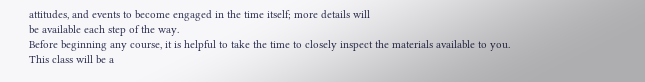attitudes, and events to become engaged in the time itself; more details will
be available each step of the way.
Before beginning any course, it is helpful to take the time to closely inspect the materials available to you.
This class will be a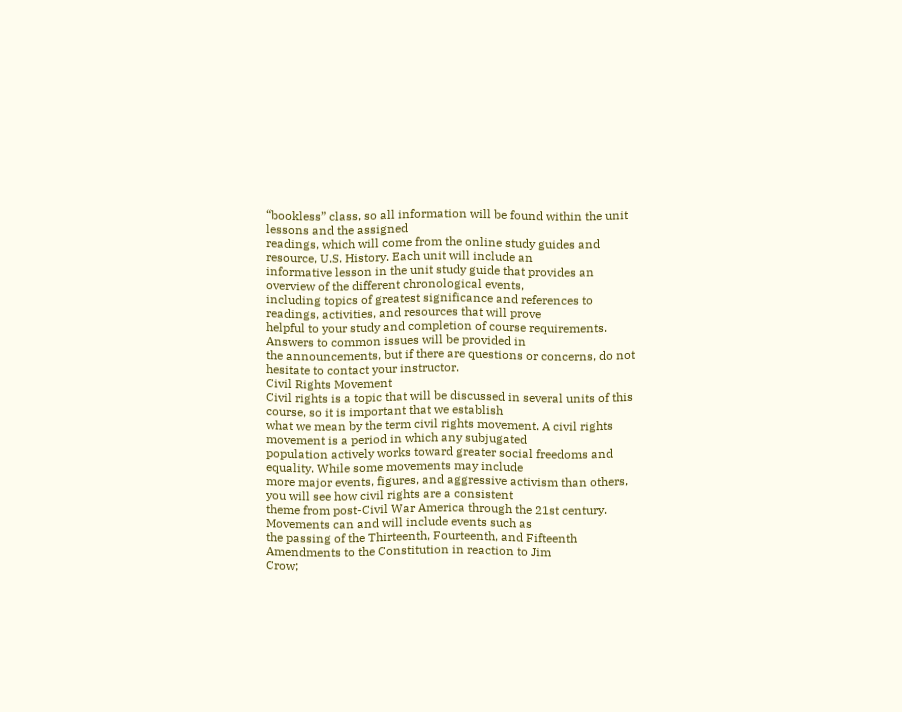“bookless” class, so all information will be found within the unit lessons and the assigned
readings, which will come from the online study guides and resource, U.S. History. Each unit will include an
informative lesson in the unit study guide that provides an overview of the different chronological events,
including topics of greatest significance and references to readings, activities, and resources that will prove
helpful to your study and completion of course requirements. Answers to common issues will be provided in
the announcements, but if there are questions or concerns, do not hesitate to contact your instructor.
Civil Rights Movement
Civil rights is a topic that will be discussed in several units of this course, so it is important that we establish
what we mean by the term civil rights movement. A civil rights movement is a period in which any subjugated
population actively works toward greater social freedoms and equality. While some movements may include
more major events, figures, and aggressive activism than others, you will see how civil rights are a consistent
theme from post-Civil War America through the 21st century. Movements can and will include events such as
the passing of the Thirteenth, Fourteenth, and Fifteenth Amendments to the Constitution in reaction to Jim
Crow;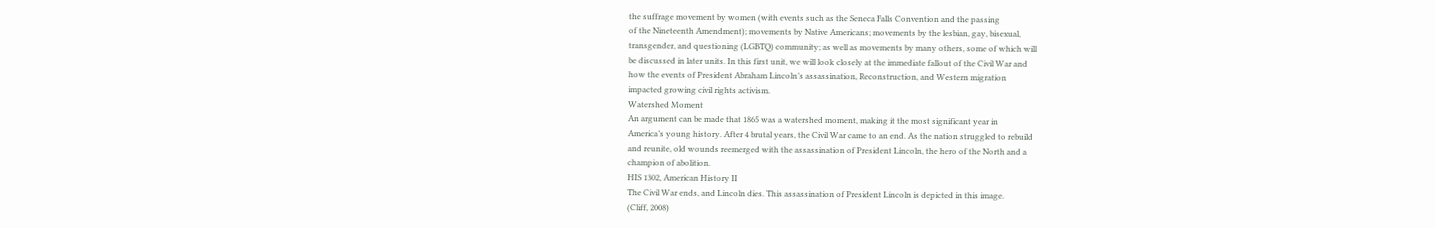the suffrage movement by women (with events such as the Seneca Falls Convention and the passing
of the Nineteenth Amendment); movements by Native Americans; movements by the lesbian, gay, bisexual,
transgender, and questioning (LGBTQ) community; as well as movements by many others, some of which will
be discussed in later units. In this first unit, we will look closely at the immediate fallout of the Civil War and
how the events of President Abraham Lincoln’s assassination, Reconstruction, and Western migration
impacted growing civil rights activism.
Watershed Moment
An argument can be made that 1865 was a watershed moment, making it the most significant year in
America’s young history. After 4 brutal years, the Civil War came to an end. As the nation struggled to rebuild
and reunite, old wounds reemerged with the assassination of President Lincoln, the hero of the North and a
champion of abolition.
HIS 1302, American History II
The Civil War ends, and Lincoln dies. This assassination of President Lincoln is depicted in this image.
(Cliff, 2008)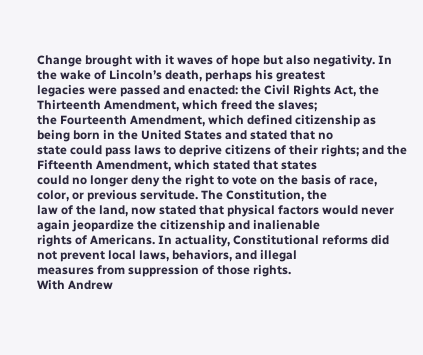Change brought with it waves of hope but also negativity. In the wake of Lincoln’s death, perhaps his greatest
legacies were passed and enacted: the Civil Rights Act, the Thirteenth Amendment, which freed the slaves;
the Fourteenth Amendment, which defined citizenship as being born in the United States and stated that no
state could pass laws to deprive citizens of their rights; and the Fifteenth Amendment, which stated that states
could no longer deny the right to vote on the basis of race, color, or previous servitude. The Constitution, the
law of the land, now stated that physical factors would never again jeopardize the citizenship and inalienable
rights of Americans. In actuality, Constitutional reforms did not prevent local laws, behaviors, and illegal
measures from suppression of those rights.
With Andrew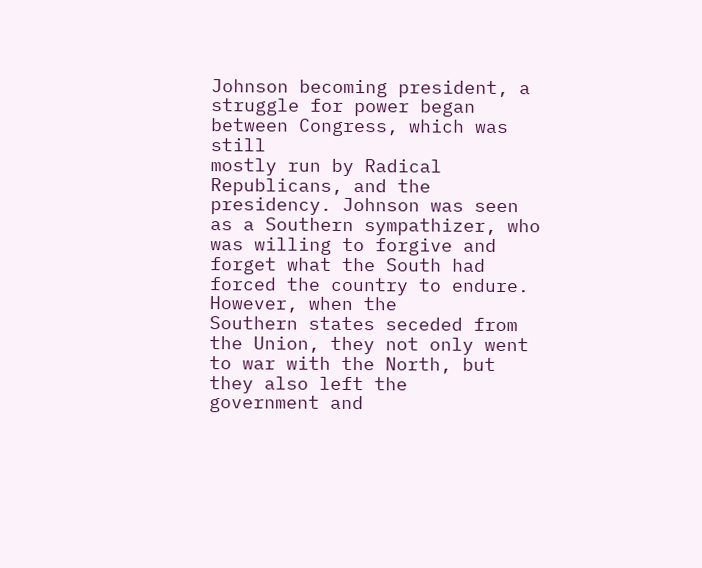Johnson becoming president, a struggle for power began between Congress, which was still
mostly run by Radical Republicans, and the presidency. Johnson was seen as a Southern sympathizer, who
was willing to forgive and forget what the South had forced the country to endure. However, when the
Southern states seceded from the Union, they not only went to war with the North, but they also left the
government and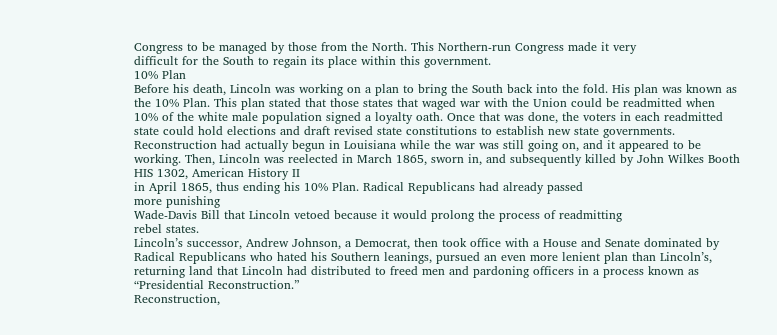Congress to be managed by those from the North. This Northern-run Congress made it very
difficult for the South to regain its place within this government.
10% Plan
Before his death, Lincoln was working on a plan to bring the South back into the fold. His plan was known as
the 10% Plan. This plan stated that those states that waged war with the Union could be readmitted when
10% of the white male population signed a loyalty oath. Once that was done, the voters in each readmitted
state could hold elections and draft revised state constitutions to establish new state governments.
Reconstruction had actually begun in Louisiana while the war was still going on, and it appeared to be
working. Then, Lincoln was reelected in March 1865, sworn in, and subsequently killed by John Wilkes Booth
HIS 1302, American History II
in April 1865, thus ending his 10% Plan. Radical Republicans had already passed
more punishing
Wade-Davis Bill that Lincoln vetoed because it would prolong the process of readmitting
rebel states.
Lincoln’s successor, Andrew Johnson, a Democrat, then took office with a House and Senate dominated by
Radical Republicans who hated his Southern leanings, pursued an even more lenient plan than Lincoln’s,
returning land that Lincoln had distributed to freed men and pardoning officers in a process known as
“Presidential Reconstruction.”
Reconstruction,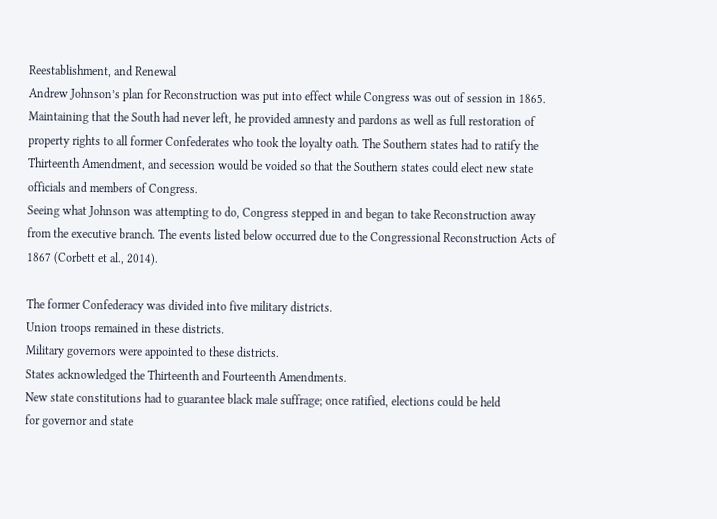Reestablishment, and Renewal
Andrew Johnson’s plan for Reconstruction was put into effect while Congress was out of session in 1865.
Maintaining that the South had never left, he provided amnesty and pardons as well as full restoration of
property rights to all former Confederates who took the loyalty oath. The Southern states had to ratify the
Thirteenth Amendment, and secession would be voided so that the Southern states could elect new state
officials and members of Congress.
Seeing what Johnson was attempting to do, Congress stepped in and began to take Reconstruction away
from the executive branch. The events listed below occurred due to the Congressional Reconstruction Acts of
1867 (Corbett et al., 2014).

The former Confederacy was divided into five military districts.
Union troops remained in these districts.
Military governors were appointed to these districts.
States acknowledged the Thirteenth and Fourteenth Amendments.
New state constitutions had to guarantee black male suffrage; once ratified, elections could be held
for governor and state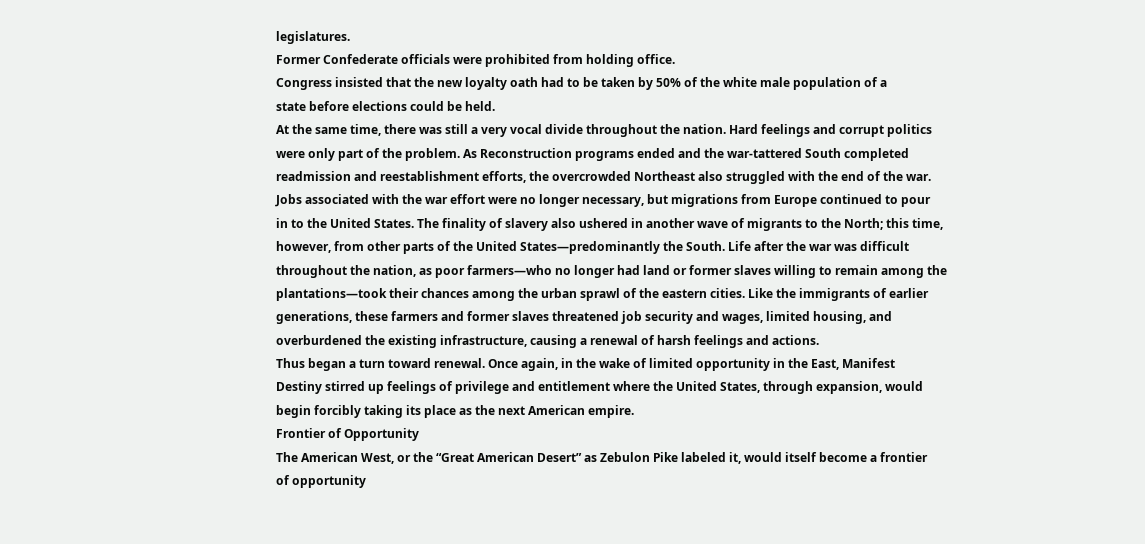legislatures.
Former Confederate officials were prohibited from holding office.
Congress insisted that the new loyalty oath had to be taken by 50% of the white male population of a
state before elections could be held.
At the same time, there was still a very vocal divide throughout the nation. Hard feelings and corrupt politics
were only part of the problem. As Reconstruction programs ended and the war-tattered South completed
readmission and reestablishment efforts, the overcrowded Northeast also struggled with the end of the war.
Jobs associated with the war effort were no longer necessary, but migrations from Europe continued to pour
in to the United States. The finality of slavery also ushered in another wave of migrants to the North; this time,
however, from other parts of the United States—predominantly the South. Life after the war was difficult
throughout the nation, as poor farmers—who no longer had land or former slaves willing to remain among the
plantations—took their chances among the urban sprawl of the eastern cities. Like the immigrants of earlier
generations, these farmers and former slaves threatened job security and wages, limited housing, and
overburdened the existing infrastructure, causing a renewal of harsh feelings and actions.
Thus began a turn toward renewal. Once again, in the wake of limited opportunity in the East, Manifest
Destiny stirred up feelings of privilege and entitlement where the United States, through expansion, would
begin forcibly taking its place as the next American empire.
Frontier of Opportunity
The American West, or the “Great American Desert” as Zebulon Pike labeled it, would itself become a frontier
of opportunity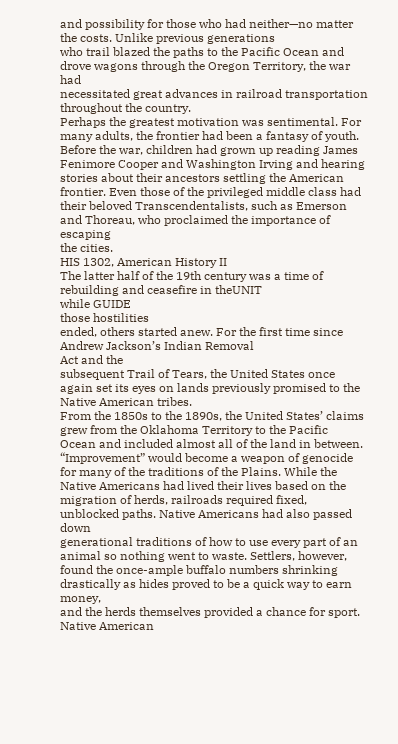and possibility for those who had neither—no matter the costs. Unlike previous generations
who trail blazed the paths to the Pacific Ocean and drove wagons through the Oregon Territory, the war had
necessitated great advances in railroad transportation throughout the country.
Perhaps the greatest motivation was sentimental. For many adults, the frontier had been a fantasy of youth.
Before the war, children had grown up reading James Fenimore Cooper and Washington Irving and hearing
stories about their ancestors settling the American frontier. Even those of the privileged middle class had
their beloved Transcendentalists, such as Emerson and Thoreau, who proclaimed the importance of escaping
the cities.
HIS 1302, American History II
The latter half of the 19th century was a time of rebuilding and ceasefire in theUNIT
while GUIDE
those hostilities
ended, others started anew. For the first time since Andrew Jackson’s Indian Removal
Act and the
subsequent Trail of Tears, the United States once again set its eyes on lands previously promised to the
Native American tribes.
From the 1850s to the 1890s, the United States’ claims grew from the Oklahoma Territory to the Pacific
Ocean and included almost all of the land in between. “Improvement” would become a weapon of genocide
for many of the traditions of the Plains. While the Native Americans had lived their lives based on the
migration of herds, railroads required fixed, unblocked paths. Native Americans had also passed down
generational traditions of how to use every part of an animal so nothing went to waste. Settlers, however,
found the once-ample buffalo numbers shrinking drastically as hides proved to be a quick way to earn money,
and the herds themselves provided a chance for sport.
Native American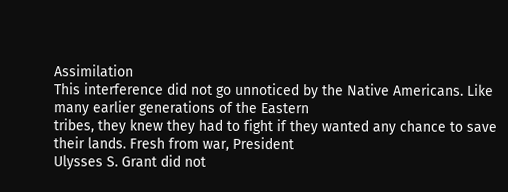Assimilation
This interference did not go unnoticed by the Native Americans. Like many earlier generations of the Eastern
tribes, they knew they had to fight if they wanted any chance to save their lands. Fresh from war, President
Ulysses S. Grant did not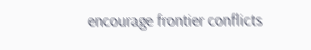encourage frontier conflicts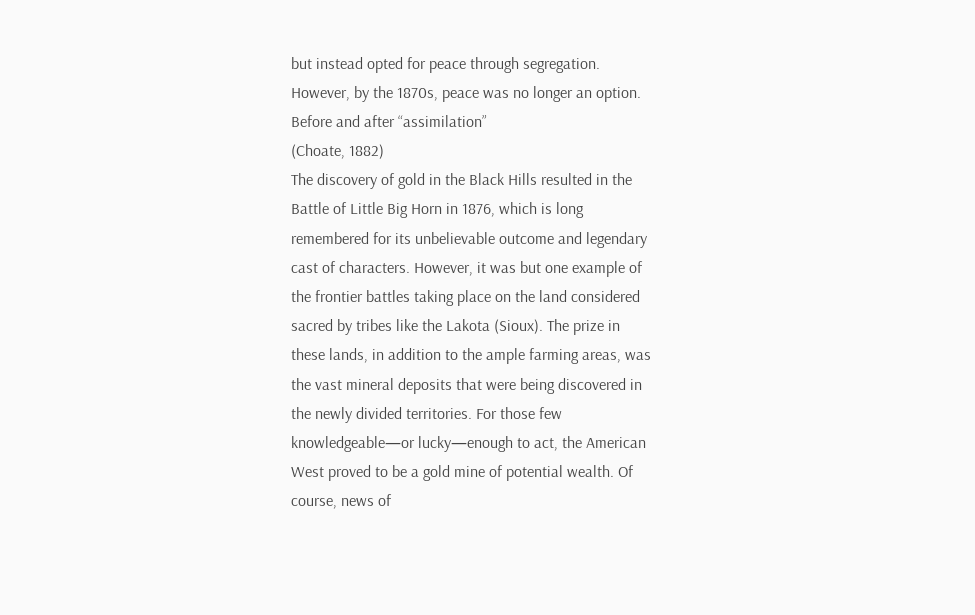but instead opted for peace through segregation.
However, by the 1870s, peace was no longer an option.
Before and after “assimilation”
(Choate, 1882)
The discovery of gold in the Black Hills resulted in the
Battle of Little Big Horn in 1876, which is long
remembered for its unbelievable outcome and legendary
cast of characters. However, it was but one example of
the frontier battles taking place on the land considered
sacred by tribes like the Lakota (Sioux). The prize in
these lands, in addition to the ample farming areas, was
the vast mineral deposits that were being discovered in
the newly divided territories. For those few
knowledgeable—or lucky—enough to act, the American
West proved to be a gold mine of potential wealth. Of
course, news of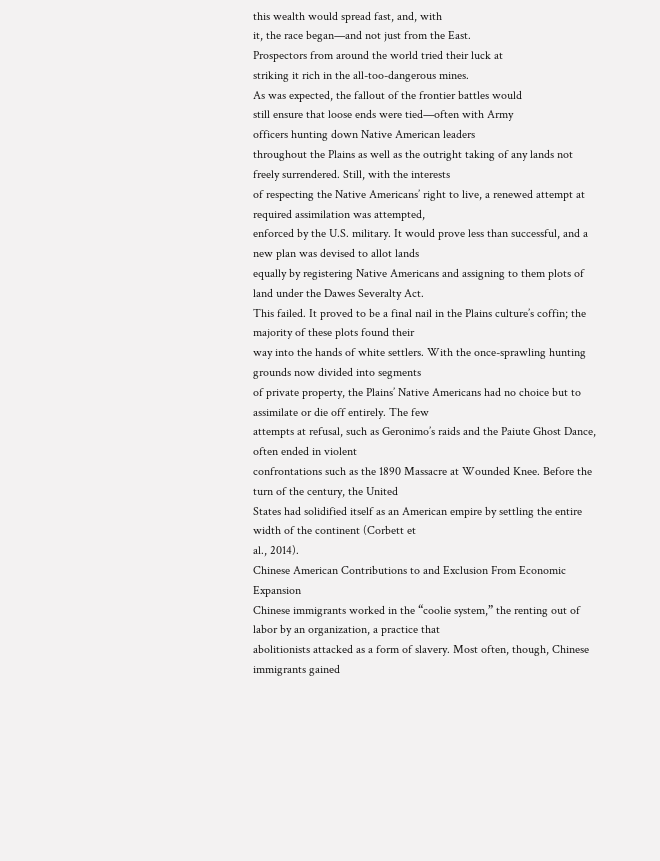this wealth would spread fast, and, with
it, the race began—and not just from the East.
Prospectors from around the world tried their luck at
striking it rich in the all-too-dangerous mines.
As was expected, the fallout of the frontier battles would
still ensure that loose ends were tied—often with Army
officers hunting down Native American leaders
throughout the Plains as well as the outright taking of any lands not freely surrendered. Still, with the interests
of respecting the Native Americans’ right to live, a renewed attempt at required assimilation was attempted,
enforced by the U.S. military. It would prove less than successful, and a new plan was devised to allot lands
equally by registering Native Americans and assigning to them plots of land under the Dawes Severalty Act.
This failed. It proved to be a final nail in the Plains culture’s coffin; the majority of these plots found their
way into the hands of white settlers. With the once-sprawling hunting grounds now divided into segments
of private property, the Plains’ Native Americans had no choice but to assimilate or die off entirely. The few
attempts at refusal, such as Geronimo’s raids and the Paiute Ghost Dance, often ended in violent
confrontations such as the 1890 Massacre at Wounded Knee. Before the turn of the century, the United
States had solidified itself as an American empire by settling the entire width of the continent (Corbett et
al., 2014).
Chinese American Contributions to and Exclusion From Economic Expansion
Chinese immigrants worked in the “coolie system,” the renting out of labor by an organization, a practice that
abolitionists attacked as a form of slavery. Most often, though, Chinese immigrants gained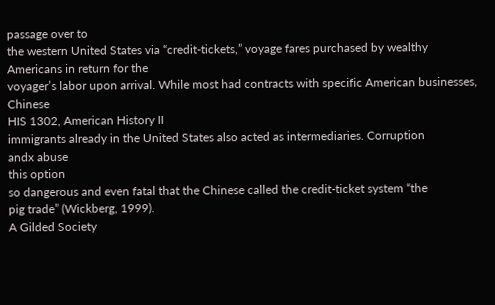passage over to
the western United States via “credit-tickets,” voyage fares purchased by wealthy Americans in return for the
voyager’s labor upon arrival. While most had contracts with specific American businesses, Chinese
HIS 1302, American History II
immigrants already in the United States also acted as intermediaries. Corruption
andx abuse
this option
so dangerous and even fatal that the Chinese called the credit-ticket system “the
pig trade” (Wickberg, 1999).
A Gilded Society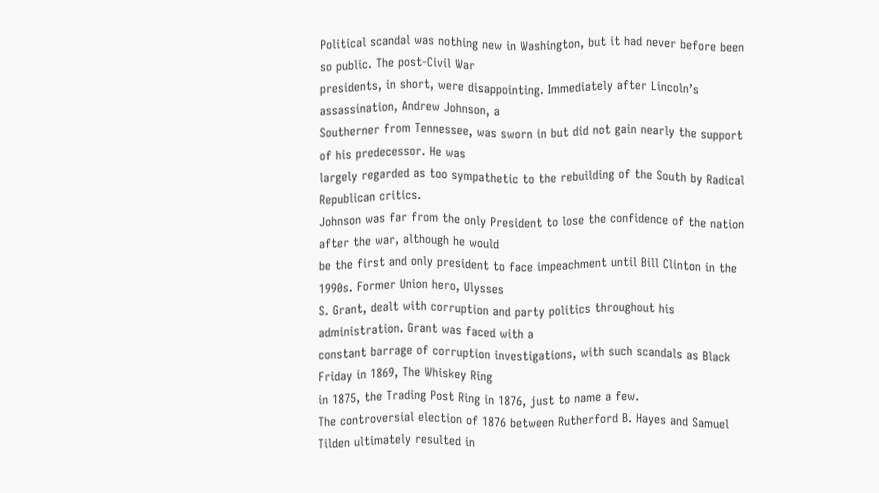Political scandal was nothing new in Washington, but it had never before been so public. The post-Civil War
presidents, in short, were disappointing. Immediately after Lincoln’s assassination, Andrew Johnson, a
Southerner from Tennessee, was sworn in but did not gain nearly the support of his predecessor. He was
largely regarded as too sympathetic to the rebuilding of the South by Radical Republican critics.
Johnson was far from the only President to lose the confidence of the nation after the war, although he would
be the first and only president to face impeachment until Bill Clinton in the 1990s. Former Union hero, Ulysses
S. Grant, dealt with corruption and party politics throughout his administration. Grant was faced with a
constant barrage of corruption investigations, with such scandals as Black Friday in 1869, The Whiskey Ring
in 1875, the Trading Post Ring in 1876, just to name a few.
The controversial election of 1876 between Rutherford B. Hayes and Samuel Tilden ultimately resulted in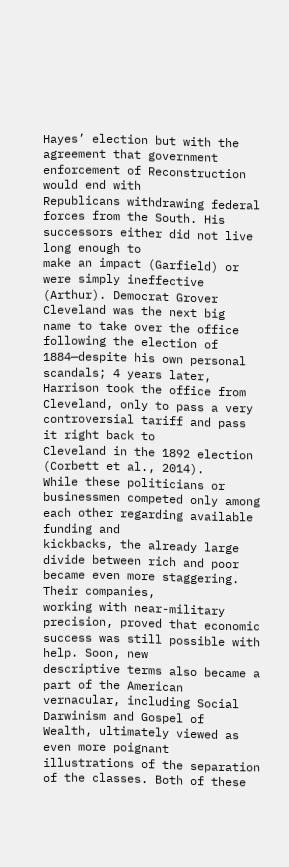Hayes’ election but with the agreement that government enforcement of Reconstruction would end with
Republicans withdrawing federal forces from the South. His successors either did not live long enough to
make an impact (Garfield) or were simply ineffective (Arthur). Democrat Grover Cleveland was the next big
name to take over the office following the election of 1884—despite his own personal scandals; 4 years later,
Harrison took the office from Cleveland, only to pass a very controversial tariff and pass it right back to
Cleveland in the 1892 election (Corbett et al., 2014).
While these politicians or businessmen competed only among each other regarding available funding and
kickbacks, the already large divide between rich and poor became even more staggering. Their companies,
working with near-military precision, proved that economic success was still possible with help. Soon, new
descriptive terms also became a part of the American vernacular, including Social Darwinism and Gospel of
Wealth, ultimately viewed as even more poignant illustrations of the separation of the classes. Both of these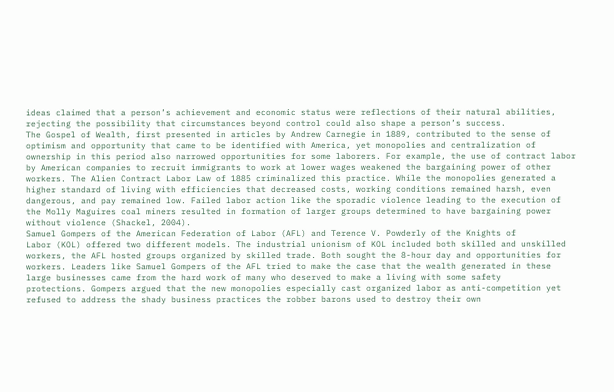ideas claimed that a person’s achievement and economic status were reflections of their natural abilities,
rejecting the possibility that circumstances beyond control could also shape a person’s success.
The Gospel of Wealth, first presented in articles by Andrew Carnegie in 1889, contributed to the sense of
optimism and opportunity that came to be identified with America, yet monopolies and centralization of
ownership in this period also narrowed opportunities for some laborers. For example, the use of contract labor
by American companies to recruit immigrants to work at lower wages weakened the bargaining power of other
workers. The Alien Contract Labor Law of 1885 criminalized this practice. While the monopolies generated a
higher standard of living with efficiencies that decreased costs, working conditions remained harsh, even
dangerous, and pay remained low. Failed labor action like the sporadic violence leading to the execution of
the Molly Maguires coal miners resulted in formation of larger groups determined to have bargaining power
without violence (Shackel, 2004).
Samuel Gompers of the American Federation of Labor (AFL) and Terence V. Powderly of the Knights of
Labor (KOL) offered two different models. The industrial unionism of KOL included both skilled and unskilled
workers, the AFL hosted groups organized by skilled trade. Both sought the 8-hour day and opportunities for
workers. Leaders like Samuel Gompers of the AFL tried to make the case that the wealth generated in these
large businesses came from the hard work of many who deserved to make a living with some safety
protections. Gompers argued that the new monopolies especially cast organized labor as anti-competition yet
refused to address the shady business practices the robber barons used to destroy their own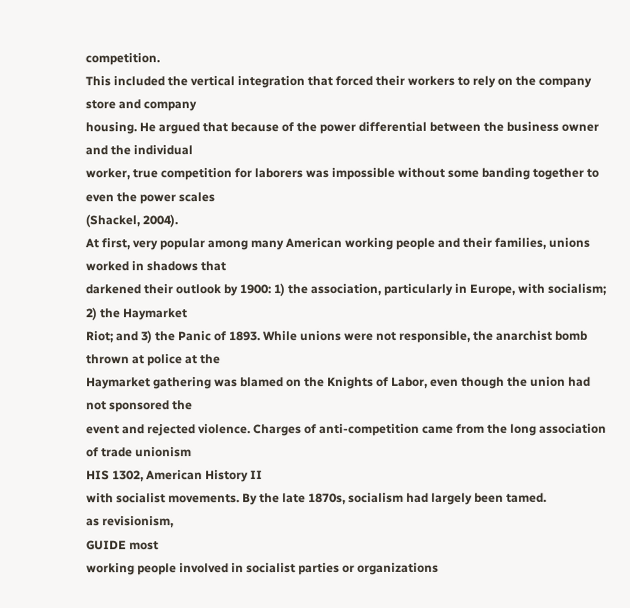competition.
This included the vertical integration that forced their workers to rely on the company store and company
housing. He argued that because of the power differential between the business owner and the individual
worker, true competition for laborers was impossible without some banding together to even the power scales
(Shackel, 2004).
At first, very popular among many American working people and their families, unions worked in shadows that
darkened their outlook by 1900: 1) the association, particularly in Europe, with socialism; 2) the Haymarket
Riot; and 3) the Panic of 1893. While unions were not responsible, the anarchist bomb thrown at police at the
Haymarket gathering was blamed on the Knights of Labor, even though the union had not sponsored the
event and rejected violence. Charges of anti-competition came from the long association of trade unionism
HIS 1302, American History II
with socialist movements. By the late 1870s, socialism had largely been tamed.
as revisionism,
GUIDE most
working people involved in socialist parties or organizations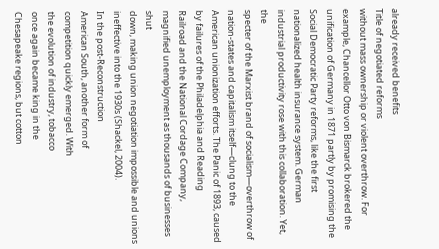already received benefits
Title of negotiated reforms
without mass ownership or violent overthrow. For example, Chancellor Otto von Bismarck brokered the
unification of Germany in 1871 partly by promising the Social Democratic Party reforms, like the first
nationalized health insurance system. German industrial productivity rose with this collaboration. Yet, the
specter of the Marxist brand of socialism—overthrow of nation-states and capitalism itself—clung to the
American unionization efforts. The Panic of 1893, caused by failures of the Philadelphia and Reading
Railroad and the National Cordage Company, magnified unemployment as thousands of businesses shut
down, making union negotiation impossible and unions ineffective into the 1930s (Shackel, 2004).
In the post-Reconstruction
American South, another form of
competition quickly emerged. With
the evolution of industry, tobacco
once again became king in the
Chesapeake regions, but cotton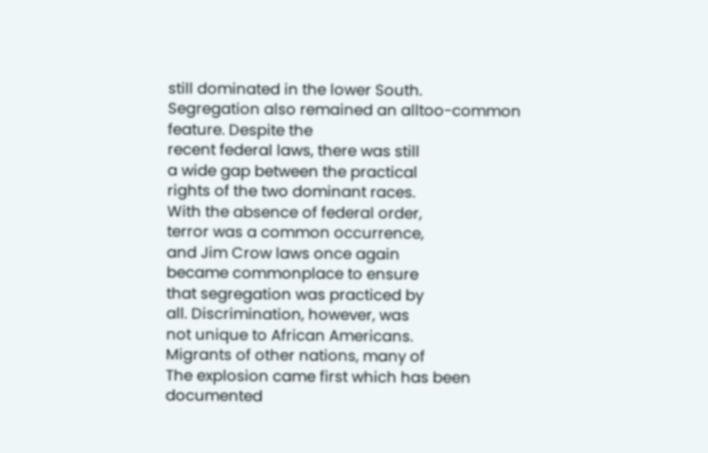still dominated in the lower South.
Segregation also remained an alltoo-common feature. Despite the
recent federal laws, there was still
a wide gap between the practical
rights of the two dominant races.
With the absence of federal order,
terror was a common occurrence,
and Jim Crow laws once again
became commonplace to ensure
that segregation was practiced by
all. Discrimination, however, was
not unique to African Americans.
Migrants of other nations, many of
The explosion came first which has been documented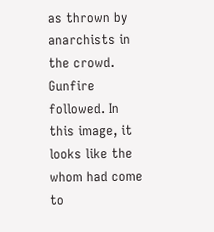as thrown by
anarchists in the crowd. Gunfire followed. In this image, it looks like the whom had come to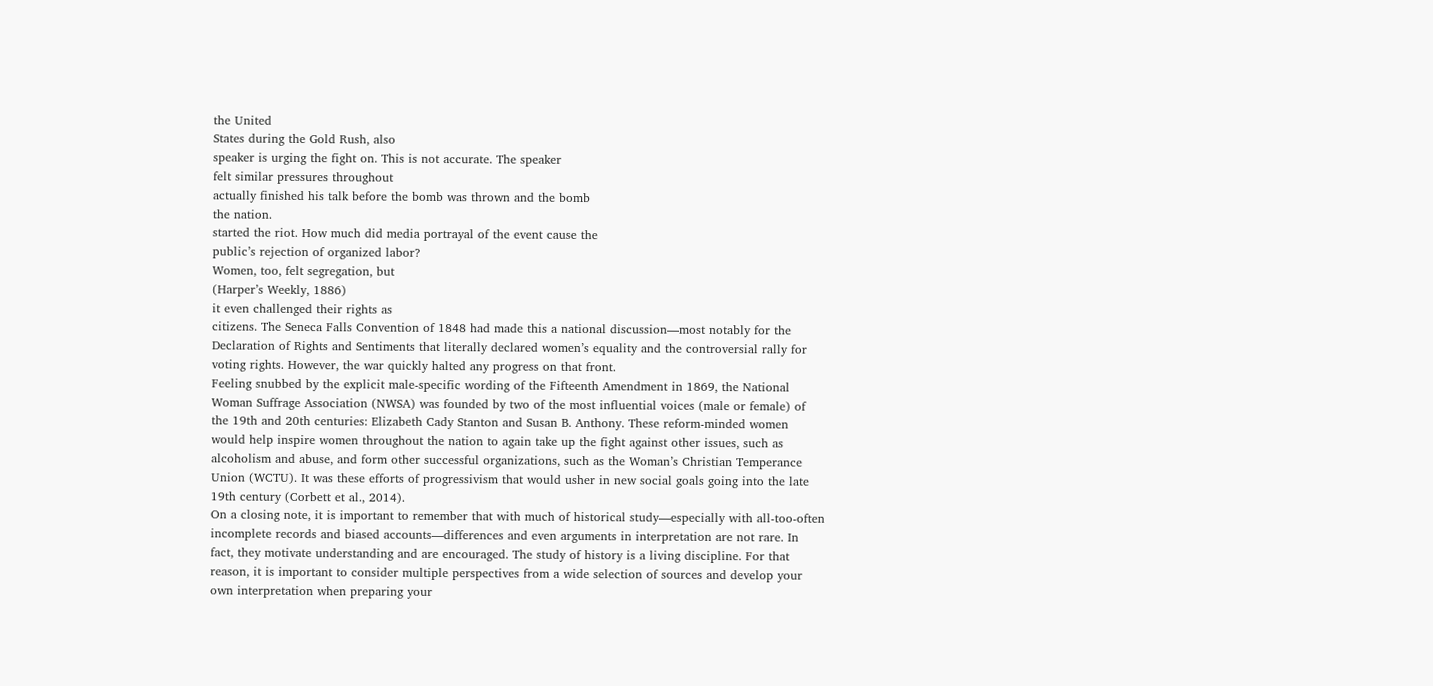the United
States during the Gold Rush, also
speaker is urging the fight on. This is not accurate. The speaker
felt similar pressures throughout
actually finished his talk before the bomb was thrown and the bomb
the nation.
started the riot. How much did media portrayal of the event cause the
public’s rejection of organized labor?
Women, too, felt segregation, but
(Harper’s Weekly, 1886)
it even challenged their rights as
citizens. The Seneca Falls Convention of 1848 had made this a national discussion—most notably for the
Declaration of Rights and Sentiments that literally declared women’s equality and the controversial rally for
voting rights. However, the war quickly halted any progress on that front.
Feeling snubbed by the explicit male-specific wording of the Fifteenth Amendment in 1869, the National
Woman Suffrage Association (NWSA) was founded by two of the most influential voices (male or female) of
the 19th and 20th centuries: Elizabeth Cady Stanton and Susan B. Anthony. These reform-minded women
would help inspire women throughout the nation to again take up the fight against other issues, such as
alcoholism and abuse, and form other successful organizations, such as the Woman’s Christian Temperance
Union (WCTU). It was these efforts of progressivism that would usher in new social goals going into the late
19th century (Corbett et al., 2014).
On a closing note, it is important to remember that with much of historical study—especially with all-too-often
incomplete records and biased accounts—differences and even arguments in interpretation are not rare. In
fact, they motivate understanding and are encouraged. The study of history is a living discipline. For that
reason, it is important to consider multiple perspectives from a wide selection of sources and develop your
own interpretation when preparing your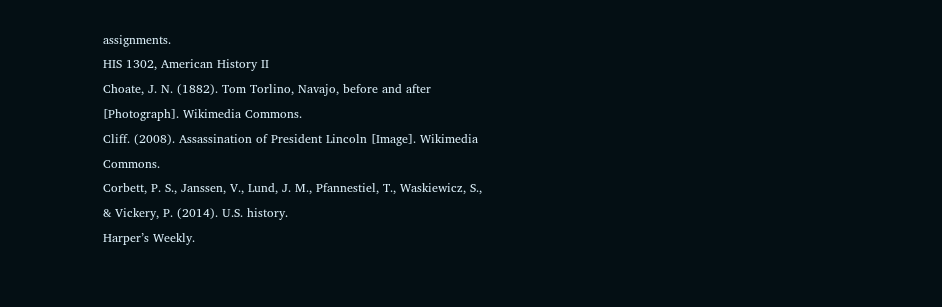assignments.
HIS 1302, American History II
Choate, J. N. (1882). Tom Torlino, Navajo, before and after [Photograph]. Wikimedia Commons.
Cliff. (2008). Assassination of President Lincoln [Image]. Wikimedia Commons.
Corbett, P. S., Janssen, V., Lund, J. M., Pfannestiel, T., Waskiewicz, S., & Vickery, P. (2014). U.S. history.
Harper’s Weekly.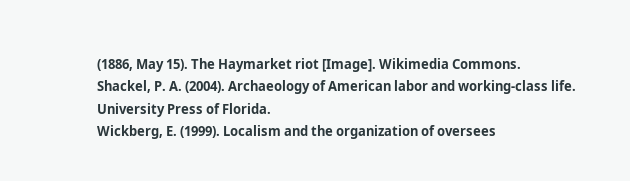(1886, May 15). The Haymarket riot [Image]. Wikimedia Commons.
Shackel, P. A. (2004). Archaeology of American labor and working-class life. University Press of Florida.
Wickberg, E. (1999). Localism and the organization of oversees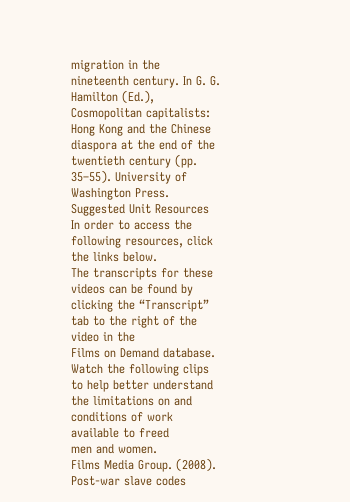migration in the nineteenth century. In G. G.
Hamilton (Ed.), Cosmopolitan capitalists: Hong Kong and the Chinese diaspora at the end of the
twentieth century (pp. 35–55). University of Washington Press.
Suggested Unit Resources
In order to access the following resources, click the links below.
The transcripts for these videos can be found by clicking the “Transcript” tab to the right of the video in the
Films on Demand database.
Watch the following clips to help better understand the limitations on and conditions of work available to freed
men and women.
Films Media Group. (2008). Post-war slave codes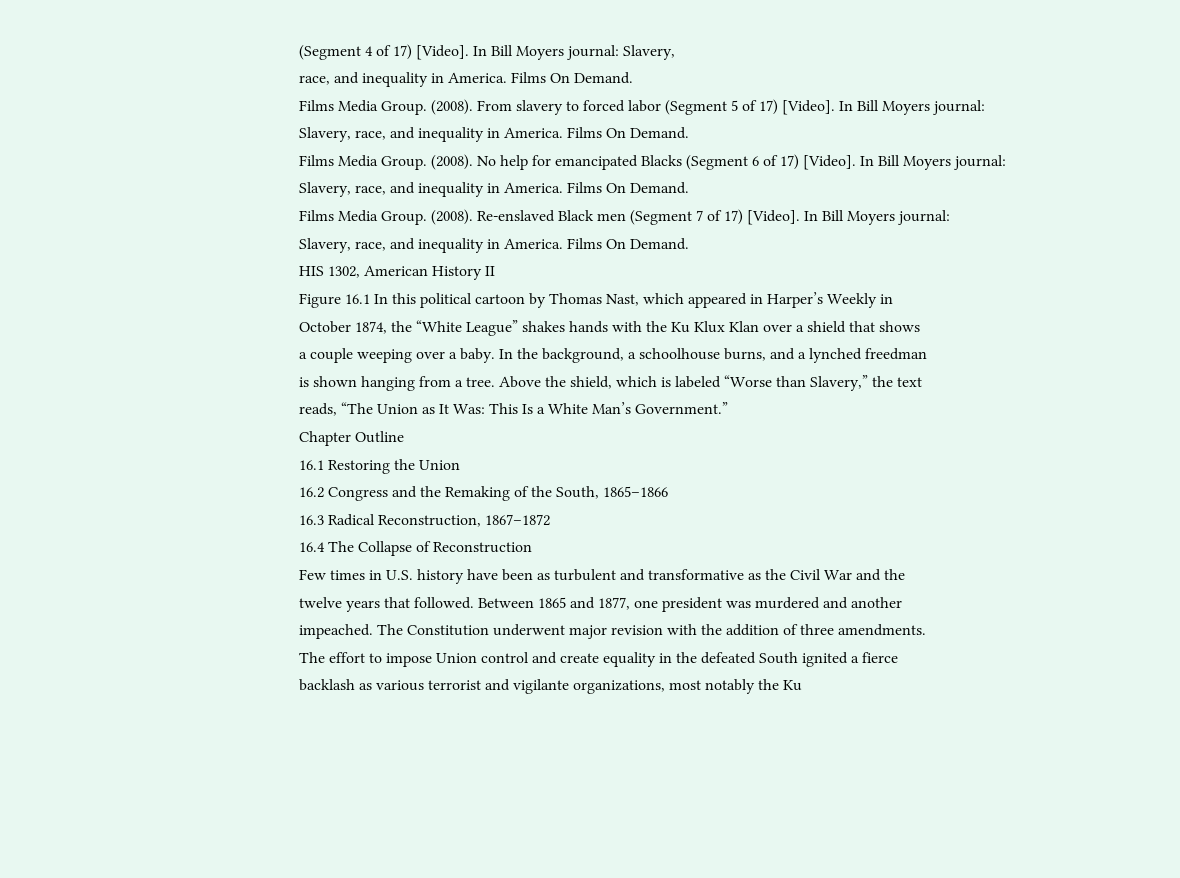(Segment 4 of 17) [Video]. In Bill Moyers journal: Slavery,
race, and inequality in America. Films On Demand.
Films Media Group. (2008). From slavery to forced labor (Segment 5 of 17) [Video]. In Bill Moyers journal:
Slavery, race, and inequality in America. Films On Demand.
Films Media Group. (2008). No help for emancipated Blacks (Segment 6 of 17) [Video]. In Bill Moyers journal:
Slavery, race, and inequality in America. Films On Demand.
Films Media Group. (2008). Re-enslaved Black men (Segment 7 of 17) [Video]. In Bill Moyers journal:
Slavery, race, and inequality in America. Films On Demand.
HIS 1302, American History II
Figure 16.1 In this political cartoon by Thomas Nast, which appeared in Harper’s Weekly in
October 1874, the “White League” shakes hands with the Ku Klux Klan over a shield that shows
a couple weeping over a baby. In the background, a schoolhouse burns, and a lynched freedman
is shown hanging from a tree. Above the shield, which is labeled “Worse than Slavery,” the text
reads, “The Union as It Was: This Is a White Man’s Government.”
Chapter Outline
16.1 Restoring the Union
16.2 Congress and the Remaking of the South, 1865–1866
16.3 Radical Reconstruction, 1867–1872
16.4 The Collapse of Reconstruction
Few times in U.S. history have been as turbulent and transformative as the Civil War and the
twelve years that followed. Between 1865 and 1877, one president was murdered and another
impeached. The Constitution underwent major revision with the addition of three amendments.
The effort to impose Union control and create equality in the defeated South ignited a fierce
backlash as various terrorist and vigilante organizations, most notably the Ku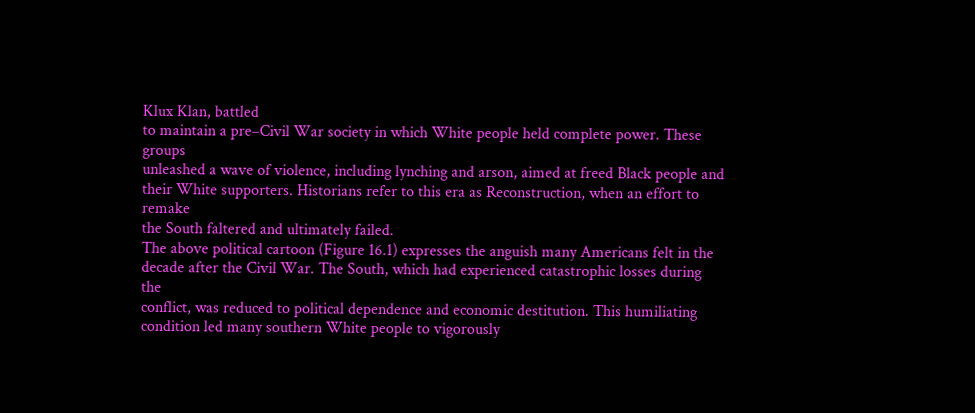Klux Klan, battled
to maintain a pre–Civil War society in which White people held complete power. These groups
unleashed a wave of violence, including lynching and arson, aimed at freed Black people and
their White supporters. Historians refer to this era as Reconstruction, when an effort to remake
the South faltered and ultimately failed.
The above political cartoon (Figure 16.1) expresses the anguish many Americans felt in the
decade after the Civil War. The South, which had experienced catastrophic losses during the
conflict, was reduced to political dependence and economic destitution. This humiliating
condition led many southern White people to vigorously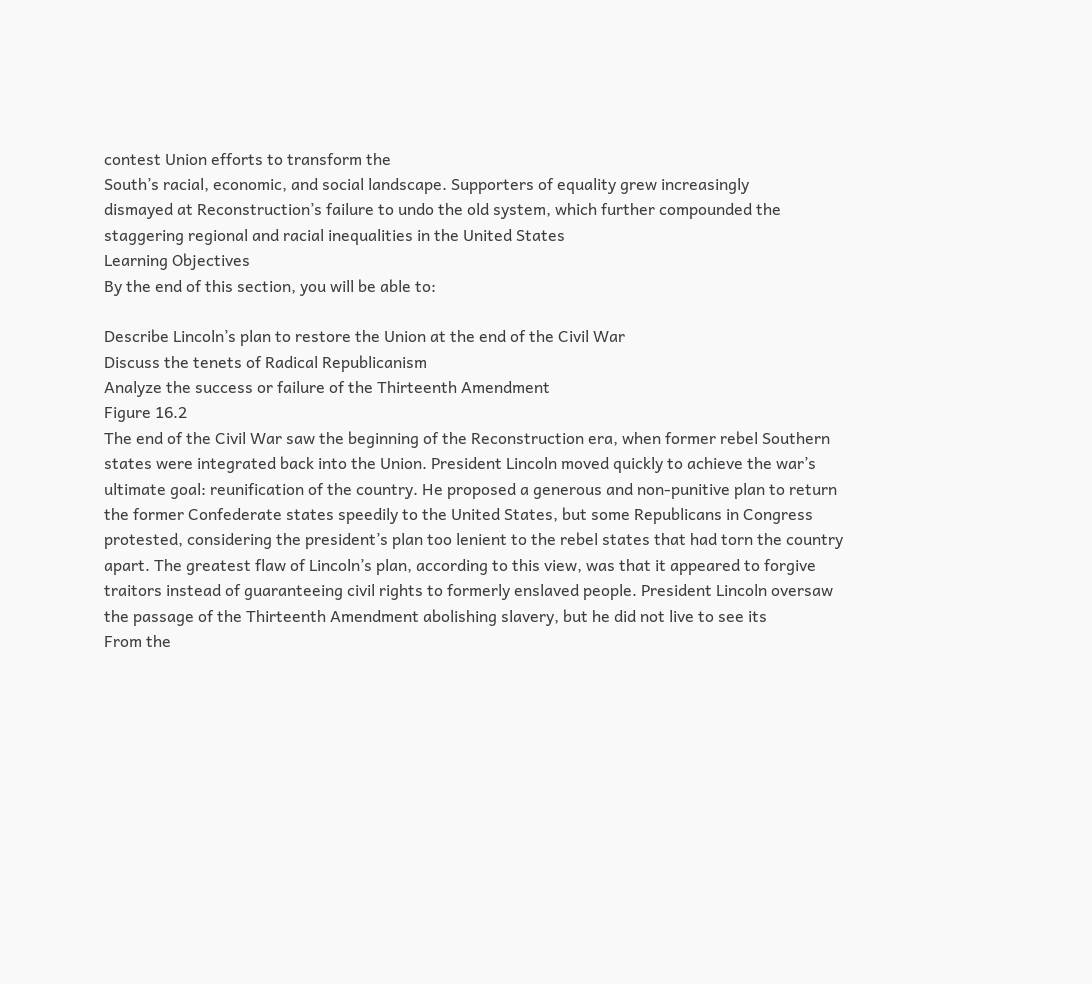contest Union efforts to transform the
South’s racial, economic, and social landscape. Supporters of equality grew increasingly
dismayed at Reconstruction’s failure to undo the old system, which further compounded the
staggering regional and racial inequalities in the United States
Learning Objectives
By the end of this section, you will be able to:

Describe Lincoln’s plan to restore the Union at the end of the Civil War
Discuss the tenets of Radical Republicanism
Analyze the success or failure of the Thirteenth Amendment
Figure 16.2
The end of the Civil War saw the beginning of the Reconstruction era, when former rebel Southern
states were integrated back into the Union. President Lincoln moved quickly to achieve the war’s
ultimate goal: reunification of the country. He proposed a generous and non-punitive plan to return
the former Confederate states speedily to the United States, but some Republicans in Congress
protested, considering the president’s plan too lenient to the rebel states that had torn the country
apart. The greatest flaw of Lincoln’s plan, according to this view, was that it appeared to forgive
traitors instead of guaranteeing civil rights to formerly enslaved people. President Lincoln oversaw
the passage of the Thirteenth Amendment abolishing slavery, but he did not live to see its
From the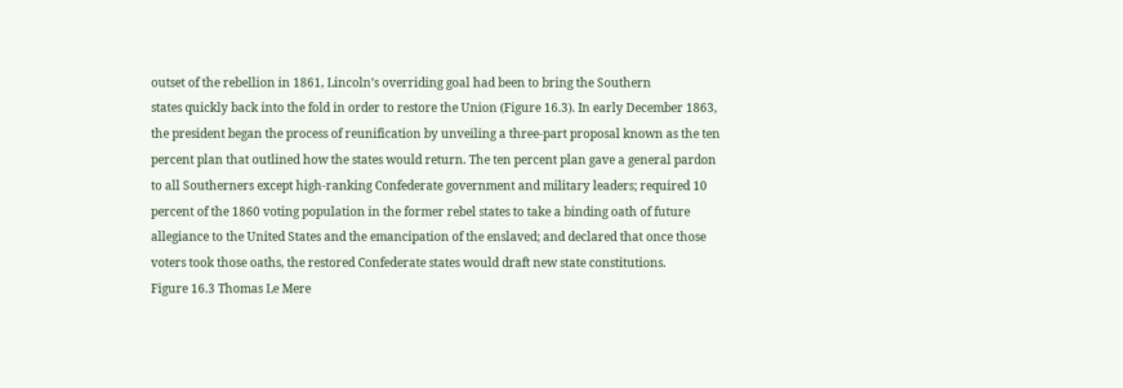outset of the rebellion in 1861, Lincoln’s overriding goal had been to bring the Southern
states quickly back into the fold in order to restore the Union (Figure 16.3). In early December 1863,
the president began the process of reunification by unveiling a three-part proposal known as the ten
percent plan that outlined how the states would return. The ten percent plan gave a general pardon
to all Southerners except high-ranking Confederate government and military leaders; required 10
percent of the 1860 voting population in the former rebel states to take a binding oath of future
allegiance to the United States and the emancipation of the enslaved; and declared that once those
voters took those oaths, the restored Confederate states would draft new state constitutions.
Figure 16.3 Thomas Le Mere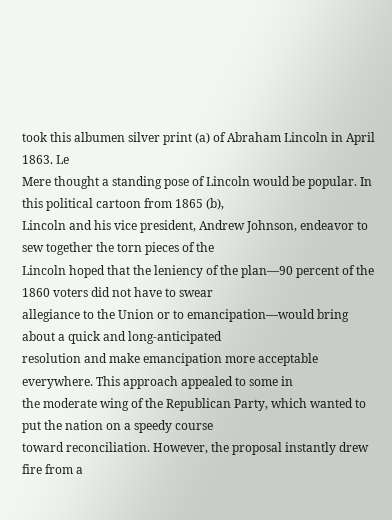took this albumen silver print (a) of Abraham Lincoln in April 1863. Le
Mere thought a standing pose of Lincoln would be popular. In this political cartoon from 1865 (b),
Lincoln and his vice president, Andrew Johnson, endeavor to sew together the torn pieces of the
Lincoln hoped that the leniency of the plan—90 percent of the 1860 voters did not have to swear
allegiance to the Union or to emancipation—would bring about a quick and long-anticipated
resolution and make emancipation more acceptable everywhere. This approach appealed to some in
the moderate wing of the Republican Party, which wanted to put the nation on a speedy course
toward reconciliation. However, the proposal instantly drew fire from a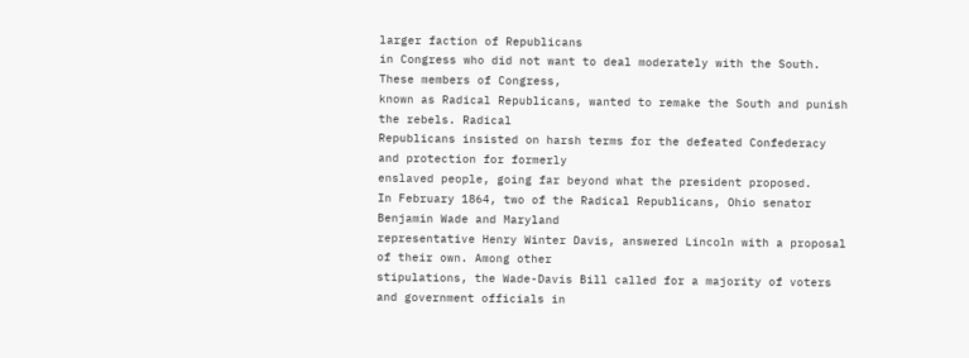larger faction of Republicans
in Congress who did not want to deal moderately with the South. These members of Congress,
known as Radical Republicans, wanted to remake the South and punish the rebels. Radical
Republicans insisted on harsh terms for the defeated Confederacy and protection for formerly
enslaved people, going far beyond what the president proposed.
In February 1864, two of the Radical Republicans, Ohio senator Benjamin Wade and Maryland
representative Henry Winter Davis, answered Lincoln with a proposal of their own. Among other
stipulations, the Wade-Davis Bill called for a majority of voters and government officials in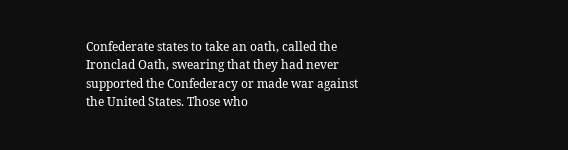Confederate states to take an oath, called the Ironclad Oath, swearing that they had never
supported the Confederacy or made war against the United States. Those who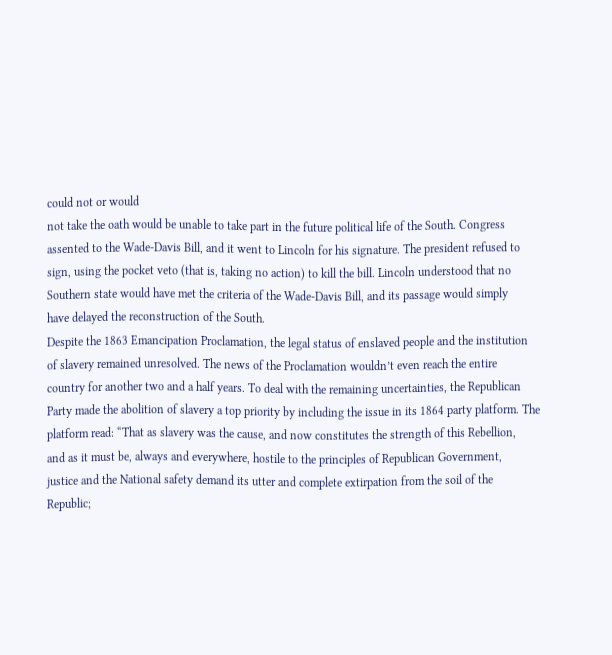could not or would
not take the oath would be unable to take part in the future political life of the South. Congress
assented to the Wade-Davis Bill, and it went to Lincoln for his signature. The president refused to
sign, using the pocket veto (that is, taking no action) to kill the bill. Lincoln understood that no
Southern state would have met the criteria of the Wade-Davis Bill, and its passage would simply
have delayed the reconstruction of the South.
Despite the 1863 Emancipation Proclamation, the legal status of enslaved people and the institution
of slavery remained unresolved. The news of the Proclamation wouldn’t even reach the entire
country for another two and a half years. To deal with the remaining uncertainties, the Republican
Party made the abolition of slavery a top priority by including the issue in its 1864 party platform. The
platform read: “That as slavery was the cause, and now constitutes the strength of this Rebellion,
and as it must be, always and everywhere, hostile to the principles of Republican Government,
justice and the National safety demand its utter and complete extirpation from the soil of the
Republic;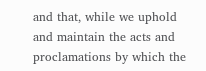and that, while we uphold and maintain the acts and proclamations by which the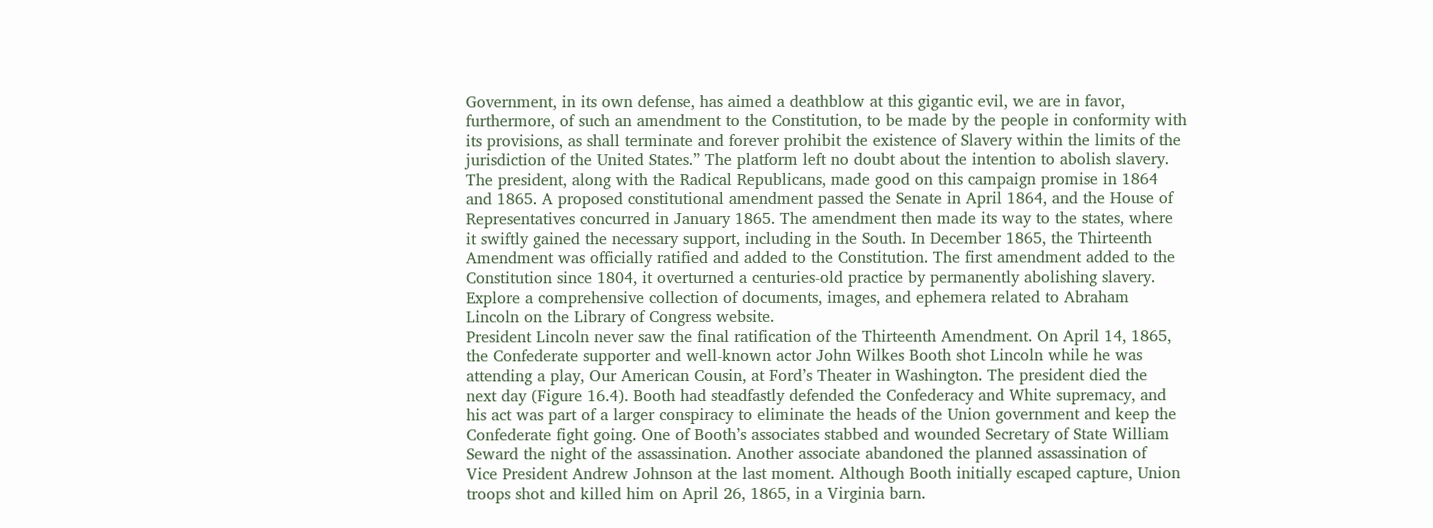Government, in its own defense, has aimed a deathblow at this gigantic evil, we are in favor,
furthermore, of such an amendment to the Constitution, to be made by the people in conformity with
its provisions, as shall terminate and forever prohibit the existence of Slavery within the limits of the
jurisdiction of the United States.” The platform left no doubt about the intention to abolish slavery.
The president, along with the Radical Republicans, made good on this campaign promise in 1864
and 1865. A proposed constitutional amendment passed the Senate in April 1864, and the House of
Representatives concurred in January 1865. The amendment then made its way to the states, where
it swiftly gained the necessary support, including in the South. In December 1865, the Thirteenth
Amendment was officially ratified and added to the Constitution. The first amendment added to the
Constitution since 1804, it overturned a centuries-old practice by permanently abolishing slavery.
Explore a comprehensive collection of documents, images, and ephemera related to Abraham
Lincoln on the Library of Congress website.
President Lincoln never saw the final ratification of the Thirteenth Amendment. On April 14, 1865,
the Confederate supporter and well-known actor John Wilkes Booth shot Lincoln while he was
attending a play, Our American Cousin, at Ford’s Theater in Washington. The president died the
next day (Figure 16.4). Booth had steadfastly defended the Confederacy and White supremacy, and
his act was part of a larger conspiracy to eliminate the heads of the Union government and keep the
Confederate fight going. One of Booth’s associates stabbed and wounded Secretary of State William
Seward the night of the assassination. Another associate abandoned the planned assassination of
Vice President Andrew Johnson at the last moment. Although Booth initially escaped capture, Union
troops shot and killed him on April 26, 1865, in a Virginia barn.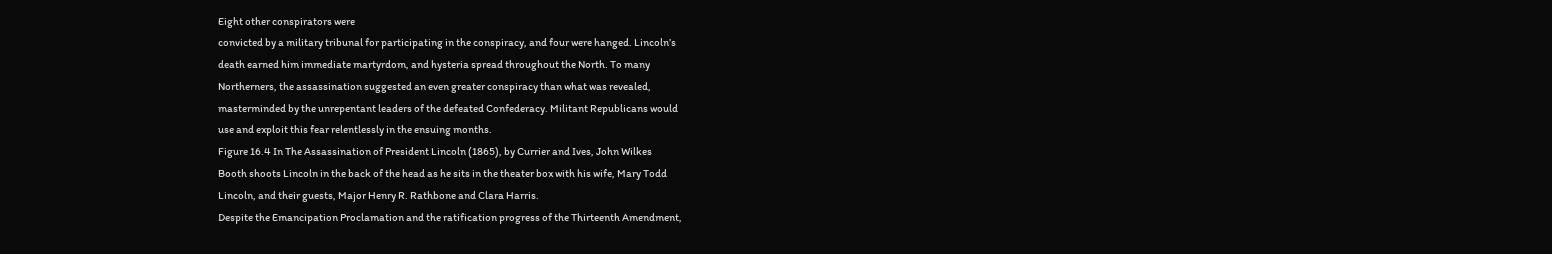Eight other conspirators were
convicted by a military tribunal for participating in the conspiracy, and four were hanged. Lincoln’s
death earned him immediate martyrdom, and hysteria spread throughout the North. To many
Northerners, the assassination suggested an even greater conspiracy than what was revealed,
masterminded by the unrepentant leaders of the defeated Confederacy. Militant Republicans would
use and exploit this fear relentlessly in the ensuing months.
Figure 16.4 In The Assassination of President Lincoln (1865), by Currier and Ives, John Wilkes
Booth shoots Lincoln in the back of the head as he sits in the theater box with his wife, Mary Todd
Lincoln, and their guests, Major Henry R. Rathbone and Clara Harris.
Despite the Emancipation Proclamation and the ratification progress of the Thirteenth Amendment,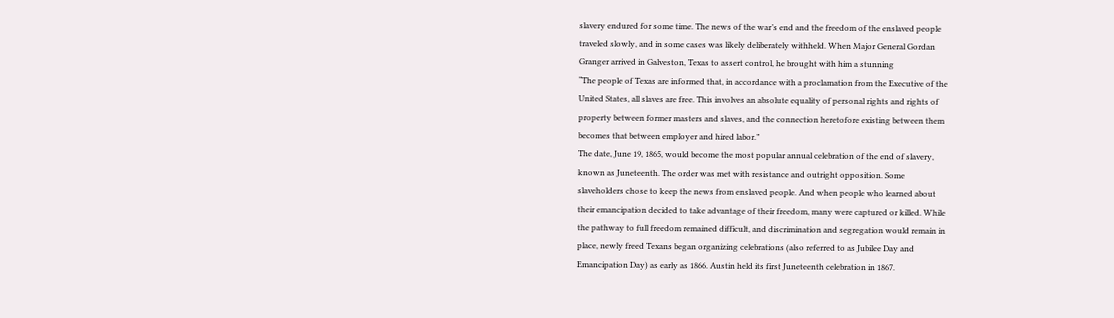slavery endured for some time. The news of the war’s end and the freedom of the enslaved people
traveled slowly, and in some cases was likely deliberately withheld. When Major General Gordan
Granger arrived in Galveston, Texas to assert control, he brought with him a stunning
“The people of Texas are informed that, in accordance with a proclamation from the Executive of the
United States, all slaves are free. This involves an absolute equality of personal rights and rights of
property between former masters and slaves, and the connection heretofore existing between them
becomes that between employer and hired labor.”
The date, June 19, 1865, would become the most popular annual celebration of the end of slavery,
known as Juneteenth. The order was met with resistance and outright opposition. Some
slaveholders chose to keep the news from enslaved people. And when people who learned about
their emancipation decided to take advantage of their freedom, many were captured or killed. While
the pathway to full freedom remained difficult, and discrimination and segregation would remain in
place, newly freed Texans began organizing celebrations (also referred to as Jubilee Day and
Emancipation Day) as early as 1866. Austin held its first Juneteenth celebration in 1867.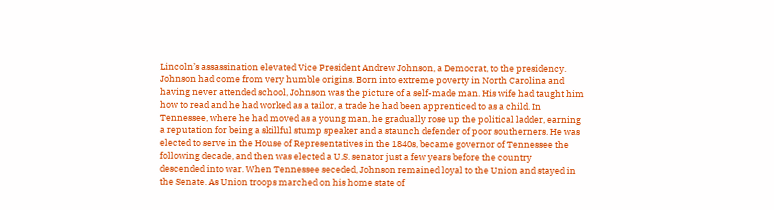Lincoln’s assassination elevated Vice President Andrew Johnson, a Democrat, to the presidency.
Johnson had come from very humble origins. Born into extreme poverty in North Carolina and
having never attended school, Johnson was the picture of a self-made man. His wife had taught him
how to read and he had worked as a tailor, a trade he had been apprenticed to as a child. In
Tennessee, where he had moved as a young man, he gradually rose up the political ladder, earning
a reputation for being a skillful stump speaker and a staunch defender of poor southerners. He was
elected to serve in the House of Representatives in the 1840s, became governor of Tennessee the
following decade, and then was elected a U.S. senator just a few years before the country
descended into war. When Tennessee seceded, Johnson remained loyal to the Union and stayed in
the Senate. As Union troops marched on his home state of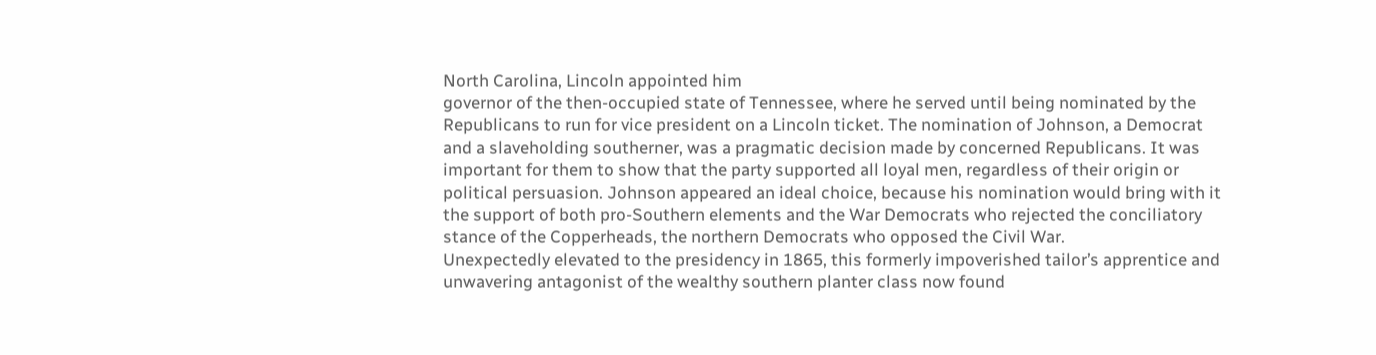North Carolina, Lincoln appointed him
governor of the then-occupied state of Tennessee, where he served until being nominated by the
Republicans to run for vice president on a Lincoln ticket. The nomination of Johnson, a Democrat
and a slaveholding southerner, was a pragmatic decision made by concerned Republicans. It was
important for them to show that the party supported all loyal men, regardless of their origin or
political persuasion. Johnson appeared an ideal choice, because his nomination would bring with it
the support of both pro-Southern elements and the War Democrats who rejected the conciliatory
stance of the Copperheads, the northern Democrats who opposed the Civil War.
Unexpectedly elevated to the presidency in 1865, this formerly impoverished tailor’s apprentice and
unwavering antagonist of the wealthy southern planter class now found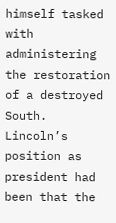himself tasked with
administering the restoration of a destroyed South. Lincoln’s position as president had been that the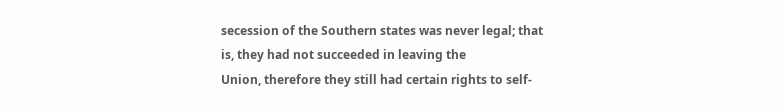secession of the Southern states was never legal; that is, they had not succeeded in leaving the
Union, therefore they still had certain rights to self-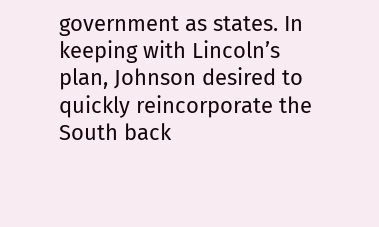government as states. In keeping with Lincoln’s
plan, Johnson desired to quickly reincorporate the South back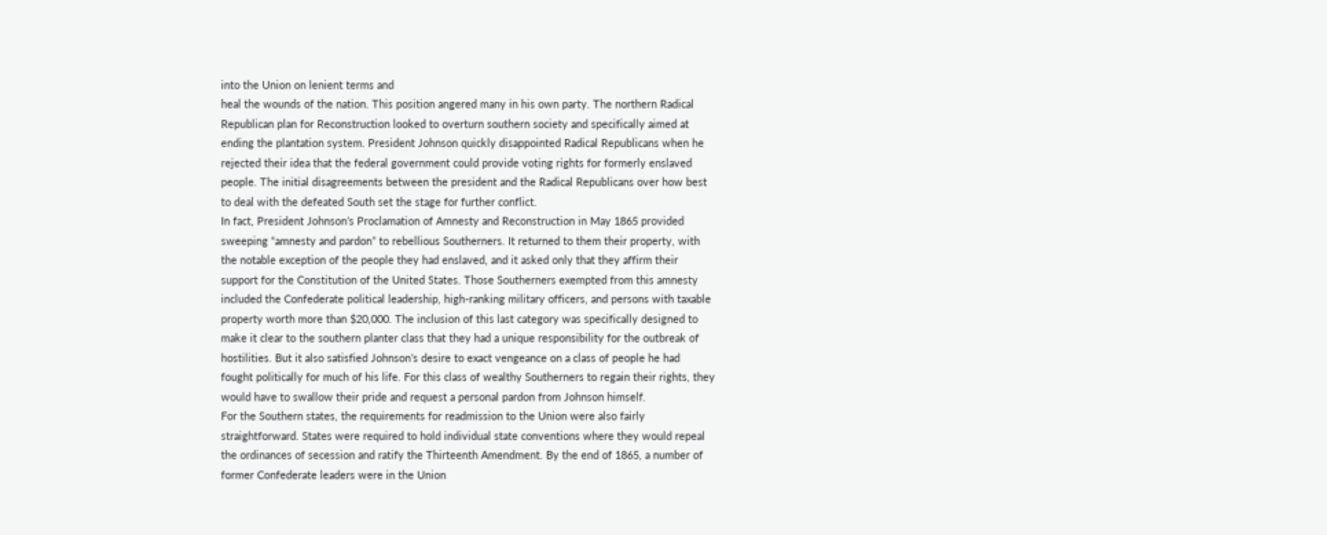into the Union on lenient terms and
heal the wounds of the nation. This position angered many in his own party. The northern Radical
Republican plan for Reconstruction looked to overturn southern society and specifically aimed at
ending the plantation system. President Johnson quickly disappointed Radical Republicans when he
rejected their idea that the federal government could provide voting rights for formerly enslaved
people. The initial disagreements between the president and the Radical Republicans over how best
to deal with the defeated South set the stage for further conflict.
In fact, President Johnson’s Proclamation of Amnesty and Reconstruction in May 1865 provided
sweeping “amnesty and pardon” to rebellious Southerners. It returned to them their property, with
the notable exception of the people they had enslaved, and it asked only that they affirm their
support for the Constitution of the United States. Those Southerners exempted from this amnesty
included the Confederate political leadership, high-ranking military officers, and persons with taxable
property worth more than $20,000. The inclusion of this last category was specifically designed to
make it clear to the southern planter class that they had a unique responsibility for the outbreak of
hostilities. But it also satisfied Johnson’s desire to exact vengeance on a class of people he had
fought politically for much of his life. For this class of wealthy Southerners to regain their rights, they
would have to swallow their pride and request a personal pardon from Johnson himself.
For the Southern states, the requirements for readmission to the Union were also fairly
straightforward. States were required to hold individual state conventions where they would repeal
the ordinances of secession and ratify the Thirteenth Amendment. By the end of 1865, a number of
former Confederate leaders were in the Union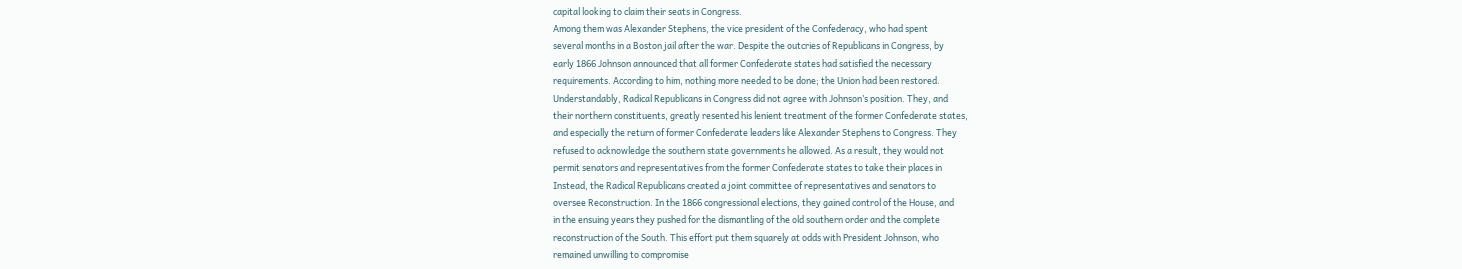capital looking to claim their seats in Congress.
Among them was Alexander Stephens, the vice president of the Confederacy, who had spent
several months in a Boston jail after the war. Despite the outcries of Republicans in Congress, by
early 1866 Johnson announced that all former Confederate states had satisfied the necessary
requirements. According to him, nothing more needed to be done; the Union had been restored.
Understandably, Radical Republicans in Congress did not agree with Johnson’s position. They, and
their northern constituents, greatly resented his lenient treatment of the former Confederate states,
and especially the return of former Confederate leaders like Alexander Stephens to Congress. They
refused to acknowledge the southern state governments he allowed. As a result, they would not
permit senators and representatives from the former Confederate states to take their places in
Instead, the Radical Republicans created a joint committee of representatives and senators to
oversee Reconstruction. In the 1866 congressional elections, they gained control of the House, and
in the ensuing years they pushed for the dismantling of the old southern order and the complete
reconstruction of the South. This effort put them squarely at odds with President Johnson, who
remained unwilling to compromise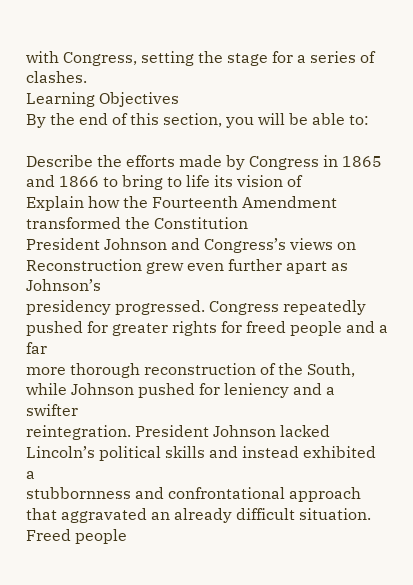with Congress, setting the stage for a series of clashes.
Learning Objectives
By the end of this section, you will be able to:

Describe the efforts made by Congress in 1865 and 1866 to bring to life its vision of
Explain how the Fourteenth Amendment transformed the Constitution
President Johnson and Congress’s views on Reconstruction grew even further apart as Johnson’s
presidency progressed. Congress repeatedly pushed for greater rights for freed people and a far
more thorough reconstruction of the South, while Johnson pushed for leniency and a swifter
reintegration. President Johnson lacked Lincoln’s political skills and instead exhibited a
stubbornness and confrontational approach that aggravated an already difficult situation.
Freed people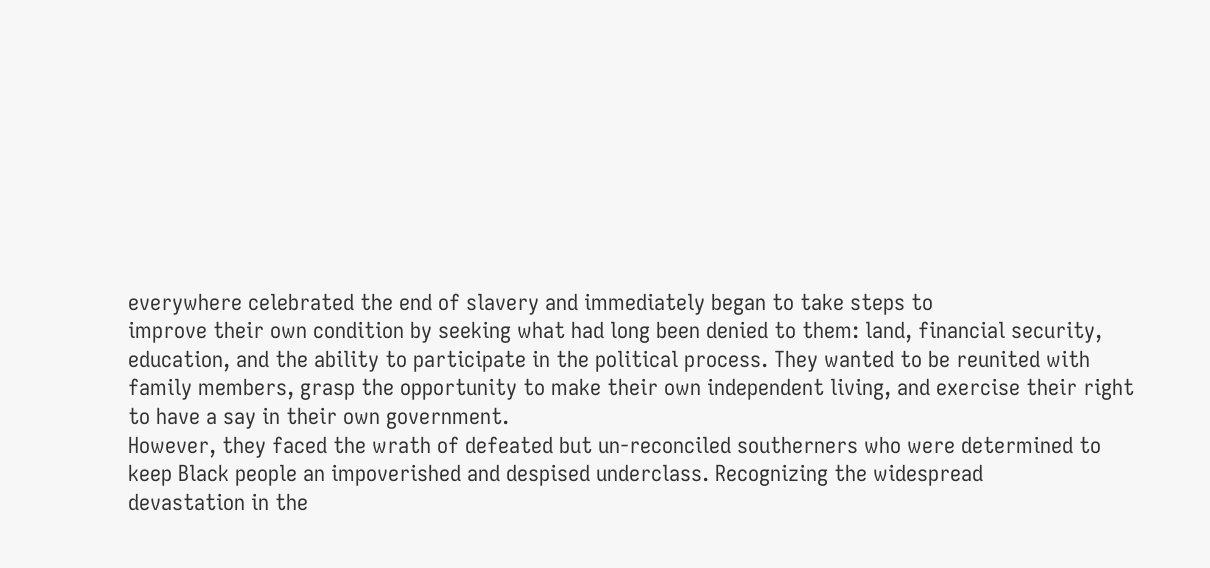everywhere celebrated the end of slavery and immediately began to take steps to
improve their own condition by seeking what had long been denied to them: land, financial security,
education, and the ability to participate in the political process. They wanted to be reunited with
family members, grasp the opportunity to make their own independent living, and exercise their right
to have a say in their own government.
However, they faced the wrath of defeated but un-reconciled southerners who were determined to
keep Black people an impoverished and despised underclass. Recognizing the widespread
devastation in the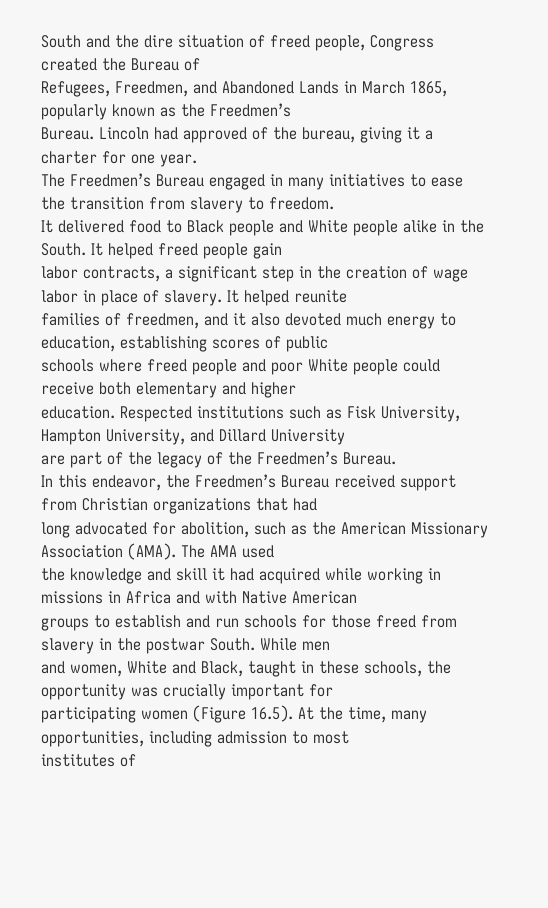South and the dire situation of freed people, Congress created the Bureau of
Refugees, Freedmen, and Abandoned Lands in March 1865, popularly known as the Freedmen’s
Bureau. Lincoln had approved of the bureau, giving it a charter for one year.
The Freedmen’s Bureau engaged in many initiatives to ease the transition from slavery to freedom.
It delivered food to Black people and White people alike in the South. It helped freed people gain
labor contracts, a significant step in the creation of wage labor in place of slavery. It helped reunite
families of freedmen, and it also devoted much energy to education, establishing scores of public
schools where freed people and poor White people could receive both elementary and higher
education. Respected institutions such as Fisk University, Hampton University, and Dillard University
are part of the legacy of the Freedmen’s Bureau.
In this endeavor, the Freedmen’s Bureau received support from Christian organizations that had
long advocated for abolition, such as the American Missionary Association (AMA). The AMA used
the knowledge and skill it had acquired while working in missions in Africa and with Native American
groups to establish and run schools for those freed from slavery in the postwar South. While men
and women, White and Black, taught in these schools, the opportunity was crucially important for
participating women (Figure 16.5). At the time, many opportunities, including admission to most
institutes of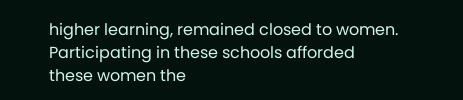higher learning, remained closed to women. Participating in these schools afforded
these women the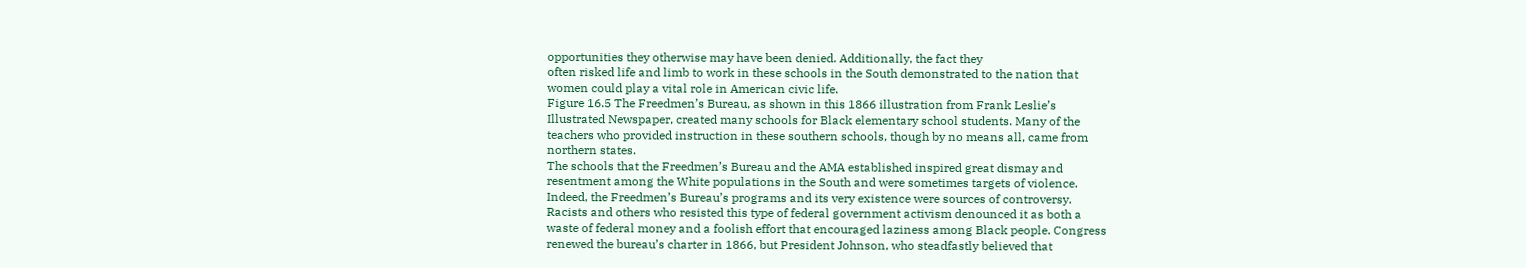opportunities they otherwise may have been denied. Additionally, the fact they
often risked life and limb to work in these schools in the South demonstrated to the nation that
women could play a vital role in American civic life.
Figure 16.5 The Freedmen’s Bureau, as shown in this 1866 illustration from Frank Leslie’s
Illustrated Newspaper, created many schools for Black elementary school students. Many of the
teachers who provided instruction in these southern schools, though by no means all, came from
northern states.
The schools that the Freedmen’s Bureau and the AMA established inspired great dismay and
resentment among the White populations in the South and were sometimes targets of violence.
Indeed, the Freedmen’s Bureau’s programs and its very existence were sources of controversy.
Racists and others who resisted this type of federal government activism denounced it as both a
waste of federal money and a foolish effort that encouraged laziness among Black people. Congress
renewed the bureau’s charter in 1866, but President Johnson, who steadfastly believed that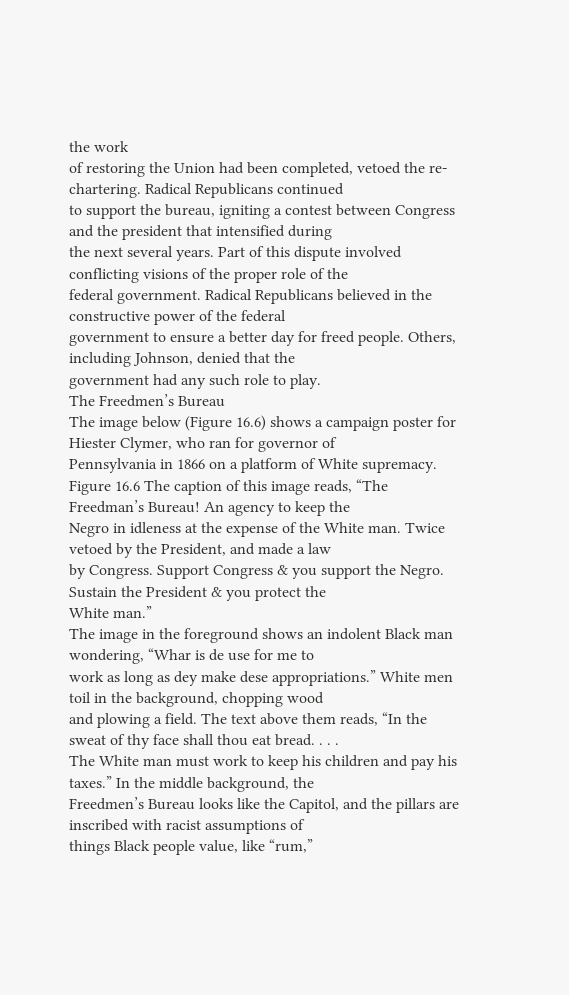the work
of restoring the Union had been completed, vetoed the re-chartering. Radical Republicans continued
to support the bureau, igniting a contest between Congress and the president that intensified during
the next several years. Part of this dispute involved conflicting visions of the proper role of the
federal government. Radical Republicans believed in the constructive power of the federal
government to ensure a better day for freed people. Others, including Johnson, denied that the
government had any such role to play.
The Freedmen’s Bureau
The image below (Figure 16.6) shows a campaign poster for Hiester Clymer, who ran for governor of
Pennsylvania in 1866 on a platform of White supremacy.
Figure 16.6 The caption of this image reads, “The Freedman’s Bureau! An agency to keep the
Negro in idleness at the expense of the White man. Twice vetoed by the President, and made a law
by Congress. Support Congress & you support the Negro. Sustain the President & you protect the
White man.”
The image in the foreground shows an indolent Black man wondering, “Whar is de use for me to
work as long as dey make dese appropriations.” White men toil in the background, chopping wood
and plowing a field. The text above them reads, “In the sweat of thy face shall thou eat bread. . . .
The White man must work to keep his children and pay his taxes.” In the middle background, the
Freedmen’s Bureau looks like the Capitol, and the pillars are inscribed with racist assumptions of
things Black people value, like “rum,”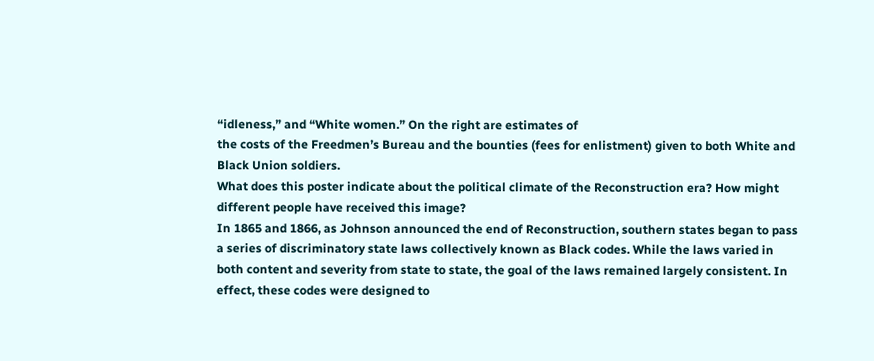“idleness,” and “White women.” On the right are estimates of
the costs of the Freedmen’s Bureau and the bounties (fees for enlistment) given to both White and
Black Union soldiers.
What does this poster indicate about the political climate of the Reconstruction era? How might
different people have received this image?
In 1865 and 1866, as Johnson announced the end of Reconstruction, southern states began to pass
a series of discriminatory state laws collectively known as Black codes. While the laws varied in
both content and severity from state to state, the goal of the laws remained largely consistent. In
effect, these codes were designed to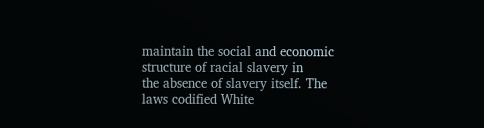maintain the social and economic structure of racial slavery in
the absence of slavery itself. The laws codified White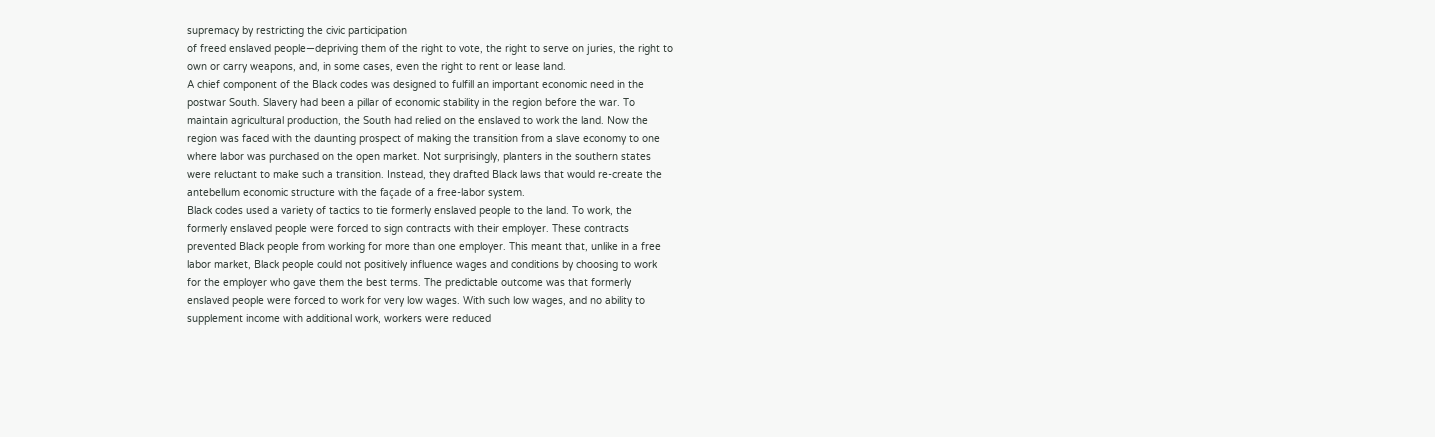supremacy by restricting the civic participation
of freed enslaved people—depriving them of the right to vote, the right to serve on juries, the right to
own or carry weapons, and, in some cases, even the right to rent or lease land.
A chief component of the Black codes was designed to fulfill an important economic need in the
postwar South. Slavery had been a pillar of economic stability in the region before the war. To
maintain agricultural production, the South had relied on the enslaved to work the land. Now the
region was faced with the daunting prospect of making the transition from a slave economy to one
where labor was purchased on the open market. Not surprisingly, planters in the southern states
were reluctant to make such a transition. Instead, they drafted Black laws that would re-create the
antebellum economic structure with the façade of a free-labor system.
Black codes used a variety of tactics to tie formerly enslaved people to the land. To work, the
formerly enslaved people were forced to sign contracts with their employer. These contracts
prevented Black people from working for more than one employer. This meant that, unlike in a free
labor market, Black people could not positively influence wages and conditions by choosing to work
for the employer who gave them the best terms. The predictable outcome was that formerly
enslaved people were forced to work for very low wages. With such low wages, and no ability to
supplement income with additional work, workers were reduced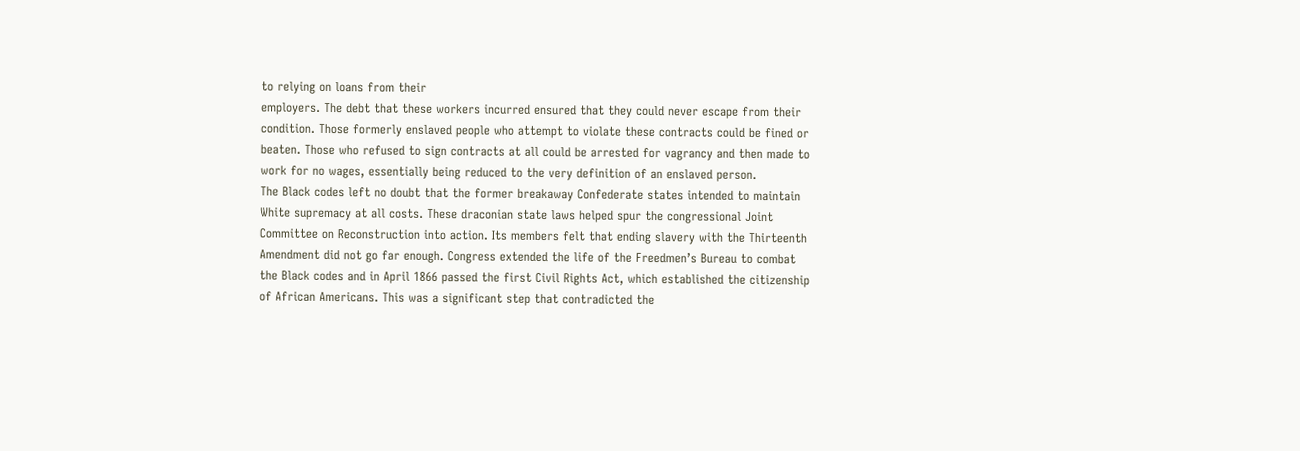to relying on loans from their
employers. The debt that these workers incurred ensured that they could never escape from their
condition. Those formerly enslaved people who attempt to violate these contracts could be fined or
beaten. Those who refused to sign contracts at all could be arrested for vagrancy and then made to
work for no wages, essentially being reduced to the very definition of an enslaved person.
The Black codes left no doubt that the former breakaway Confederate states intended to maintain
White supremacy at all costs. These draconian state laws helped spur the congressional Joint
Committee on Reconstruction into action. Its members felt that ending slavery with the Thirteenth
Amendment did not go far enough. Congress extended the life of the Freedmen’s Bureau to combat
the Black codes and in April 1866 passed the first Civil Rights Act, which established the citizenship
of African Americans. This was a significant step that contradicted the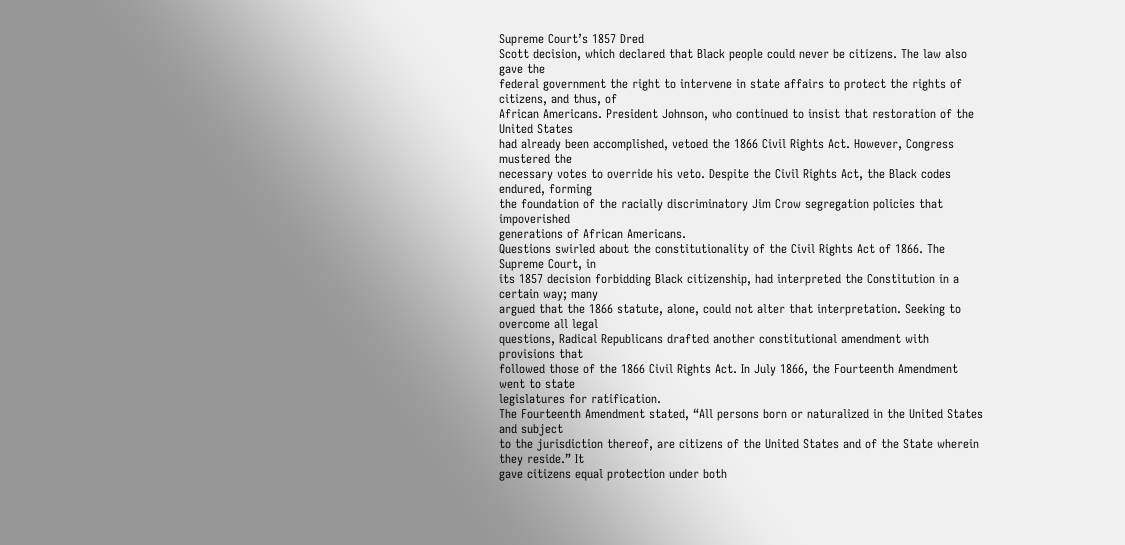Supreme Court’s 1857 Dred
Scott decision, which declared that Black people could never be citizens. The law also gave the
federal government the right to intervene in state affairs to protect the rights of citizens, and thus, of
African Americans. President Johnson, who continued to insist that restoration of the United States
had already been accomplished, vetoed the 1866 Civil Rights Act. However, Congress mustered the
necessary votes to override his veto. Despite the Civil Rights Act, the Black codes endured, forming
the foundation of the racially discriminatory Jim Crow segregation policies that impoverished
generations of African Americans.
Questions swirled about the constitutionality of the Civil Rights Act of 1866. The Supreme Court, in
its 1857 decision forbidding Black citizenship, had interpreted the Constitution in a certain way; many
argued that the 1866 statute, alone, could not alter that interpretation. Seeking to overcome all legal
questions, Radical Republicans drafted another constitutional amendment with provisions that
followed those of the 1866 Civil Rights Act. In July 1866, the Fourteenth Amendment went to state
legislatures for ratification.
The Fourteenth Amendment stated, “All persons born or naturalized in the United States and subject
to the jurisdiction thereof, are citizens of the United States and of the State wherein they reside.” It
gave citizens equal protection under both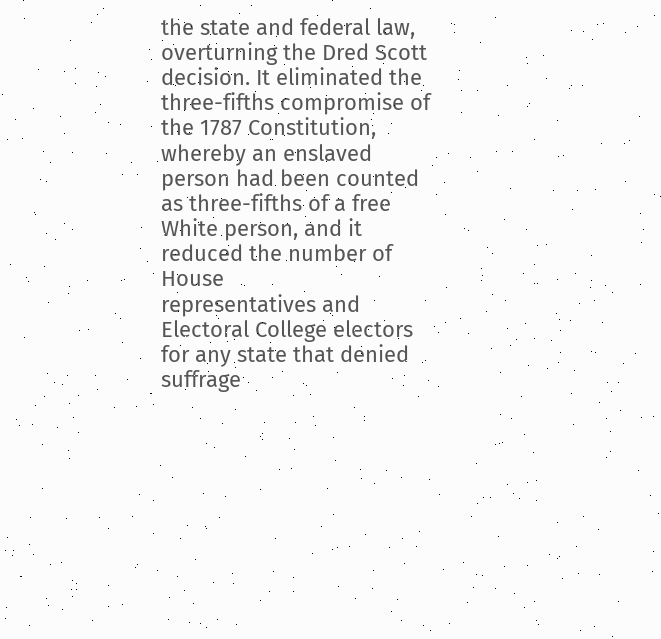the state and federal law, overturning the Dred Scott
decision. It eliminated the three-fifths compromise of the 1787 Constitution, whereby an enslaved
person had been counted as three-fifths of a free White person, and it reduced the number of House
representatives and Electoral College electors for any state that denied suffrage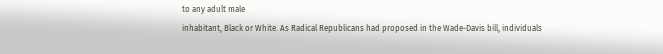to any adult male
inhabitant, Black or White. As Radical Republicans had proposed in the Wade-Davis bill, individuals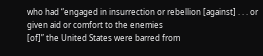who had “engaged in insurrection or rebellion [against] . . . or given aid or comfort to the enemies
[of]” the United States were barred from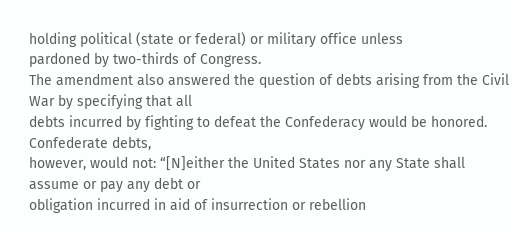holding political (state or federal) or military office unless
pardoned by two-thirds of Congress.
The amendment also answered the question of debts arising from the Civil War by specifying that all
debts incurred by fighting to defeat the Confederacy would be honored. Confederate debts,
however, would not: “[N]either the United States nor any State shall assume or pay any debt or
obligation incurred in aid of insurrection or rebellion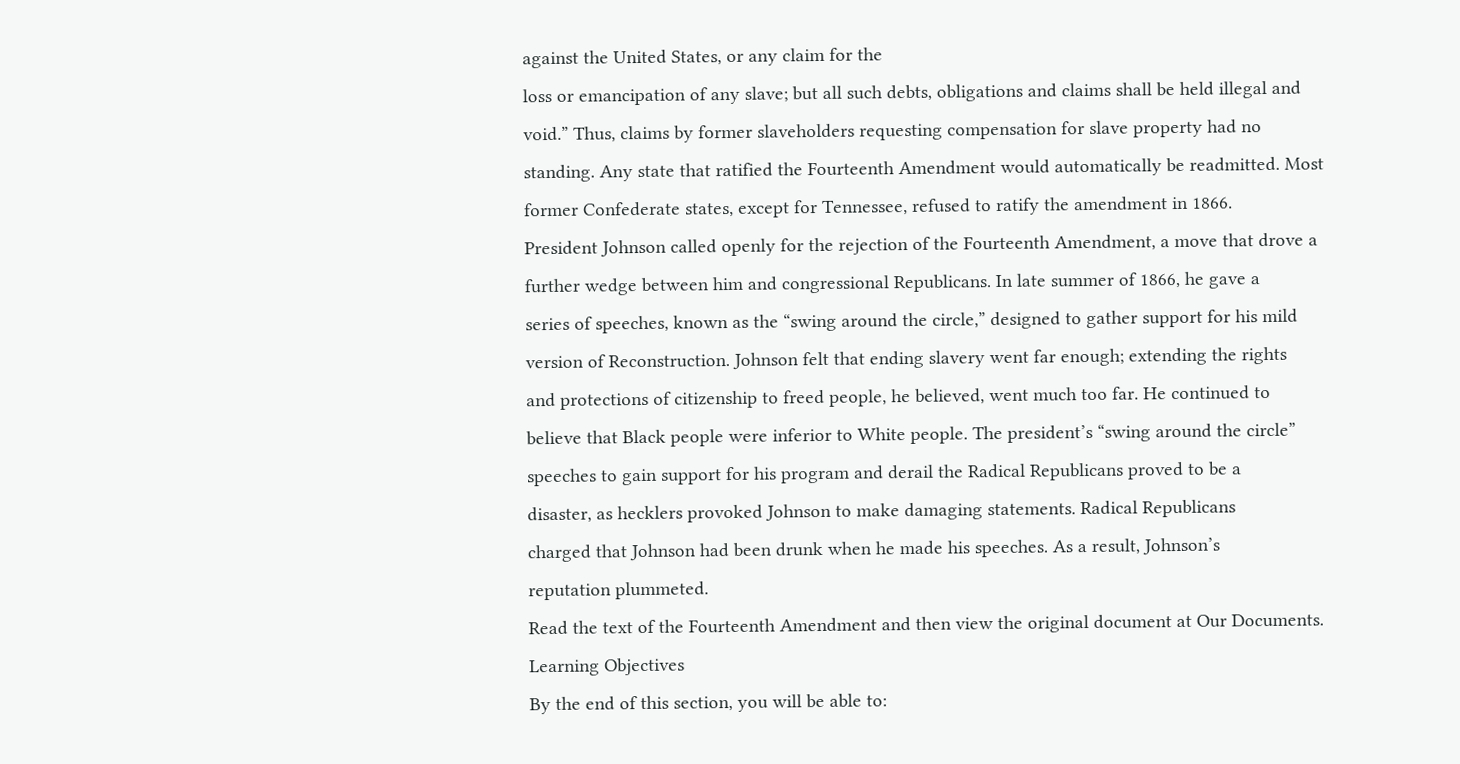against the United States, or any claim for the
loss or emancipation of any slave; but all such debts, obligations and claims shall be held illegal and
void.” Thus, claims by former slaveholders requesting compensation for slave property had no
standing. Any state that ratified the Fourteenth Amendment would automatically be readmitted. Most
former Confederate states, except for Tennessee, refused to ratify the amendment in 1866.
President Johnson called openly for the rejection of the Fourteenth Amendment, a move that drove a
further wedge between him and congressional Republicans. In late summer of 1866, he gave a
series of speeches, known as the “swing around the circle,” designed to gather support for his mild
version of Reconstruction. Johnson felt that ending slavery went far enough; extending the rights
and protections of citizenship to freed people, he believed, went much too far. He continued to
believe that Black people were inferior to White people. The president’s “swing around the circle”
speeches to gain support for his program and derail the Radical Republicans proved to be a
disaster, as hecklers provoked Johnson to make damaging statements. Radical Republicans
charged that Johnson had been drunk when he made his speeches. As a result, Johnson’s
reputation plummeted.
Read the text of the Fourteenth Amendment and then view the original document at Our Documents.
Learning Objectives
By the end of this section, you will be able to: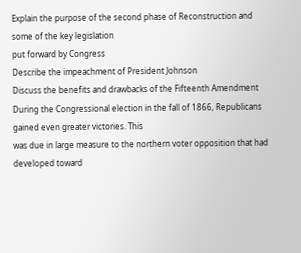Explain the purpose of the second phase of Reconstruction and some of the key legislation
put forward by Congress
Describe the impeachment of President Johnson
Discuss the benefits and drawbacks of the Fifteenth Amendment
During the Congressional election in the fall of 1866, Republicans gained even greater victories. This
was due in large measure to the northern voter opposition that had developed toward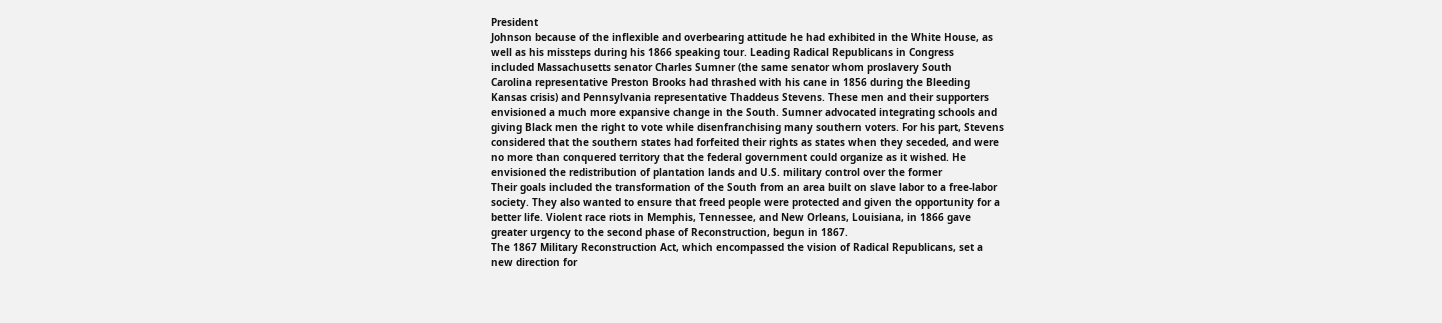President
Johnson because of the inflexible and overbearing attitude he had exhibited in the White House, as
well as his missteps during his 1866 speaking tour. Leading Radical Republicans in Congress
included Massachusetts senator Charles Sumner (the same senator whom proslavery South
Carolina representative Preston Brooks had thrashed with his cane in 1856 during the Bleeding
Kansas crisis) and Pennsylvania representative Thaddeus Stevens. These men and their supporters
envisioned a much more expansive change in the South. Sumner advocated integrating schools and
giving Black men the right to vote while disenfranchising many southern voters. For his part, Stevens
considered that the southern states had forfeited their rights as states when they seceded, and were
no more than conquered territory that the federal government could organize as it wished. He
envisioned the redistribution of plantation lands and U.S. military control over the former
Their goals included the transformation of the South from an area built on slave labor to a free-labor
society. They also wanted to ensure that freed people were protected and given the opportunity for a
better life. Violent race riots in Memphis, Tennessee, and New Orleans, Louisiana, in 1866 gave
greater urgency to the second phase of Reconstruction, begun in 1867.
The 1867 Military Reconstruction Act, which encompassed the vision of Radical Republicans, set a
new direction for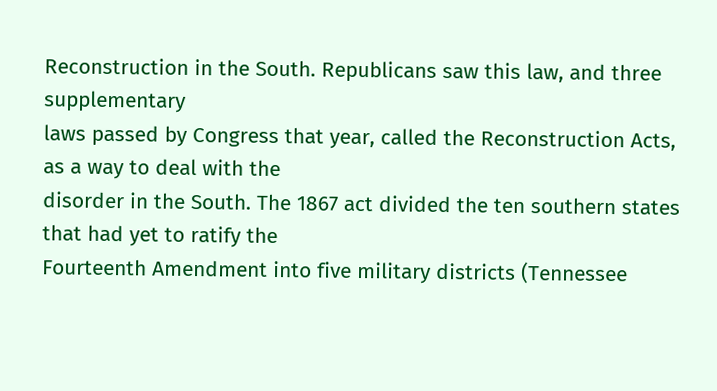Reconstruction in the South. Republicans saw this law, and three supplementary
laws passed by Congress that year, called the Reconstruction Acts, as a way to deal with the
disorder in the South. The 1867 act divided the ten southern states that had yet to ratify the
Fourteenth Amendment into five military districts (Tennessee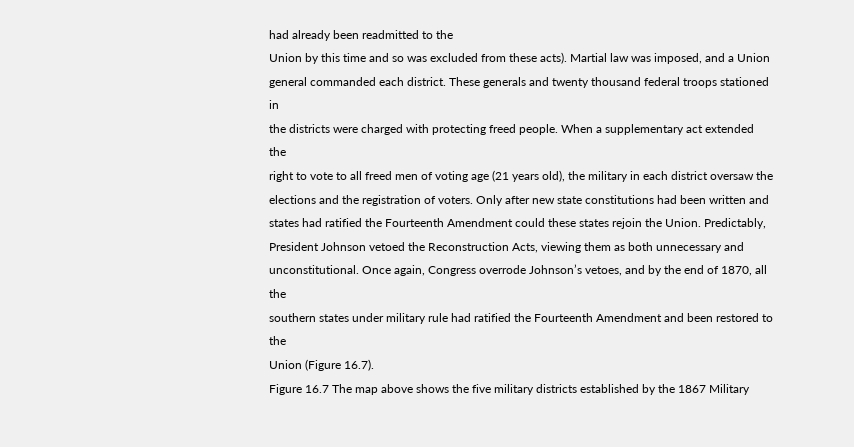had already been readmitted to the
Union by this time and so was excluded from these acts). Martial law was imposed, and a Union
general commanded each district. These generals and twenty thousand federal troops stationed in
the districts were charged with protecting freed people. When a supplementary act extended the
right to vote to all freed men of voting age (21 years old), the military in each district oversaw the
elections and the registration of voters. Only after new state constitutions had been written and
states had ratified the Fourteenth Amendment could these states rejoin the Union. Predictably,
President Johnson vetoed the Reconstruction Acts, viewing them as both unnecessary and
unconstitutional. Once again, Congress overrode Johnson’s vetoes, and by the end of 1870, all the
southern states under military rule had ratified the Fourteenth Amendment and been restored to the
Union (Figure 16.7).
Figure 16.7 The map above shows the five military districts established by the 1867 Military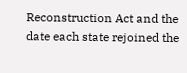Reconstruction Act and the date each state rejoined the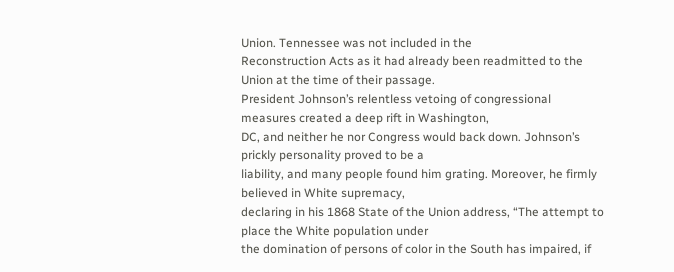Union. Tennessee was not included in the
Reconstruction Acts as it had already been readmitted to the Union at the time of their passage.
President Johnson’s relentless vetoing of congressional measures created a deep rift in Washington,
DC, and neither he nor Congress would back down. Johnson’s prickly personality proved to be a
liability, and many people found him grating. Moreover, he firmly believed in White supremacy,
declaring in his 1868 State of the Union address, “The attempt to place the White population under
the domination of persons of color in the South has impaired, if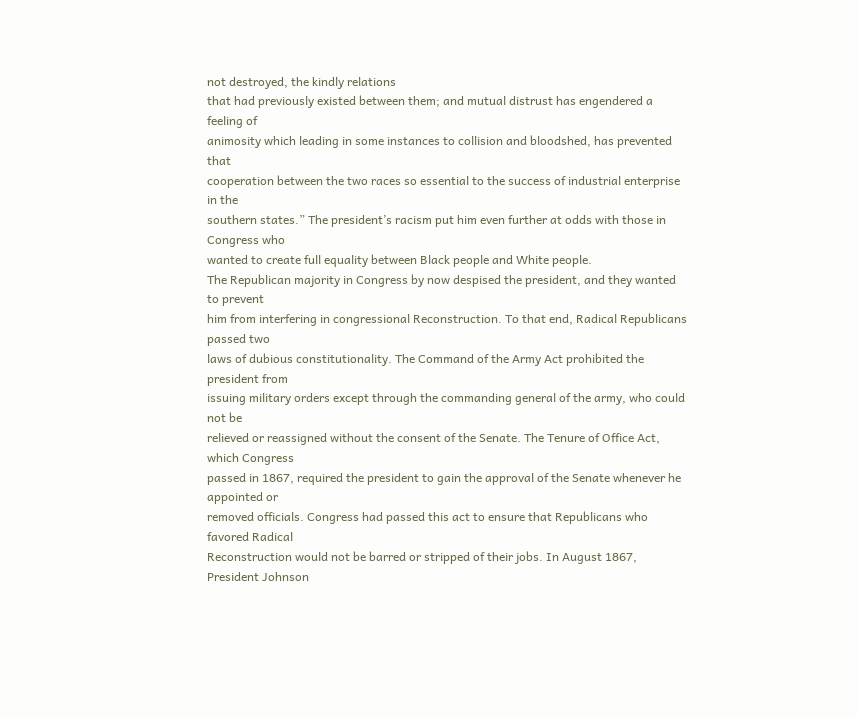not destroyed, the kindly relations
that had previously existed between them; and mutual distrust has engendered a feeling of
animosity which leading in some instances to collision and bloodshed, has prevented that
cooperation between the two races so essential to the success of industrial enterprise in the
southern states.” The president’s racism put him even further at odds with those in Congress who
wanted to create full equality between Black people and White people.
The Republican majority in Congress by now despised the president, and they wanted to prevent
him from interfering in congressional Reconstruction. To that end, Radical Republicans passed two
laws of dubious constitutionality. The Command of the Army Act prohibited the president from
issuing military orders except through the commanding general of the army, who could not be
relieved or reassigned without the consent of the Senate. The Tenure of Office Act, which Congress
passed in 1867, required the president to gain the approval of the Senate whenever he appointed or
removed officials. Congress had passed this act to ensure that Republicans who favored Radical
Reconstruction would not be barred or stripped of their jobs. In August 1867, President Johnson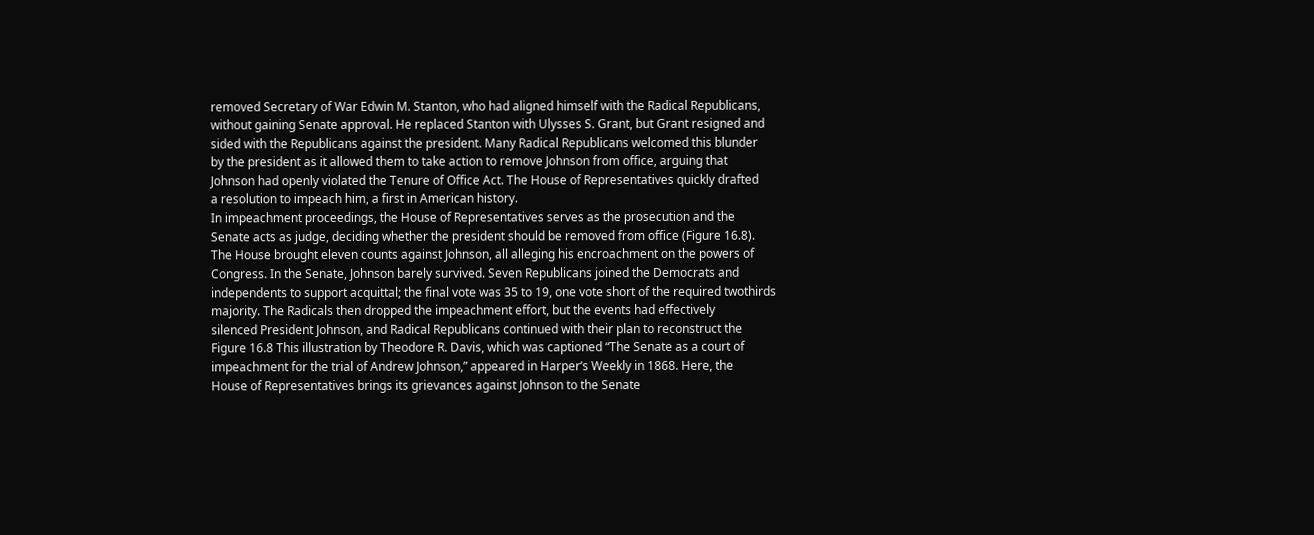removed Secretary of War Edwin M. Stanton, who had aligned himself with the Radical Republicans,
without gaining Senate approval. He replaced Stanton with Ulysses S. Grant, but Grant resigned and
sided with the Republicans against the president. Many Radical Republicans welcomed this blunder
by the president as it allowed them to take action to remove Johnson from office, arguing that
Johnson had openly violated the Tenure of Office Act. The House of Representatives quickly drafted
a resolution to impeach him, a first in American history.
In impeachment proceedings, the House of Representatives serves as the prosecution and the
Senate acts as judge, deciding whether the president should be removed from office (Figure 16.8).
The House brought eleven counts against Johnson, all alleging his encroachment on the powers of
Congress. In the Senate, Johnson barely survived. Seven Republicans joined the Democrats and
independents to support acquittal; the final vote was 35 to 19, one vote short of the required twothirds majority. The Radicals then dropped the impeachment effort, but the events had effectively
silenced President Johnson, and Radical Republicans continued with their plan to reconstruct the
Figure 16.8 This illustration by Theodore R. Davis, which was captioned “The Senate as a court of
impeachment for the trial of Andrew Johnson,” appeared in Harper’s Weekly in 1868. Here, the
House of Representatives brings its grievances against Johnson to the Senate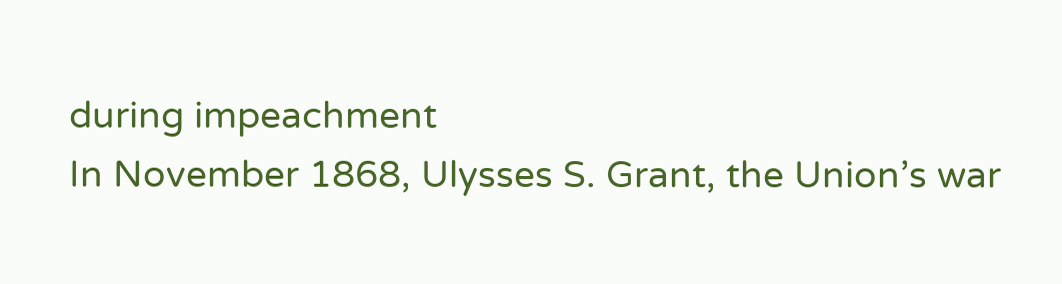during impeachment
In November 1868, Ulysses S. Grant, the Union’s war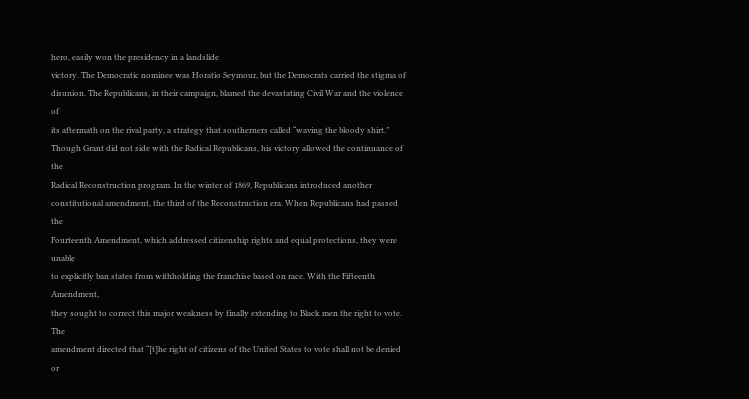hero, easily won the presidency in a landslide
victory. The Democratic nominee was Horatio Seymour, but the Democrats carried the stigma of
disunion. The Republicans, in their campaign, blamed the devastating Civil War and the violence of
its aftermath on the rival party, a strategy that southerners called “waving the bloody shirt.”
Though Grant did not side with the Radical Republicans, his victory allowed the continuance of the
Radical Reconstruction program. In the winter of 1869, Republicans introduced another
constitutional amendment, the third of the Reconstruction era. When Republicans had passed the
Fourteenth Amendment, which addressed citizenship rights and equal protections, they were unable
to explicitly ban states from withholding the franchise based on race. With the Fifteenth Amendment,
they sought to correct this major weakness by finally extending to Black men the right to vote. The
amendment directed that “[t]he right of citizens of the United States to vote shall not be denied or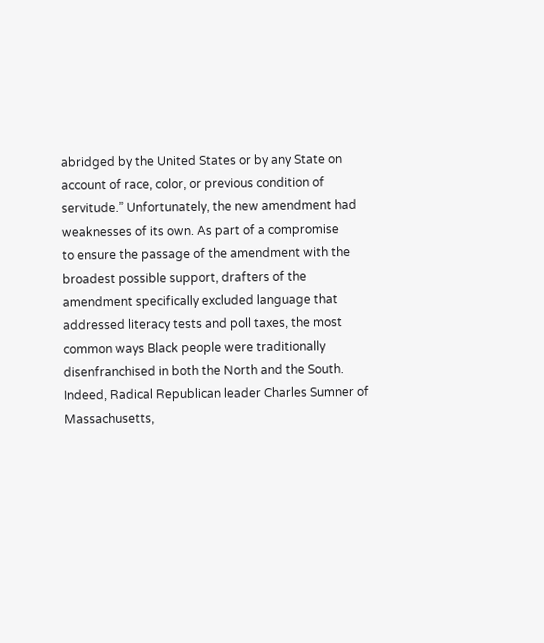abridged by the United States or by any State on account of race, color, or previous condition of
servitude.” Unfortunately, the new amendment had weaknesses of its own. As part of a compromise
to ensure the passage of the amendment with the broadest possible support, drafters of the
amendment specifically excluded language that addressed literacy tests and poll taxes, the most
common ways Black people were traditionally disenfranchised in both the North and the South.
Indeed, Radical Republican leader Charles Sumner of Massachusetts,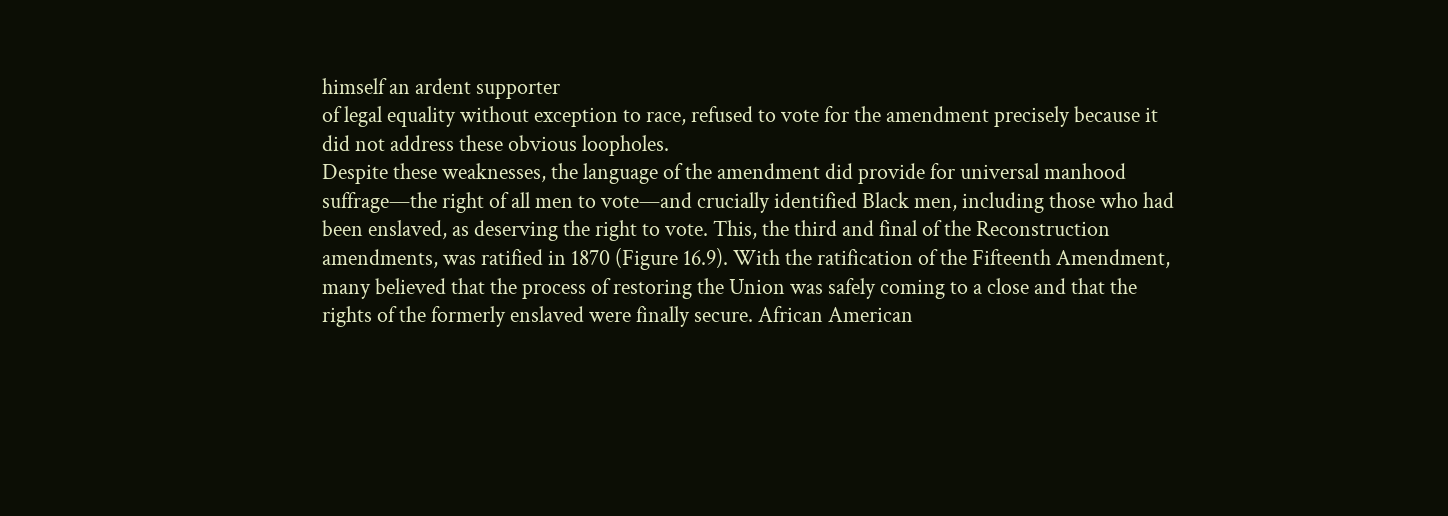himself an ardent supporter
of legal equality without exception to race, refused to vote for the amendment precisely because it
did not address these obvious loopholes.
Despite these weaknesses, the language of the amendment did provide for universal manhood
suffrage—the right of all men to vote—and crucially identified Black men, including those who had
been enslaved, as deserving the right to vote. This, the third and final of the Reconstruction
amendments, was ratified in 1870 (Figure 16.9). With the ratification of the Fifteenth Amendment,
many believed that the process of restoring the Union was safely coming to a close and that the
rights of the formerly enslaved were finally secure. African American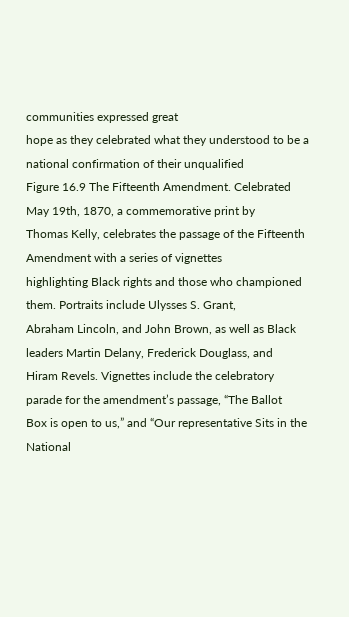communities expressed great
hope as they celebrated what they understood to be a national confirmation of their unqualified
Figure 16.9 The Fifteenth Amendment. Celebrated May 19th, 1870, a commemorative print by
Thomas Kelly, celebrates the passage of the Fifteenth Amendment with a series of vignettes
highlighting Black rights and those who championed them. Portraits include Ulysses S. Grant,
Abraham Lincoln, and John Brown, as well as Black leaders Martin Delany, Frederick Douglass, and
Hiram Revels. Vignettes include the celebratory parade for the amendment’s passage, “The Ballot
Box is open to us,” and “Our representative Sits in the National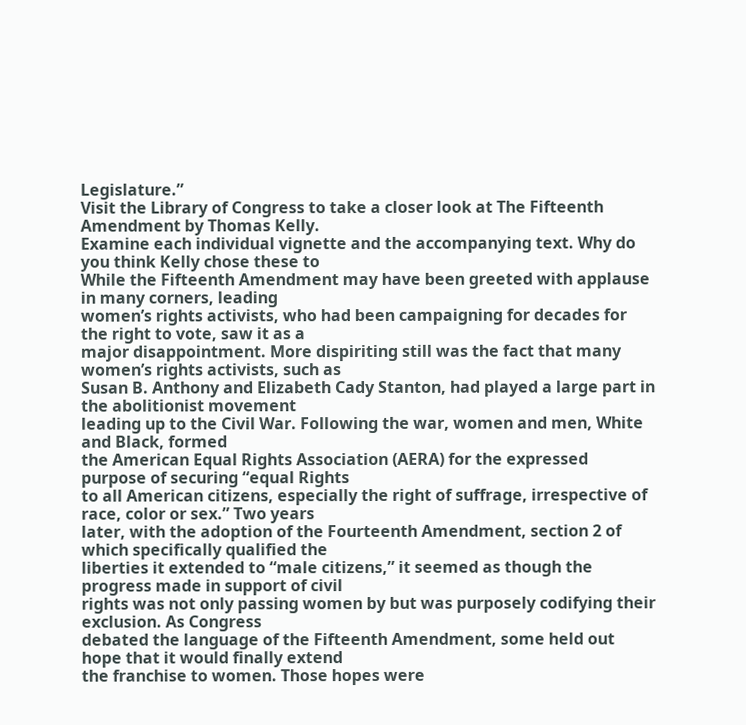Legislature.”
Visit the Library of Congress to take a closer look at The Fifteenth Amendment by Thomas Kelly.
Examine each individual vignette and the accompanying text. Why do you think Kelly chose these to
While the Fifteenth Amendment may have been greeted with applause in many corners, leading
women’s rights activists, who had been campaigning for decades for the right to vote, saw it as a
major disappointment. More dispiriting still was the fact that many women’s rights activists, such as
Susan B. Anthony and Elizabeth Cady Stanton, had played a large part in the abolitionist movement
leading up to the Civil War. Following the war, women and men, White and Black, formed
the American Equal Rights Association (AERA) for the expressed purpose of securing “equal Rights
to all American citizens, especially the right of suffrage, irrespective of race, color or sex.” Two years
later, with the adoption of the Fourteenth Amendment, section 2 of which specifically qualified the
liberties it extended to “male citizens,” it seemed as though the progress made in support of civil
rights was not only passing women by but was purposely codifying their exclusion. As Congress
debated the language of the Fifteenth Amendment, some held out hope that it would finally extend
the franchise to women. Those hopes were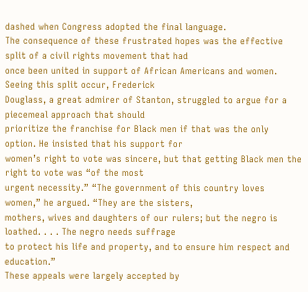dashed when Congress adopted the final language.
The consequence of these frustrated hopes was the effective split of a civil rights movement that had
once been united in support of African Americans and women. Seeing this split occur, Frederick
Douglass, a great admirer of Stanton, struggled to argue for a piecemeal approach that should
prioritize the franchise for Black men if that was the only option. He insisted that his support for
women’s right to vote was sincere, but that getting Black men the right to vote was “of the most
urgent necessity.” “The government of this country loves women,” he argued. “They are the sisters,
mothers, wives and daughters of our rulers; but the negro is loathed. . . . The negro needs suffrage
to protect his life and property, and to ensure him respect and education.”
These appeals were largely accepted by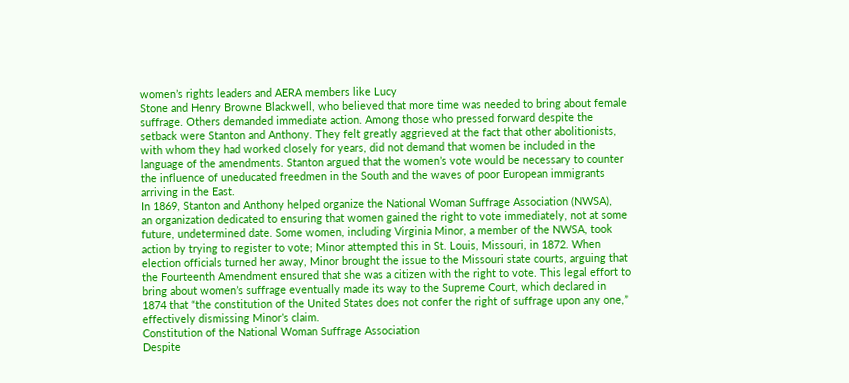women’s rights leaders and AERA members like Lucy
Stone and Henry Browne Blackwell, who believed that more time was needed to bring about female
suffrage. Others demanded immediate action. Among those who pressed forward despite the
setback were Stanton and Anthony. They felt greatly aggrieved at the fact that other abolitionists,
with whom they had worked closely for years, did not demand that women be included in the
language of the amendments. Stanton argued that the women’s vote would be necessary to counter
the influence of uneducated freedmen in the South and the waves of poor European immigrants
arriving in the East.
In 1869, Stanton and Anthony helped organize the National Woman Suffrage Association (NWSA),
an organization dedicated to ensuring that women gained the right to vote immediately, not at some
future, undetermined date. Some women, including Virginia Minor, a member of the NWSA, took
action by trying to register to vote; Minor attempted this in St. Louis, Missouri, in 1872. When
election officials turned her away, Minor brought the issue to the Missouri state courts, arguing that
the Fourteenth Amendment ensured that she was a citizen with the right to vote. This legal effort to
bring about women’s suffrage eventually made its way to the Supreme Court, which declared in
1874 that “the constitution of the United States does not confer the right of suffrage upon any one,”
effectively dismissing Minor’s claim.
Constitution of the National Woman Suffrage Association
Despite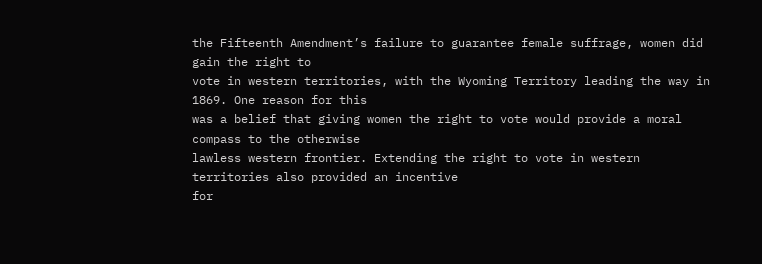the Fifteenth Amendment’s failure to guarantee female suffrage, women did gain the right to
vote in western territories, with the Wyoming Territory leading the way in 1869. One reason for this
was a belief that giving women the right to vote would provide a moral compass to the otherwise
lawless western frontier. Extending the right to vote in western territories also provided an incentive
for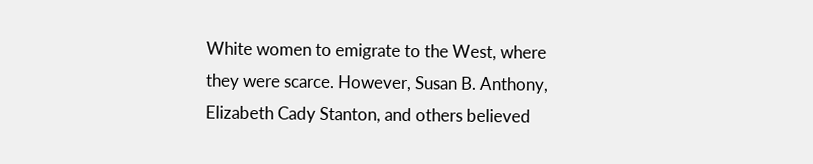White women to emigrate to the West, where they were scarce. However, Susan B. Anthony,
Elizabeth Cady Stanton, and others believed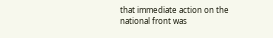that immediate action on the national front was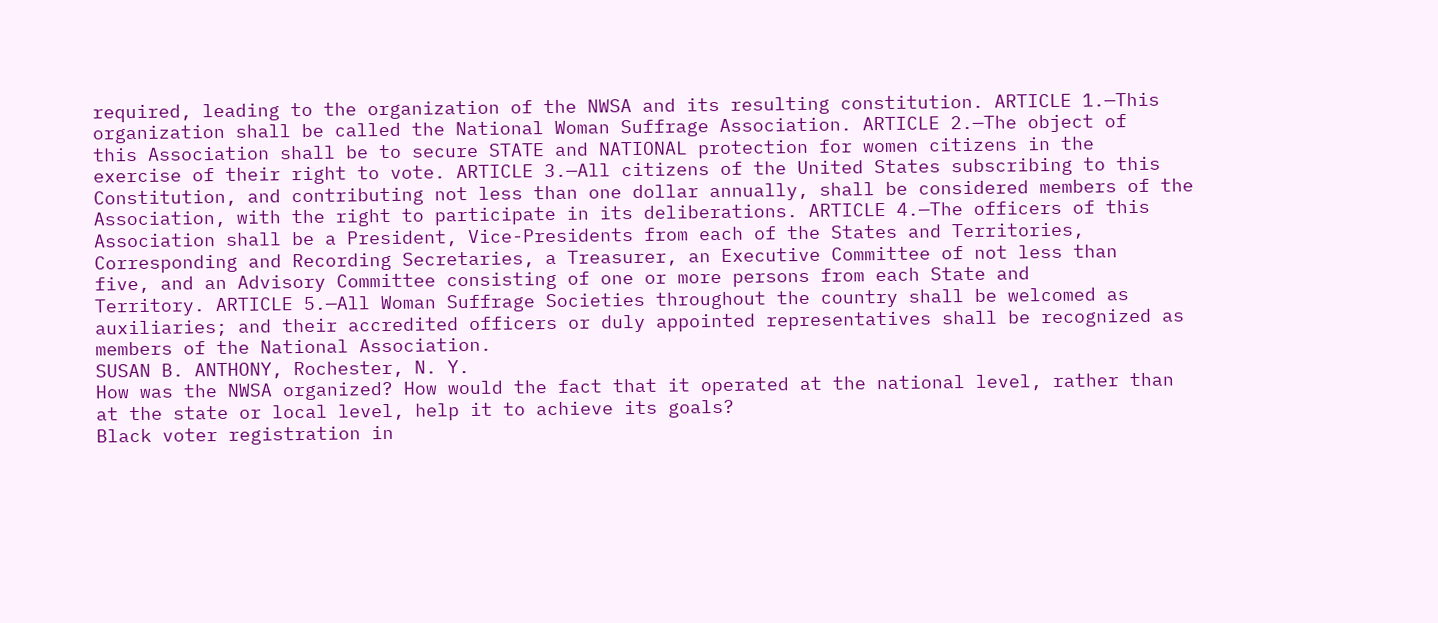required, leading to the organization of the NWSA and its resulting constitution. ARTICLE 1.—This
organization shall be called the National Woman Suffrage Association. ARTICLE 2.—The object of
this Association shall be to secure STATE and NATIONAL protection for women citizens in the
exercise of their right to vote. ARTICLE 3.—All citizens of the United States subscribing to this
Constitution, and contributing not less than one dollar annually, shall be considered members of the
Association, with the right to participate in its deliberations. ARTICLE 4.—The officers of this
Association shall be a President, Vice-Presidents from each of the States and Territories,
Corresponding and Recording Secretaries, a Treasurer, an Executive Committee of not less than
five, and an Advisory Committee consisting of one or more persons from each State and
Territory. ARTICLE 5.—All Woman Suffrage Societies throughout the country shall be welcomed as
auxiliaries; and their accredited officers or duly appointed representatives shall be recognized as
members of the National Association.
SUSAN B. ANTHONY, Rochester, N. Y.
How was the NWSA organized? How would the fact that it operated at the national level, rather than
at the state or local level, help it to achieve its goals?
Black voter registration in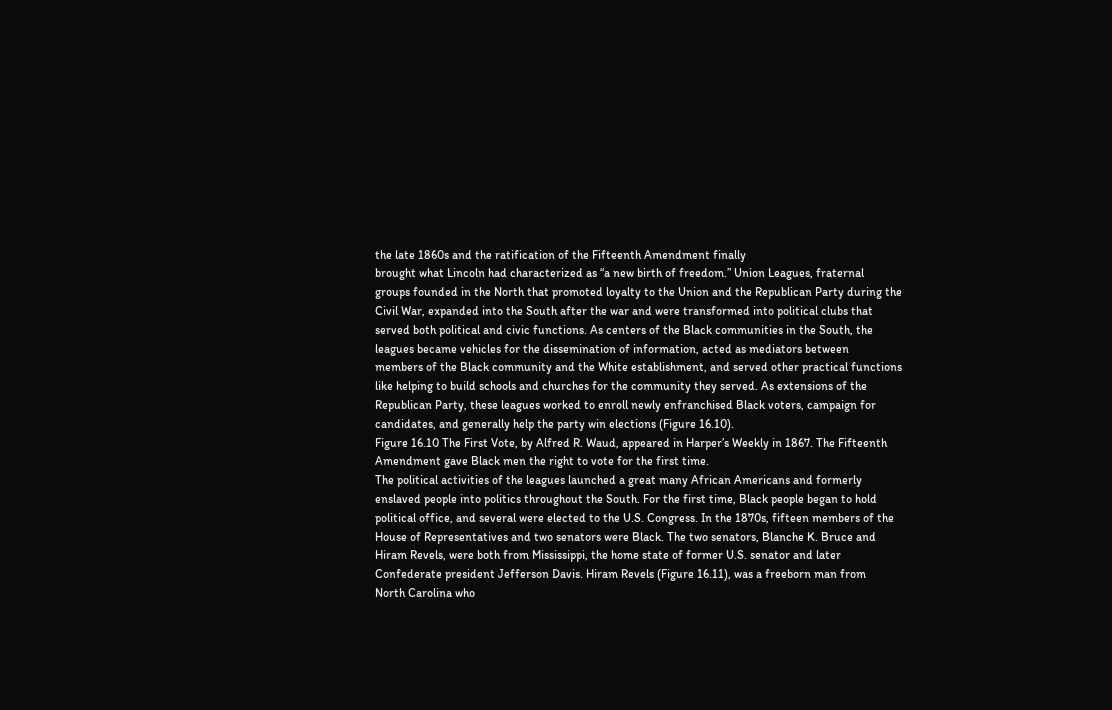the late 1860s and the ratification of the Fifteenth Amendment finally
brought what Lincoln had characterized as “a new birth of freedom.” Union Leagues, fraternal
groups founded in the North that promoted loyalty to the Union and the Republican Party during the
Civil War, expanded into the South after the war and were transformed into political clubs that
served both political and civic functions. As centers of the Black communities in the South, the
leagues became vehicles for the dissemination of information, acted as mediators between
members of the Black community and the White establishment, and served other practical functions
like helping to build schools and churches for the community they served. As extensions of the
Republican Party, these leagues worked to enroll newly enfranchised Black voters, campaign for
candidates, and generally help the party win elections (Figure 16.10).
Figure 16.10 The First Vote, by Alfred R. Waud, appeared in Harper’s Weekly in 1867. The Fifteenth
Amendment gave Black men the right to vote for the first time.
The political activities of the leagues launched a great many African Americans and formerly
enslaved people into politics throughout the South. For the first time, Black people began to hold
political office, and several were elected to the U.S. Congress. In the 1870s, fifteen members of the
House of Representatives and two senators were Black. The two senators, Blanche K. Bruce and
Hiram Revels, were both from Mississippi, the home state of former U.S. senator and later
Confederate president Jefferson Davis. Hiram Revels (Figure 16.11), was a freeborn man from
North Carolina who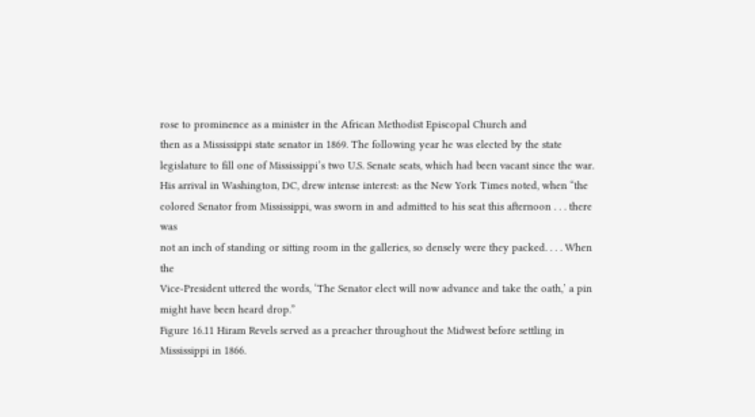rose to prominence as a minister in the African Methodist Episcopal Church and
then as a Mississippi state senator in 1869. The following year he was elected by the state
legislature to fill one of Mississippi’s two U.S. Senate seats, which had been vacant since the war.
His arrival in Washington, DC, drew intense interest: as the New York Times noted, when “the
colored Senator from Mississippi, was sworn in and admitted to his seat this afternoon . . . there was
not an inch of standing or sitting room in the galleries, so densely were they packed. . . . When the
Vice-President uttered the words, ‘The Senator elect will now advance and take the oath,’ a pin
might have been heard drop.”
Figure 16.11 Hiram Revels served as a preacher throughout the Midwest before settling in
Mississippi in 1866.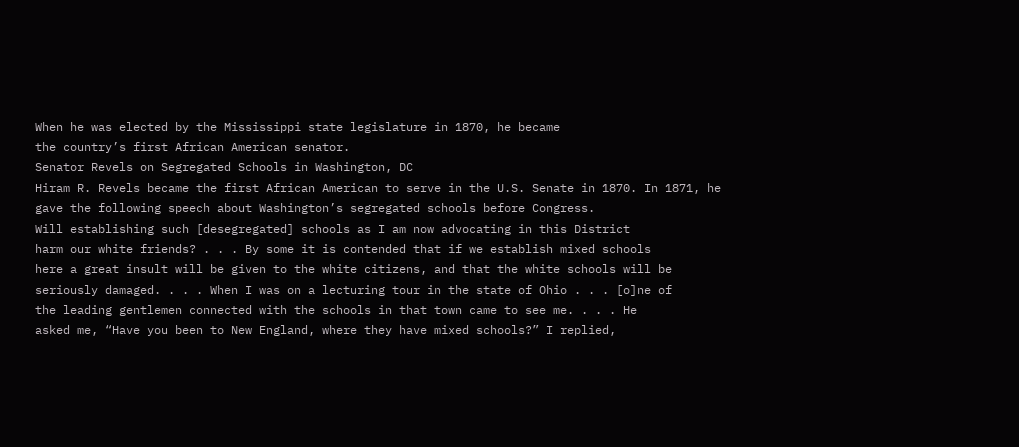When he was elected by the Mississippi state legislature in 1870, he became
the country’s first African American senator.
Senator Revels on Segregated Schools in Washington, DC
Hiram R. Revels became the first African American to serve in the U.S. Senate in 1870. In 1871, he
gave the following speech about Washington’s segregated schools before Congress.
Will establishing such [desegregated] schools as I am now advocating in this District
harm our white friends? . . . By some it is contended that if we establish mixed schools
here a great insult will be given to the white citizens, and that the white schools will be
seriously damaged. . . . When I was on a lecturing tour in the state of Ohio . . . [o]ne of
the leading gentlemen connected with the schools in that town came to see me. . . . He
asked me, “Have you been to New England, where they have mixed schools?” I replied,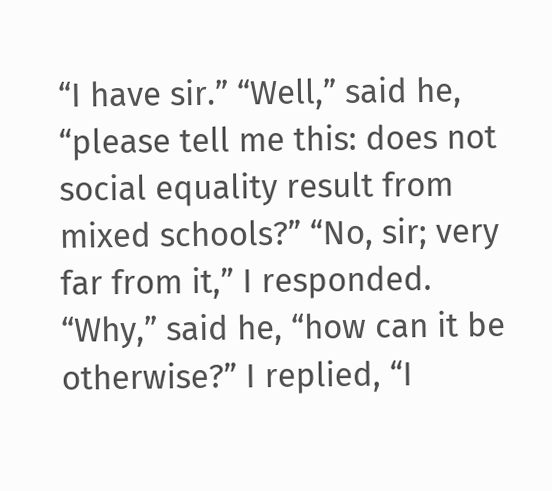“I have sir.” “Well,” said he, “please tell me this: does not social equality result from
mixed schools?” “No, sir; very far from it,” I responded. “Why,” said he, “how can it be
otherwise?” I replied, “I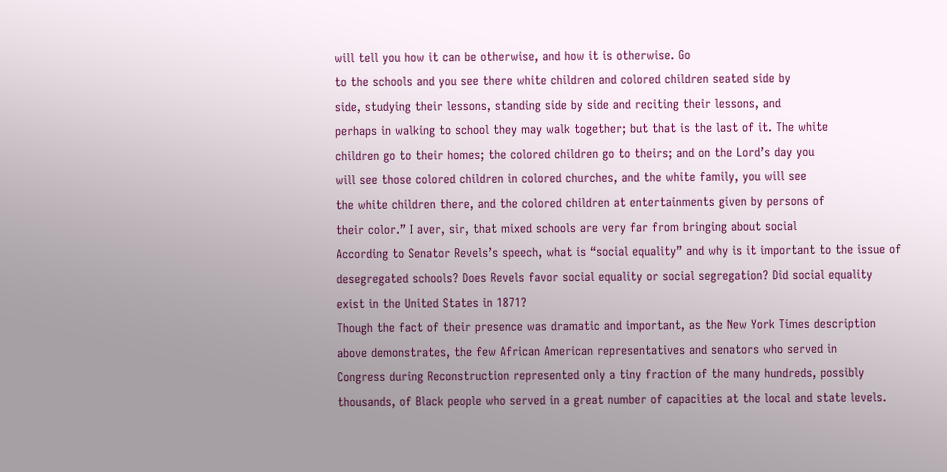will tell you how it can be otherwise, and how it is otherwise. Go
to the schools and you see there white children and colored children seated side by
side, studying their lessons, standing side by side and reciting their lessons, and
perhaps in walking to school they may walk together; but that is the last of it. The white
children go to their homes; the colored children go to theirs; and on the Lord’s day you
will see those colored children in colored churches, and the white family, you will see
the white children there, and the colored children at entertainments given by persons of
their color.” I aver, sir, that mixed schools are very far from bringing about social
According to Senator Revels’s speech, what is “social equality” and why is it important to the issue of
desegregated schools? Does Revels favor social equality or social segregation? Did social equality
exist in the United States in 1871?
Though the fact of their presence was dramatic and important, as the New York Times description
above demonstrates, the few African American representatives and senators who served in
Congress during Reconstruction represented only a tiny fraction of the many hundreds, possibly
thousands, of Black people who served in a great number of capacities at the local and state levels.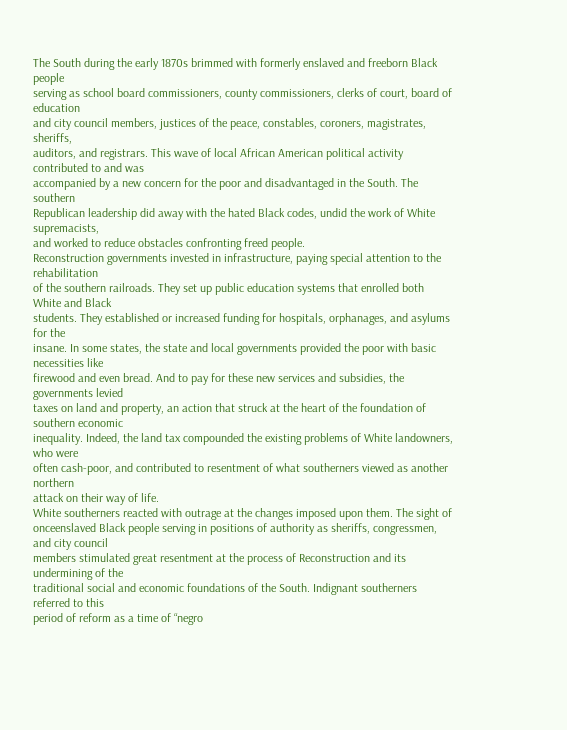The South during the early 1870s brimmed with formerly enslaved and freeborn Black people
serving as school board commissioners, county commissioners, clerks of court, board of education
and city council members, justices of the peace, constables, coroners, magistrates, sheriffs,
auditors, and registrars. This wave of local African American political activity contributed to and was
accompanied by a new concern for the poor and disadvantaged in the South. The southern
Republican leadership did away with the hated Black codes, undid the work of White supremacists,
and worked to reduce obstacles confronting freed people.
Reconstruction governments invested in infrastructure, paying special attention to the rehabilitation
of the southern railroads. They set up public education systems that enrolled both White and Black
students. They established or increased funding for hospitals, orphanages, and asylums for the
insane. In some states, the state and local governments provided the poor with basic necessities like
firewood and even bread. And to pay for these new services and subsidies, the governments levied
taxes on land and property, an action that struck at the heart of the foundation of southern economic
inequality. Indeed, the land tax compounded the existing problems of White landowners, who were
often cash-poor, and contributed to resentment of what southerners viewed as another northern
attack on their way of life.
White southerners reacted with outrage at the changes imposed upon them. The sight of onceenslaved Black people serving in positions of authority as sheriffs, congressmen, and city council
members stimulated great resentment at the process of Reconstruction and its undermining of the
traditional social and economic foundations of the South. Indignant southerners referred to this
period of reform as a time of “negro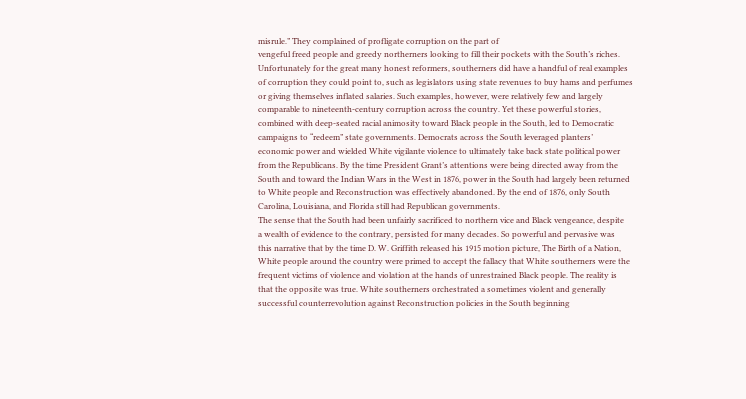misrule.” They complained of profligate corruption on the part of
vengeful freed people and greedy northerners looking to fill their pockets with the South’s riches.
Unfortunately for the great many honest reformers, southerners did have a handful of real examples
of corruption they could point to, such as legislators using state revenues to buy hams and perfumes
or giving themselves inflated salaries. Such examples, however, were relatively few and largely
comparable to nineteenth-century corruption across the country. Yet these powerful stories,
combined with deep-seated racial animosity toward Black people in the South, led to Democratic
campaigns to “redeem” state governments. Democrats across the South leveraged planters’
economic power and wielded White vigilante violence to ultimately take back state political power
from the Republicans. By the time President Grant’s attentions were being directed away from the
South and toward the Indian Wars in the West in 1876, power in the South had largely been returned
to White people and Reconstruction was effectively abandoned. By the end of 1876, only South
Carolina, Louisiana, and Florida still had Republican governments.
The sense that the South had been unfairly sacrificed to northern vice and Black vengeance, despite
a wealth of evidence to the contrary, persisted for many decades. So powerful and pervasive was
this narrative that by the time D. W. Griffith released his 1915 motion picture, The Birth of a Nation,
White people around the country were primed to accept the fallacy that White southerners were the
frequent victims of violence and violation at the hands of unrestrained Black people. The reality is
that the opposite was true. White southerners orchestrated a sometimes violent and generally
successful counterrevolution against Reconstruction policies in the South beginning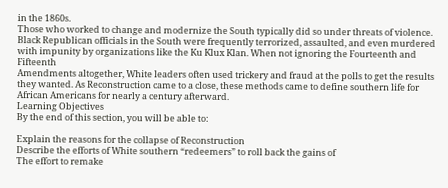in the 1860s.
Those who worked to change and modernize the South typically did so under threats of violence.
Black Republican officials in the South were frequently terrorized, assaulted, and even murdered
with impunity by organizations like the Ku Klux Klan. When not ignoring the Fourteenth and Fifteenth
Amendments altogether, White leaders often used trickery and fraud at the polls to get the results
they wanted. As Reconstruction came to a close, these methods came to define southern life for
African Americans for nearly a century afterward.
Learning Objectives
By the end of this section, you will be able to:

Explain the reasons for the collapse of Reconstruction
Describe the efforts of White southern “redeemers” to roll back the gains of
The effort to remake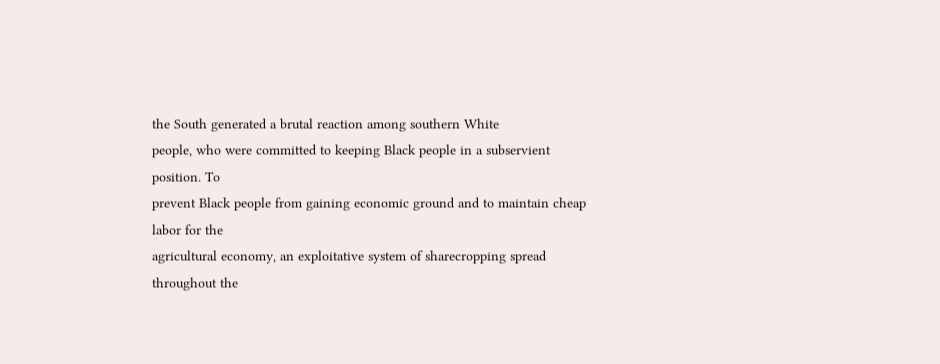the South generated a brutal reaction among southern White
people, who were committed to keeping Black people in a subservient position. To
prevent Black people from gaining economic ground and to maintain cheap labor for the
agricultural economy, an exploitative system of sharecropping spread throughout the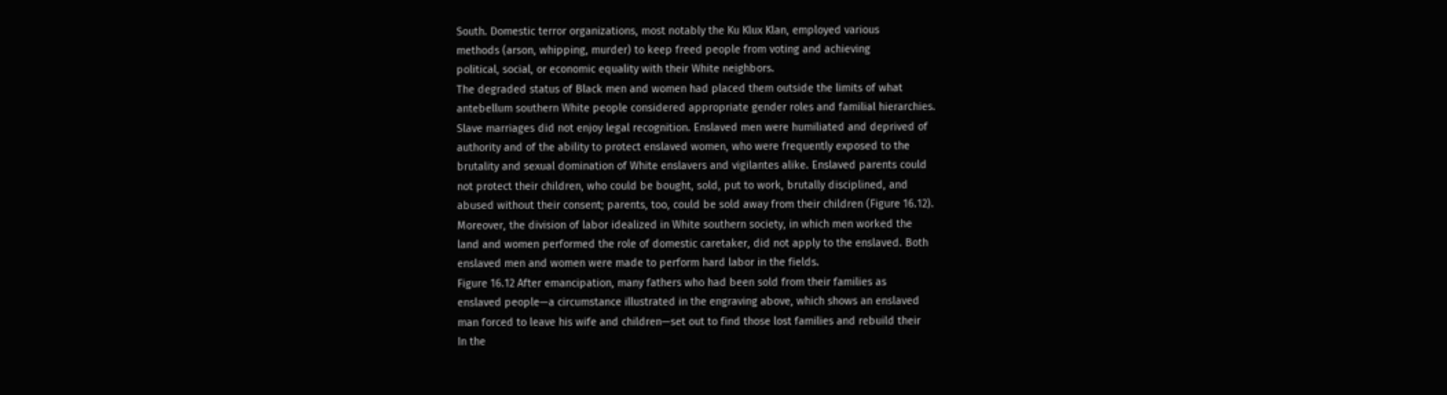South. Domestic terror organizations, most notably the Ku Klux Klan, employed various
methods (arson, whipping, murder) to keep freed people from voting and achieving
political, social, or economic equality with their White neighbors.
The degraded status of Black men and women had placed them outside the limits of what
antebellum southern White people considered appropriate gender roles and familial hierarchies.
Slave marriages did not enjoy legal recognition. Enslaved men were humiliated and deprived of
authority and of the ability to protect enslaved women, who were frequently exposed to the
brutality and sexual domination of White enslavers and vigilantes alike. Enslaved parents could
not protect their children, who could be bought, sold, put to work, brutally disciplined, and
abused without their consent; parents, too, could be sold away from their children (Figure 16.12).
Moreover, the division of labor idealized in White southern society, in which men worked the
land and women performed the role of domestic caretaker, did not apply to the enslaved. Both
enslaved men and women were made to perform hard labor in the fields.
Figure 16.12 After emancipation, many fathers who had been sold from their families as
enslaved people—a circumstance illustrated in the engraving above, which shows an enslaved
man forced to leave his wife and children—set out to find those lost families and rebuild their
In the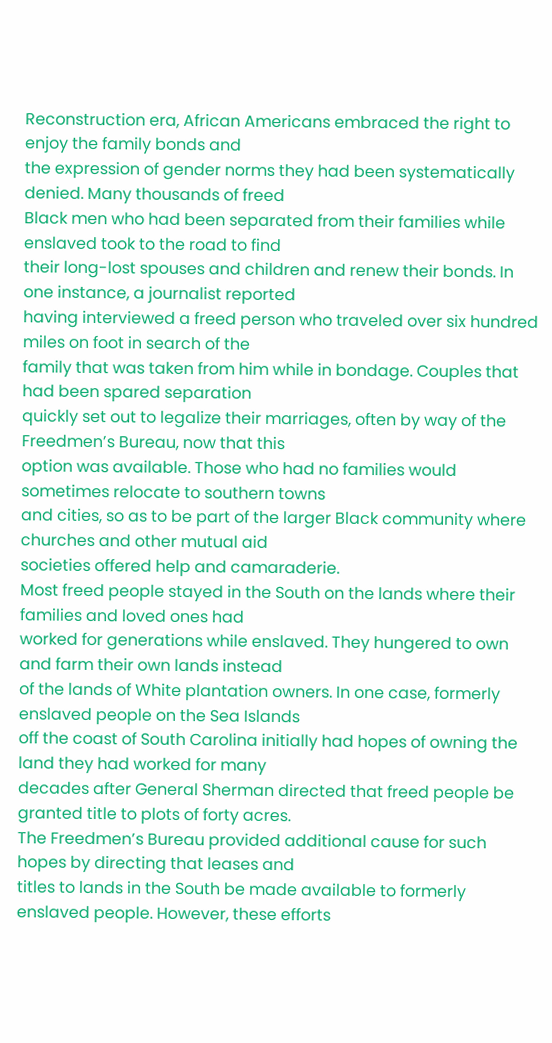Reconstruction era, African Americans embraced the right to enjoy the family bonds and
the expression of gender norms they had been systematically denied. Many thousands of freed
Black men who had been separated from their families while enslaved took to the road to find
their long-lost spouses and children and renew their bonds. In one instance, a journalist reported
having interviewed a freed person who traveled over six hundred miles on foot in search of the
family that was taken from him while in bondage. Couples that had been spared separation
quickly set out to legalize their marriages, often by way of the Freedmen’s Bureau, now that this
option was available. Those who had no families would sometimes relocate to southern towns
and cities, so as to be part of the larger Black community where churches and other mutual aid
societies offered help and camaraderie.
Most freed people stayed in the South on the lands where their families and loved ones had
worked for generations while enslaved. They hungered to own and farm their own lands instead
of the lands of White plantation owners. In one case, formerly enslaved people on the Sea Islands
off the coast of South Carolina initially had hopes of owning the land they had worked for many
decades after General Sherman directed that freed people be granted title to plots of forty acres.
The Freedmen’s Bureau provided additional cause for such hopes by directing that leases and
titles to lands in the South be made available to formerly enslaved people. However, these efforts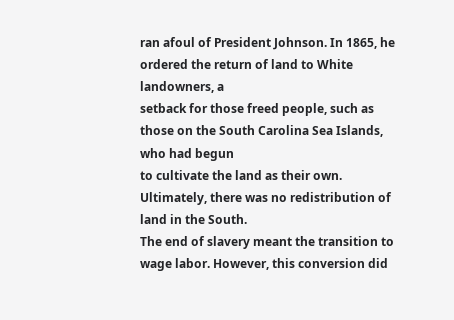ran afoul of President Johnson. In 1865, he ordered the return of land to White landowners, a
setback for those freed people, such as those on the South Carolina Sea Islands, who had begun
to cultivate the land as their own. Ultimately, there was no redistribution of land in the South.
The end of slavery meant the transition to wage labor. However, this conversion did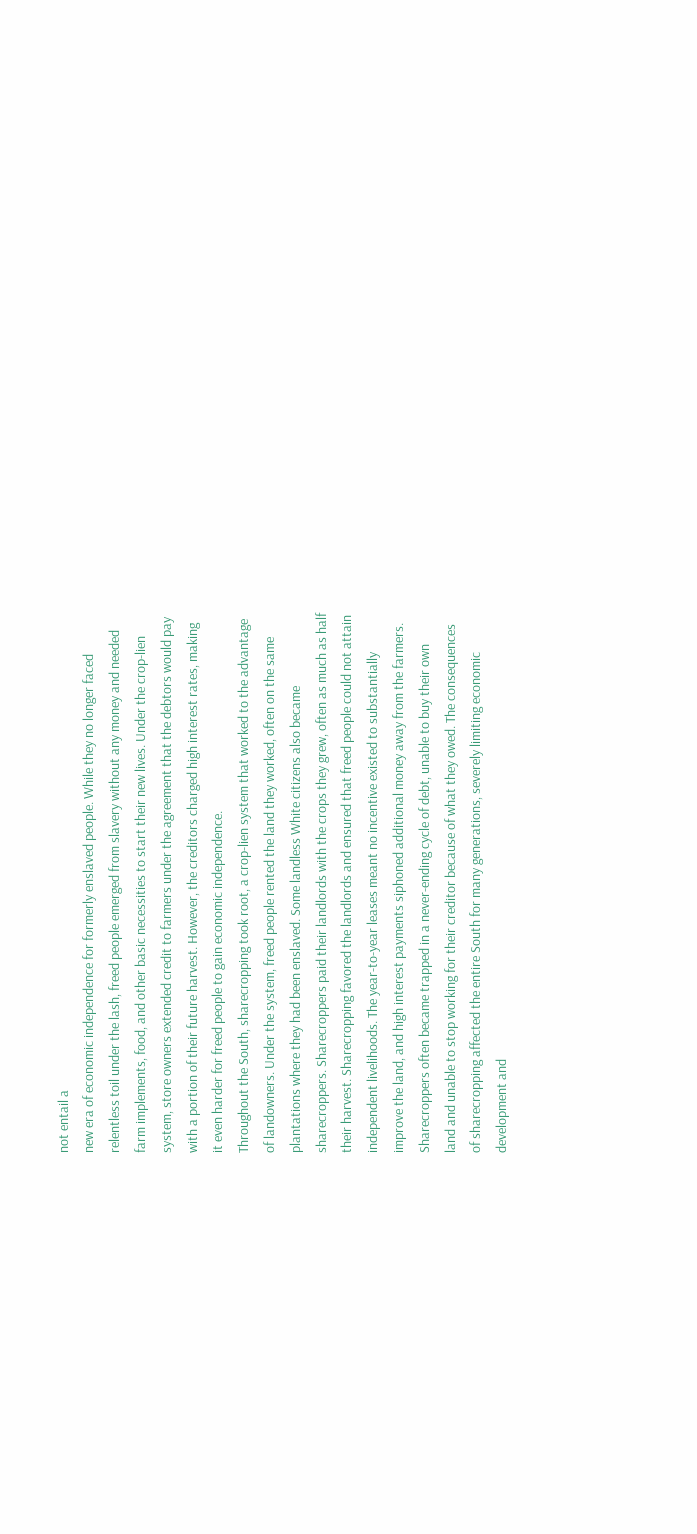not entail a
new era of economic independence for formerly enslaved people. While they no longer faced
relentless toil under the lash, freed people emerged from slavery without any money and needed
farm implements, food, and other basic necessities to start their new lives. Under the crop-lien
system, store owners extended credit to farmers under the agreement that the debtors would pay
with a portion of their future harvest. However, the creditors charged high interest rates, making
it even harder for freed people to gain economic independence.
Throughout the South, sharecropping took root, a crop-lien system that worked to the advantage
of landowners. Under the system, freed people rented the land they worked, often on the same
plantations where they had been enslaved. Some landless White citizens also became
sharecroppers. Sharecroppers paid their landlords with the crops they grew, often as much as half
their harvest. Sharecropping favored the landlords and ensured that freed people could not attain
independent livelihoods. The year-to-year leases meant no incentive existed to substantially
improve the land, and high interest payments siphoned additional money away from the farmers.
Sharecroppers often became trapped in a never-ending cycle of debt, unable to buy their own
land and unable to stop working for their creditor because of what they owed. The consequences
of sharecropping affected the entire South for many generations, severely limiting economic
development and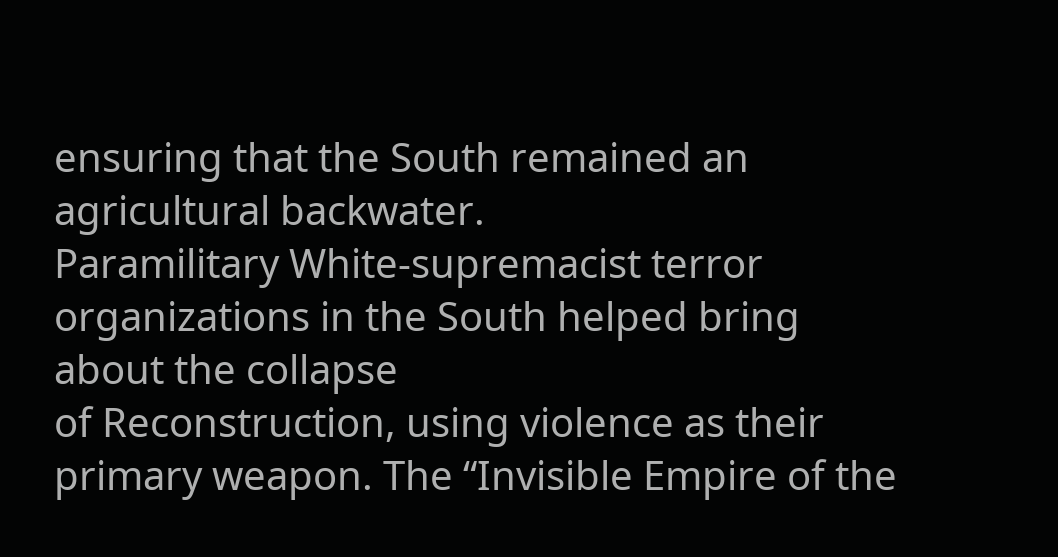ensuring that the South remained an agricultural backwater.
Paramilitary White-supremacist terror organizations in the South helped bring about the collapse
of Reconstruction, using violence as their primary weapon. The “Invisible Empire of the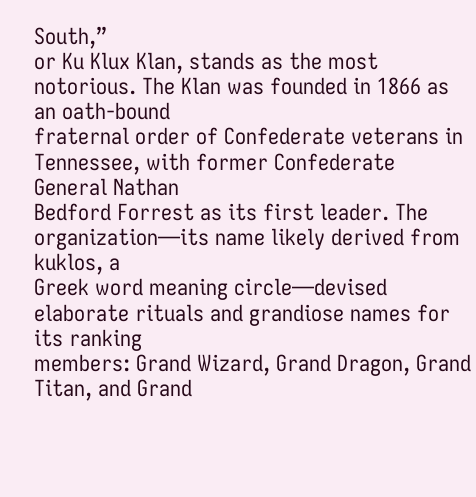South,”
or Ku Klux Klan, stands as the most notorious. The Klan was founded in 1866 as an oath-bound
fraternal order of Confederate veterans in Tennessee, with former Confederate General Nathan
Bedford Forrest as its first leader. The organization—its name likely derived from kuklos, a
Greek word meaning circle—devised elaborate rituals and grandiose names for its ranking
members: Grand Wizard, Grand Dragon, Grand Titan, and Grand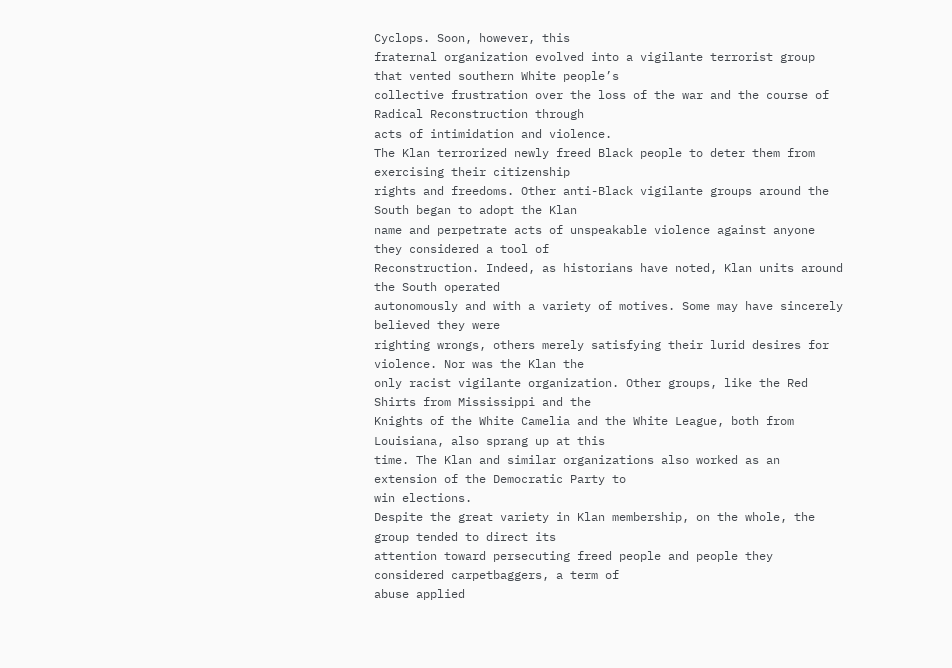Cyclops. Soon, however, this
fraternal organization evolved into a vigilante terrorist group that vented southern White people’s
collective frustration over the loss of the war and the course of Radical Reconstruction through
acts of intimidation and violence.
The Klan terrorized newly freed Black people to deter them from exercising their citizenship
rights and freedoms. Other anti-Black vigilante groups around the South began to adopt the Klan
name and perpetrate acts of unspeakable violence against anyone they considered a tool of
Reconstruction. Indeed, as historians have noted, Klan units around the South operated
autonomously and with a variety of motives. Some may have sincerely believed they were
righting wrongs, others merely satisfying their lurid desires for violence. Nor was the Klan the
only racist vigilante organization. Other groups, like the Red Shirts from Mississippi and the
Knights of the White Camelia and the White League, both from Louisiana, also sprang up at this
time. The Klan and similar organizations also worked as an extension of the Democratic Party to
win elections.
Despite the great variety in Klan membership, on the whole, the group tended to direct its
attention toward persecuting freed people and people they considered carpetbaggers, a term of
abuse applied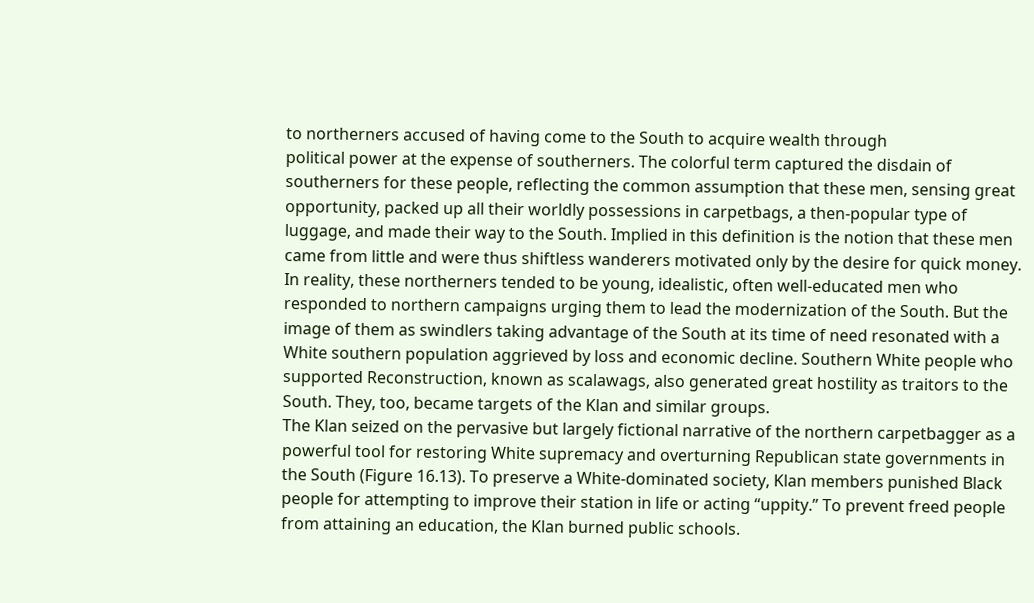to northerners accused of having come to the South to acquire wealth through
political power at the expense of southerners. The colorful term captured the disdain of
southerners for these people, reflecting the common assumption that these men, sensing great
opportunity, packed up all their worldly possessions in carpetbags, a then-popular type of
luggage, and made their way to the South. Implied in this definition is the notion that these men
came from little and were thus shiftless wanderers motivated only by the desire for quick money.
In reality, these northerners tended to be young, idealistic, often well-educated men who
responded to northern campaigns urging them to lead the modernization of the South. But the
image of them as swindlers taking advantage of the South at its time of need resonated with a
White southern population aggrieved by loss and economic decline. Southern White people who
supported Reconstruction, known as scalawags, also generated great hostility as traitors to the
South. They, too, became targets of the Klan and similar groups.
The Klan seized on the pervasive but largely fictional narrative of the northern carpetbagger as a
powerful tool for restoring White supremacy and overturning Republican state governments in
the South (Figure 16.13). To preserve a White-dominated society, Klan members punished Black
people for attempting to improve their station in life or acting “uppity.” To prevent freed people
from attaining an education, the Klan burned public schools.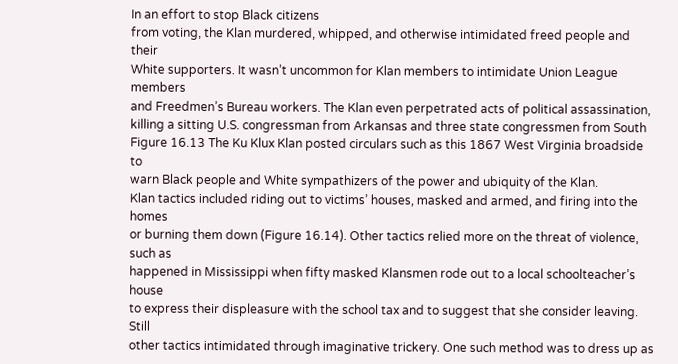In an effort to stop Black citizens
from voting, the Klan murdered, whipped, and otherwise intimidated freed people and their
White supporters. It wasn’t uncommon for Klan members to intimidate Union League members
and Freedmen’s Bureau workers. The Klan even perpetrated acts of political assassination,
killing a sitting U.S. congressman from Arkansas and three state congressmen from South
Figure 16.13 The Ku Klux Klan posted circulars such as this 1867 West Virginia broadside to
warn Black people and White sympathizers of the power and ubiquity of the Klan.
Klan tactics included riding out to victims’ houses, masked and armed, and firing into the homes
or burning them down (Figure 16.14). Other tactics relied more on the threat of violence, such as
happened in Mississippi when fifty masked Klansmen rode out to a local schoolteacher’s house
to express their displeasure with the school tax and to suggest that she consider leaving. Still
other tactics intimidated through imaginative trickery. One such method was to dress up as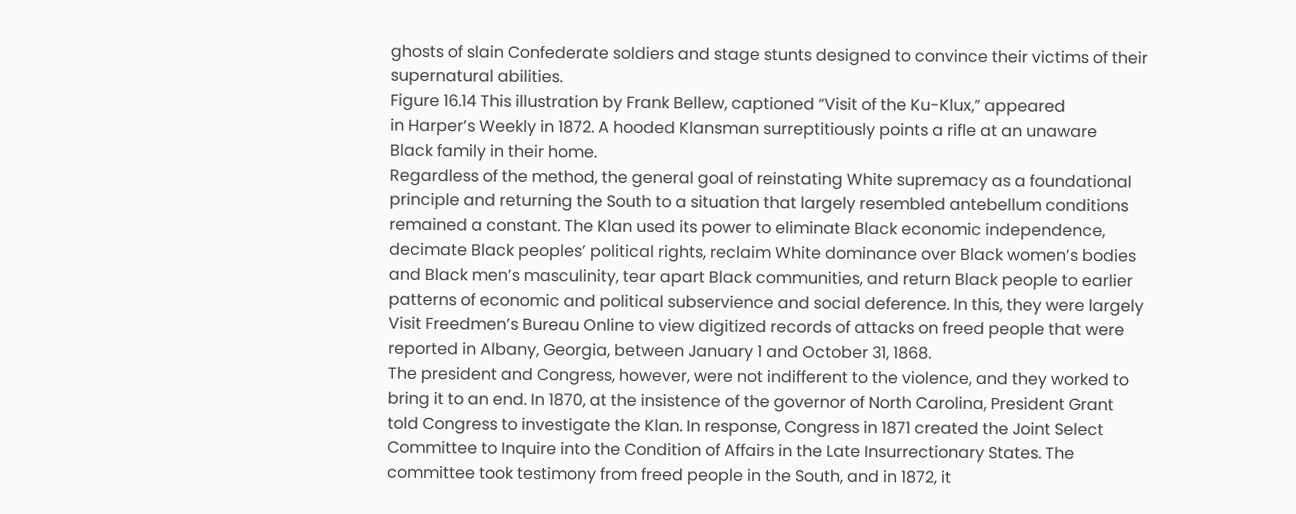ghosts of slain Confederate soldiers and stage stunts designed to convince their victims of their
supernatural abilities.
Figure 16.14 This illustration by Frank Bellew, captioned “Visit of the Ku-Klux,” appeared
in Harper’s Weekly in 1872. A hooded Klansman surreptitiously points a rifle at an unaware
Black family in their home.
Regardless of the method, the general goal of reinstating White supremacy as a foundational
principle and returning the South to a situation that largely resembled antebellum conditions
remained a constant. The Klan used its power to eliminate Black economic independence,
decimate Black peoples’ political rights, reclaim White dominance over Black women’s bodies
and Black men’s masculinity, tear apart Black communities, and return Black people to earlier
patterns of economic and political subservience and social deference. In this, they were largely
Visit Freedmen’s Bureau Online to view digitized records of attacks on freed people that were
reported in Albany, Georgia, between January 1 and October 31, 1868.
The president and Congress, however, were not indifferent to the violence, and they worked to
bring it to an end. In 1870, at the insistence of the governor of North Carolina, President Grant
told Congress to investigate the Klan. In response, Congress in 1871 created the Joint Select
Committee to Inquire into the Condition of Affairs in the Late Insurrectionary States. The
committee took testimony from freed people in the South, and in 1872, it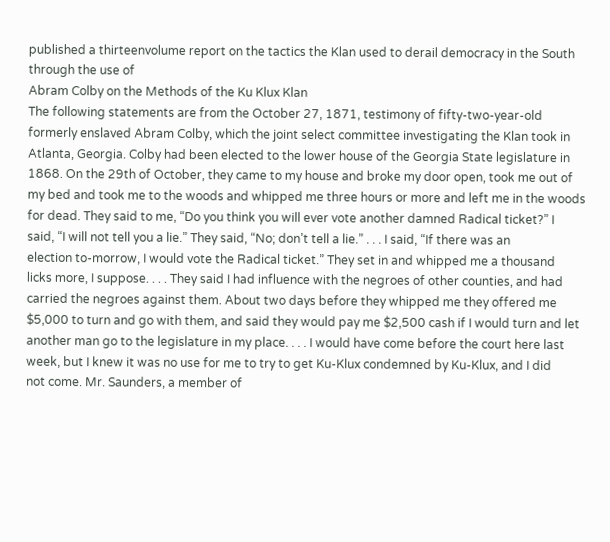published a thirteenvolume report on the tactics the Klan used to derail democracy in the South through the use of
Abram Colby on the Methods of the Ku Klux Klan
The following statements are from the October 27, 1871, testimony of fifty-two-year-old
formerly enslaved Abram Colby, which the joint select committee investigating the Klan took in
Atlanta, Georgia. Colby had been elected to the lower house of the Georgia State legislature in
1868. On the 29th of October, they came to my house and broke my door open, took me out of
my bed and took me to the woods and whipped me three hours or more and left me in the woods
for dead. They said to me, “Do you think you will ever vote another damned Radical ticket?” I
said, “I will not tell you a lie.” They said, “No; don’t tell a lie.” . . . I said, “If there was an
election to-morrow, I would vote the Radical ticket.” They set in and whipped me a thousand
licks more, I suppose. . . . They said I had influence with the negroes of other counties, and had
carried the negroes against them. About two days before they whipped me they offered me
$5,000 to turn and go with them, and said they would pay me $2,500 cash if I would turn and let
another man go to the legislature in my place. . . . I would have come before the court here last
week, but I knew it was no use for me to try to get Ku-Klux condemned by Ku-Klux, and I did
not come. Mr. Saunders, a member of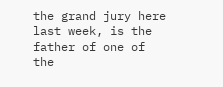the grand jury here last week, is the father of one of the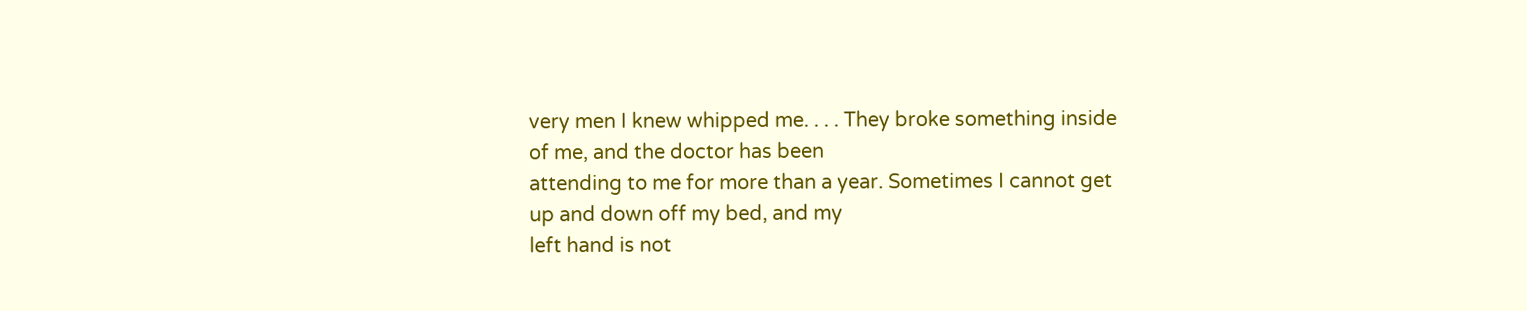very men I knew whipped me. . . . They broke something inside of me, and the doctor has been
attending to me for more than a year. Sometimes I cannot get up and down off my bed, and my
left hand is not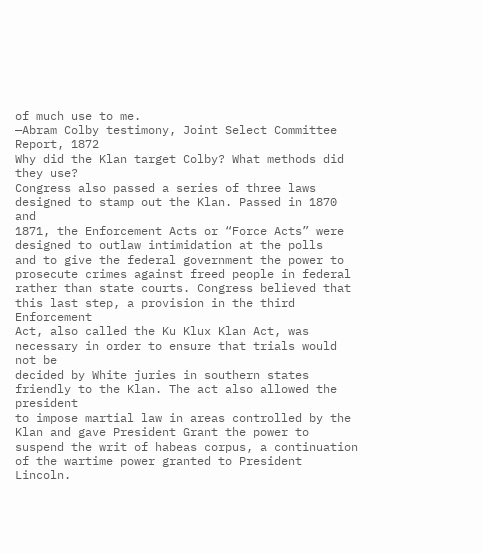of much use to me.
—Abram Colby testimony, Joint Select Committee Report, 1872
Why did the Klan target Colby? What methods did they use?
Congress also passed a series of three laws designed to stamp out the Klan. Passed in 1870 and
1871, the Enforcement Acts or “Force Acts” were designed to outlaw intimidation at the polls
and to give the federal government the power to prosecute crimes against freed people in federal
rather than state courts. Congress believed that this last step, a provision in the third Enforcement
Act, also called the Ku Klux Klan Act, was necessary in order to ensure that trials would not be
decided by White juries in southern states friendly to the Klan. The act also allowed the president
to impose martial law in areas controlled by the Klan and gave President Grant the power to
suspend the writ of habeas corpus, a continuation of the wartime power granted to President
Lincoln.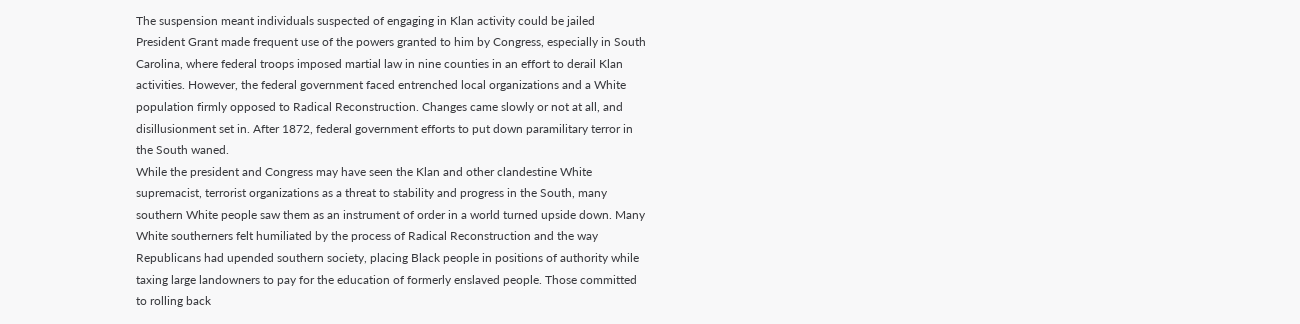The suspension meant individuals suspected of engaging in Klan activity could be jailed
President Grant made frequent use of the powers granted to him by Congress, especially in South
Carolina, where federal troops imposed martial law in nine counties in an effort to derail Klan
activities. However, the federal government faced entrenched local organizations and a White
population firmly opposed to Radical Reconstruction. Changes came slowly or not at all, and
disillusionment set in. After 1872, federal government efforts to put down paramilitary terror in
the South waned.
While the president and Congress may have seen the Klan and other clandestine White
supremacist, terrorist organizations as a threat to stability and progress in the South, many
southern White people saw them as an instrument of order in a world turned upside down. Many
White southerners felt humiliated by the process of Radical Reconstruction and the way
Republicans had upended southern society, placing Black people in positions of authority while
taxing large landowners to pay for the education of formerly enslaved people. Those committed
to rolling back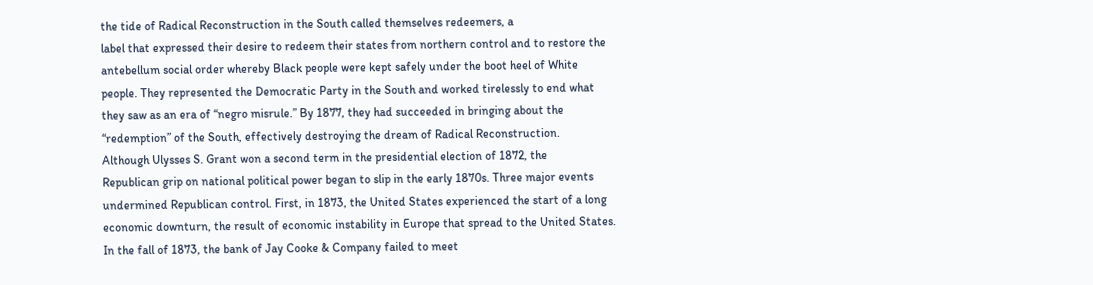the tide of Radical Reconstruction in the South called themselves redeemers, a
label that expressed their desire to redeem their states from northern control and to restore the
antebellum social order whereby Black people were kept safely under the boot heel of White
people. They represented the Democratic Party in the South and worked tirelessly to end what
they saw as an era of “negro misrule.” By 1877, they had succeeded in bringing about the
“redemption” of the South, effectively destroying the dream of Radical Reconstruction.
Although Ulysses S. Grant won a second term in the presidential election of 1872, the
Republican grip on national political power began to slip in the early 1870s. Three major events
undermined Republican control. First, in 1873, the United States experienced the start of a long
economic downturn, the result of economic instability in Europe that spread to the United States.
In the fall of 1873, the bank of Jay Cooke & Company failed to meet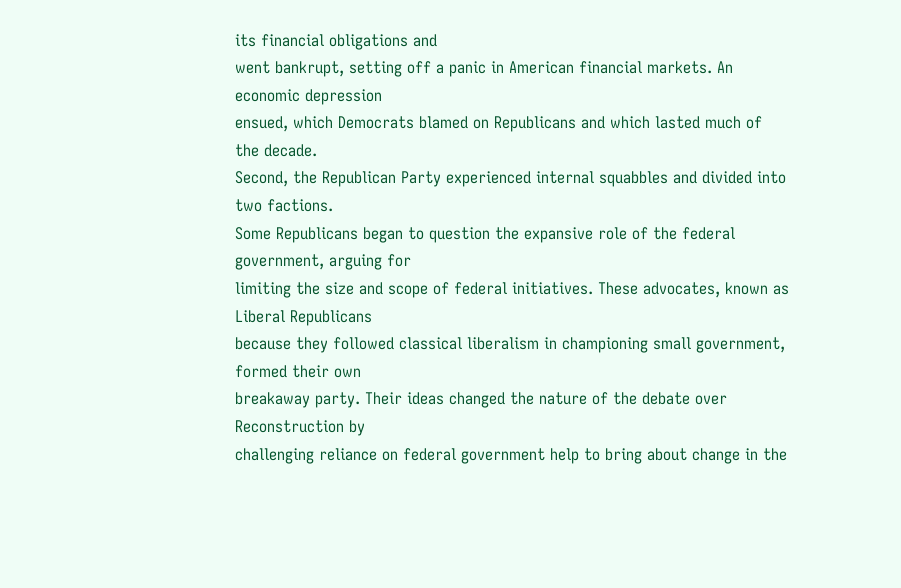its financial obligations and
went bankrupt, setting off a panic in American financial markets. An economic depression
ensued, which Democrats blamed on Republicans and which lasted much of the decade.
Second, the Republican Party experienced internal squabbles and divided into two factions.
Some Republicans began to question the expansive role of the federal government, arguing for
limiting the size and scope of federal initiatives. These advocates, known as Liberal Republicans
because they followed classical liberalism in championing small government, formed their own
breakaway party. Their ideas changed the nature of the debate over Reconstruction by
challenging reliance on federal government help to bring about change in the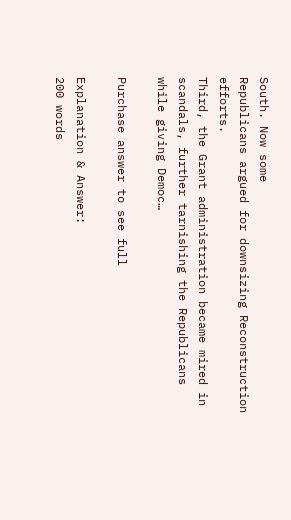South. Now some
Republicans argued for downsizing Reconstruction efforts.
Third, the Grant administration became mired in scandals, further tarnishing the Republicans
while giving Democ…

Purchase answer to see full

Explanation & Answer:
200 words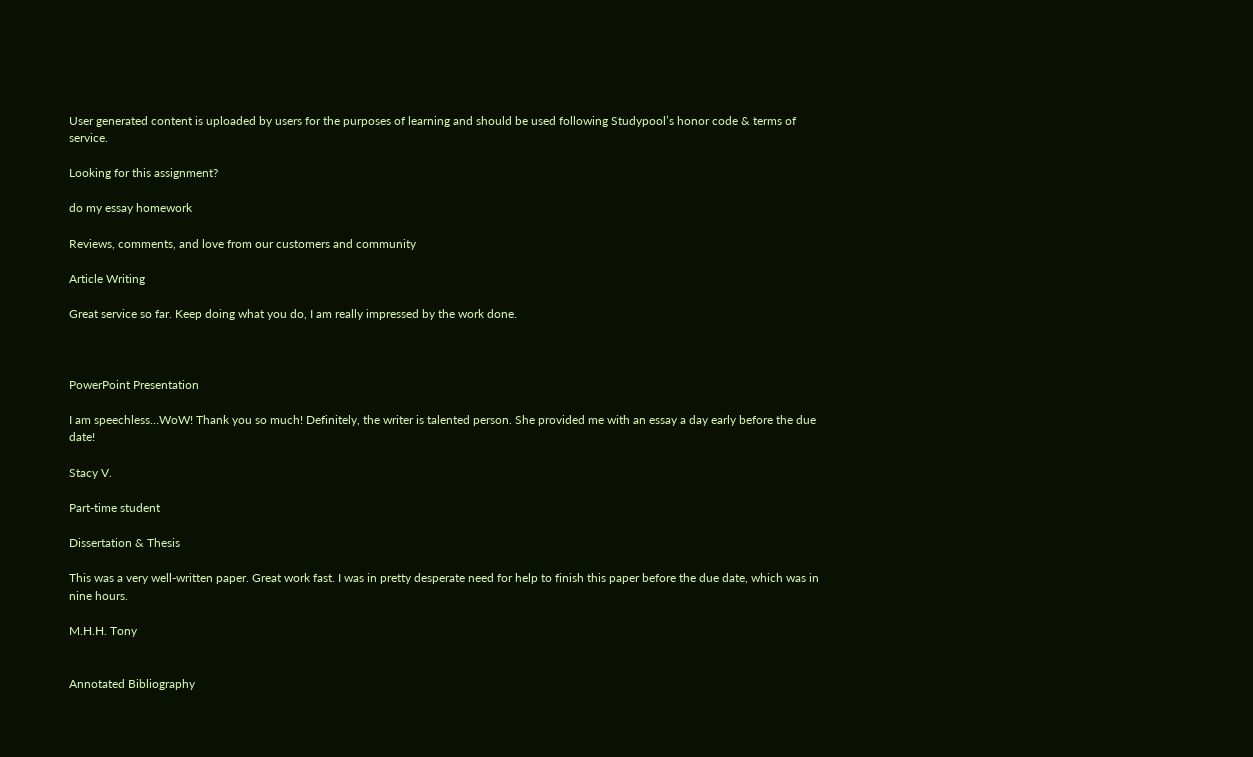User generated content is uploaded by users for the purposes of learning and should be used following Studypool’s honor code & terms of service.

Looking for this assignment?

do my essay homework

Reviews, comments, and love from our customers and community

Article Writing

Great service so far. Keep doing what you do, I am really impressed by the work done.



PowerPoint Presentation

I am speechless…WoW! Thank you so much! Definitely, the writer is talented person. She provided me with an essay a day early before the due date!

Stacy V.

Part-time student

Dissertation & Thesis

This was a very well-written paper. Great work fast. I was in pretty desperate need for help to finish this paper before the due date, which was in nine hours.

M.H.H. Tony


Annotated Bibliography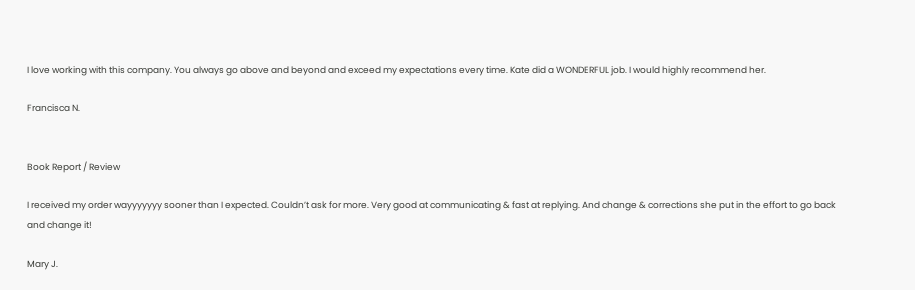I love working with this company. You always go above and beyond and exceed my expectations every time. Kate did a WONDERFUL job. I would highly recommend her.

Francisca N.


Book Report / Review

I received my order wayyyyyyy sooner than I expected. Couldn’t ask for more. Very good at communicating & fast at replying. And change & corrections she put in the effort to go back and change it!

Mary J.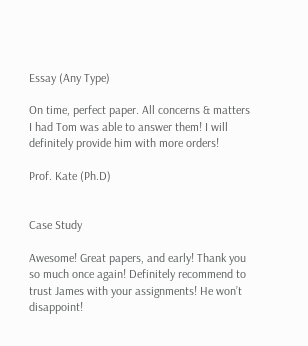Essay (Any Type)

On time, perfect paper. All concerns & matters I had Tom was able to answer them! I will definitely provide him with more orders!

Prof. Kate (Ph.D)


Case Study

Awesome! Great papers, and early! Thank you so much once again! Definitely recommend to trust James with your assignments! He won’t disappoint!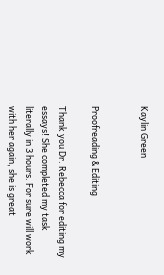Kaylin Green


Proofreading & Editing

Thank you Dr. Rebecca for editing my essays! She completed my task literally in 3 hours. For sure will work with her again, she is great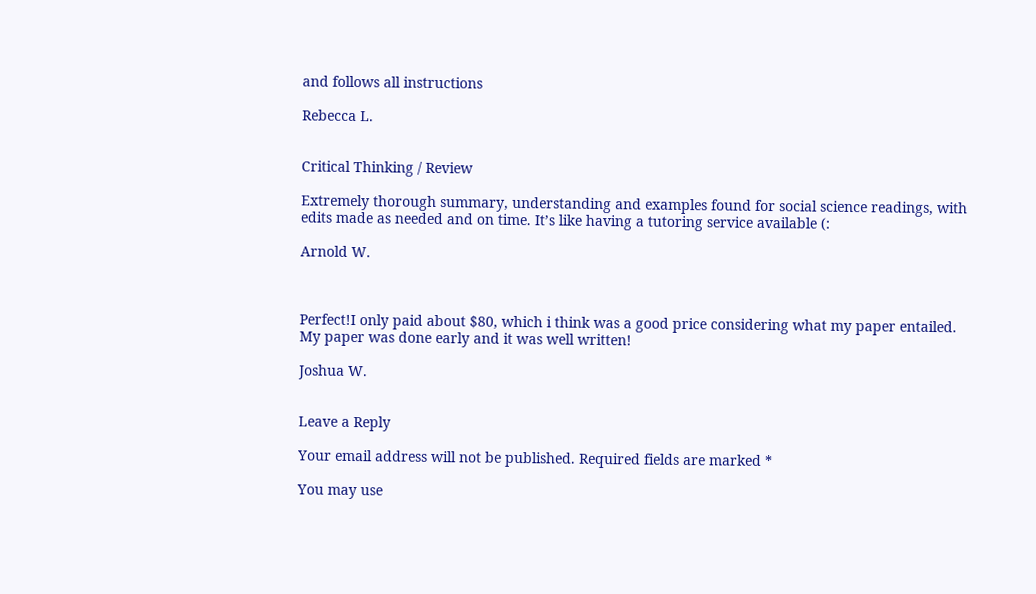and follows all instructions

Rebecca L.


Critical Thinking / Review

Extremely thorough summary, understanding and examples found for social science readings, with edits made as needed and on time. It’s like having a tutoring service available (:

Arnold W.



Perfect!I only paid about $80, which i think was a good price considering what my paper entailed. My paper was done early and it was well written!

Joshua W.


Leave a Reply

Your email address will not be published. Required fields are marked *

You may use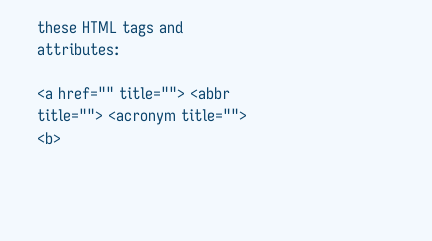these HTML tags and attributes:

<a href="" title=""> <abbr title=""> <acronym title=""> <b>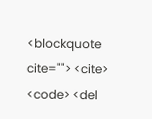<blockquote cite=""> <cite> <code> <del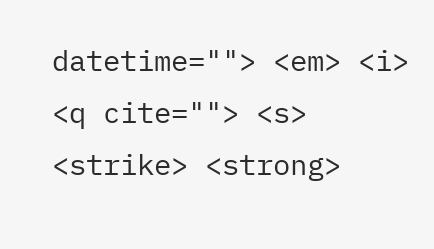datetime=""> <em> <i> <q cite=""> <s> <strike> <strong>